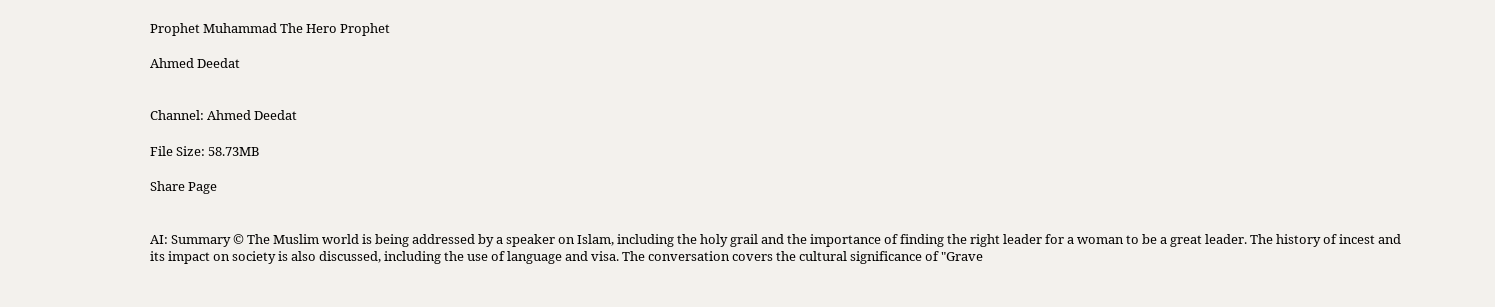Prophet Muhammad The Hero Prophet

Ahmed Deedat


Channel: Ahmed Deedat

File Size: 58.73MB

Share Page


AI: Summary © The Muslim world is being addressed by a speaker on Islam, including the holy grail and the importance of finding the right leader for a woman to be a great leader. The history of incest and its impact on society is also discussed, including the use of language and visa. The conversation covers the cultural significance of "Grave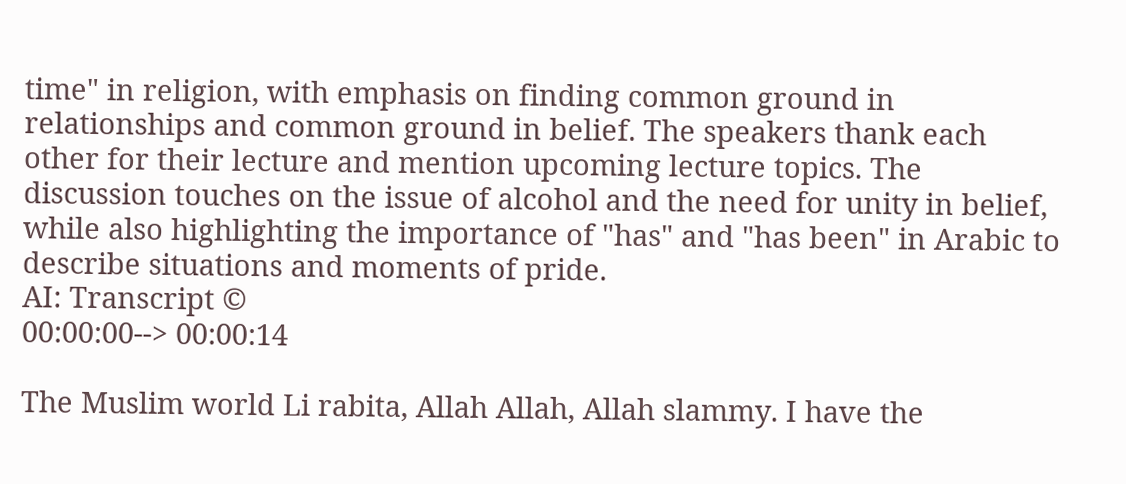time" in religion, with emphasis on finding common ground in relationships and common ground in belief. The speakers thank each other for their lecture and mention upcoming lecture topics. The discussion touches on the issue of alcohol and the need for unity in belief, while also highlighting the importance of "has" and "has been" in Arabic to describe situations and moments of pride.
AI: Transcript ©
00:00:00--> 00:00:14

The Muslim world Li rabita, Allah Allah, Allah slammy. I have the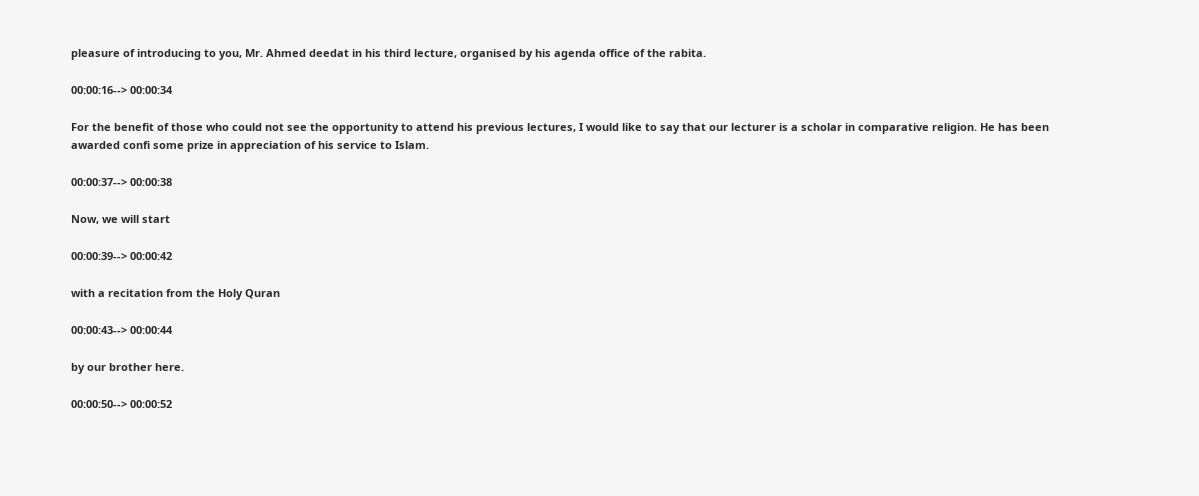pleasure of introducing to you, Mr. Ahmed deedat in his third lecture, organised by his agenda office of the rabita.

00:00:16--> 00:00:34

For the benefit of those who could not see the opportunity to attend his previous lectures, I would like to say that our lecturer is a scholar in comparative religion. He has been awarded confi some prize in appreciation of his service to Islam.

00:00:37--> 00:00:38

Now, we will start

00:00:39--> 00:00:42

with a recitation from the Holy Quran

00:00:43--> 00:00:44

by our brother here.

00:00:50--> 00:00:52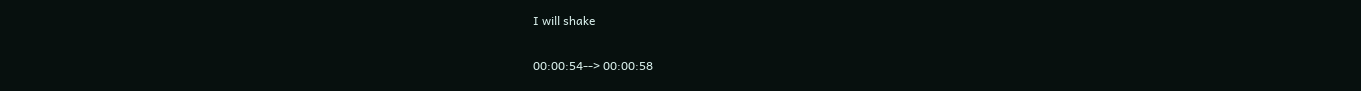I will shake

00:00:54--> 00:00:58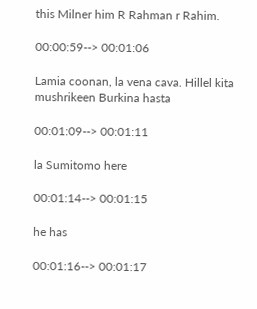this Milner him R Rahman r Rahim.

00:00:59--> 00:01:06

Lamia coonan, la vena cava. Hillel kita mushrikeen Burkina hasta

00:01:09--> 00:01:11

la Sumitomo here

00:01:14--> 00:01:15

he has

00:01:16--> 00:01:17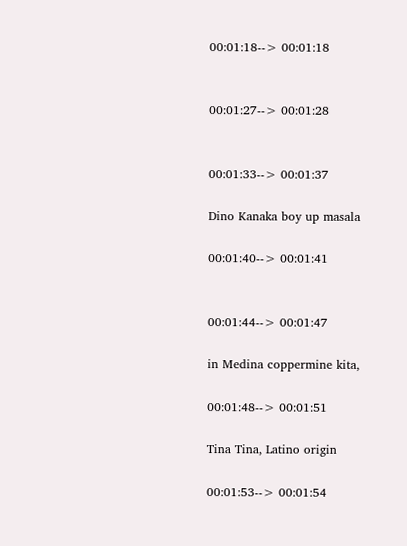00:01:18--> 00:01:18


00:01:27--> 00:01:28


00:01:33--> 00:01:37

Dino Kanaka boy up masala

00:01:40--> 00:01:41


00:01:44--> 00:01:47

in Medina coppermine kita,

00:01:48--> 00:01:51

Tina Tina, Latino origin

00:01:53--> 00:01:54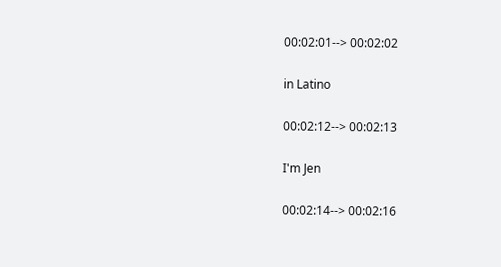00:02:01--> 00:02:02

in Latino

00:02:12--> 00:02:13

I'm Jen

00:02:14--> 00:02:16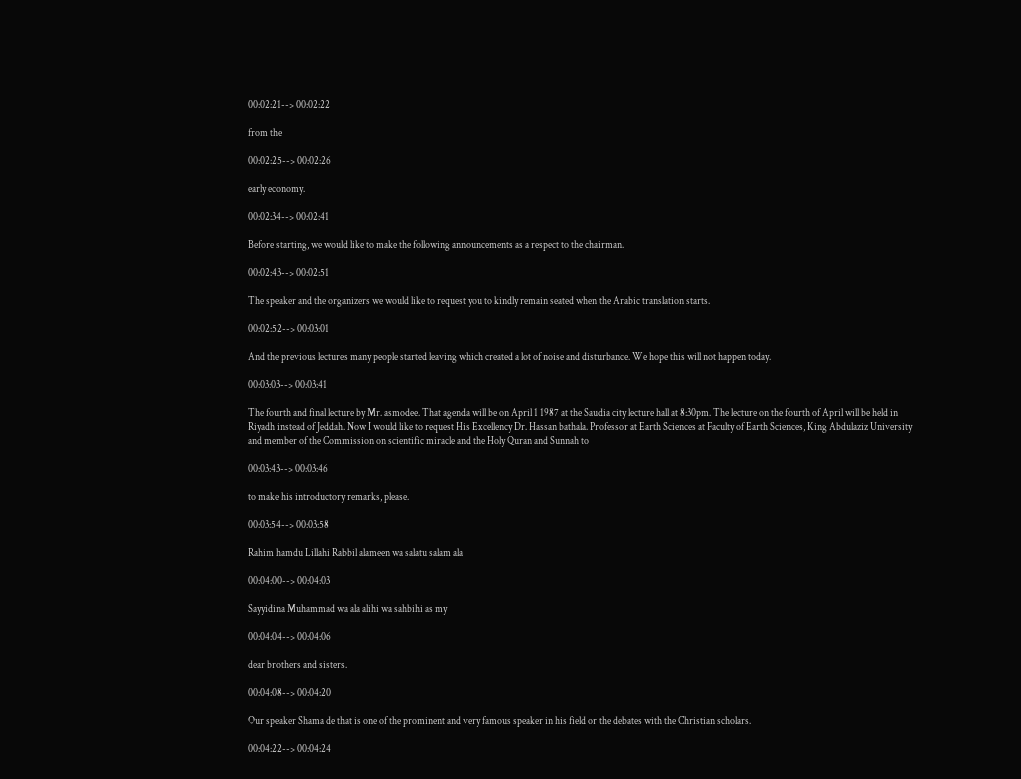00:02:21--> 00:02:22

from the

00:02:25--> 00:02:26

early economy.

00:02:34--> 00:02:41

Before starting, we would like to make the following announcements as a respect to the chairman.

00:02:43--> 00:02:51

The speaker and the organizers we would like to request you to kindly remain seated when the Arabic translation starts.

00:02:52--> 00:03:01

And the previous lectures many people started leaving which created a lot of noise and disturbance. We hope this will not happen today.

00:03:03--> 00:03:41

The fourth and final lecture by Mr. asmodee. That agenda will be on April 1 1987 at the Saudia city lecture hall at 8:30pm. The lecture on the fourth of April will be held in Riyadh instead of Jeddah. Now I would like to request His Excellency Dr. Hassan bathala. Professor at Earth Sciences at Faculty of Earth Sciences, King Abdulaziz University and member of the Commission on scientific miracle and the Holy Quran and Sunnah to

00:03:43--> 00:03:46

to make his introductory remarks, please.

00:03:54--> 00:03:58

Rahim hamdu Lillahi Rabbil alameen wa salatu salam ala

00:04:00--> 00:04:03

Sayyidina Muhammad wa ala alihi wa sahbihi as my

00:04:04--> 00:04:06

dear brothers and sisters.

00:04:08--> 00:04:20

Our speaker Shama de that is one of the prominent and very famous speaker in his field or the debates with the Christian scholars.

00:04:22--> 00:04:24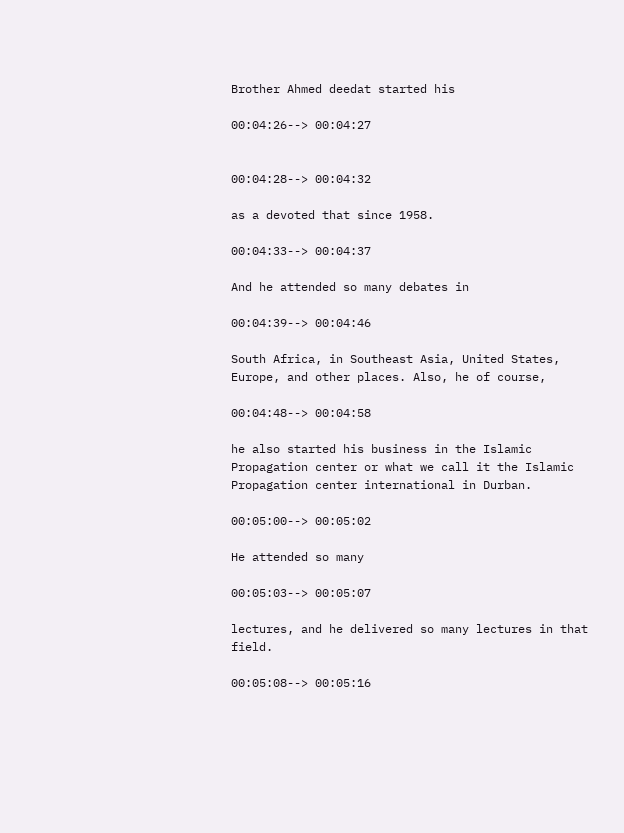Brother Ahmed deedat started his

00:04:26--> 00:04:27


00:04:28--> 00:04:32

as a devoted that since 1958.

00:04:33--> 00:04:37

And he attended so many debates in

00:04:39--> 00:04:46

South Africa, in Southeast Asia, United States, Europe, and other places. Also, he of course,

00:04:48--> 00:04:58

he also started his business in the Islamic Propagation center or what we call it the Islamic Propagation center international in Durban.

00:05:00--> 00:05:02

He attended so many

00:05:03--> 00:05:07

lectures, and he delivered so many lectures in that field.

00:05:08--> 00:05:16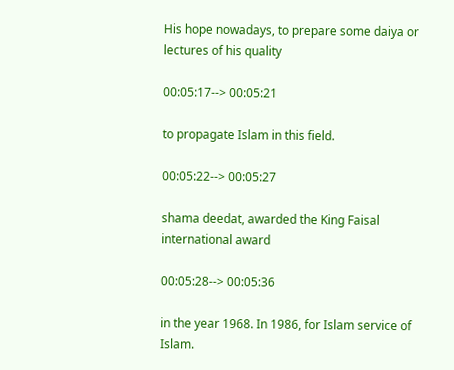His hope nowadays, to prepare some daiya or lectures of his quality

00:05:17--> 00:05:21

to propagate Islam in this field.

00:05:22--> 00:05:27

shama deedat, awarded the King Faisal international award

00:05:28--> 00:05:36

in the year 1968. In 1986, for Islam service of Islam.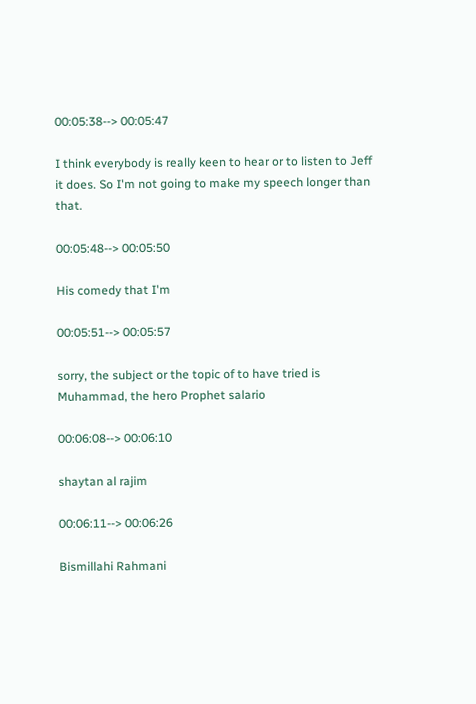00:05:38--> 00:05:47

I think everybody is really keen to hear or to listen to Jeff it does. So I'm not going to make my speech longer than that.

00:05:48--> 00:05:50

His comedy that I'm

00:05:51--> 00:05:57

sorry, the subject or the topic of to have tried is Muhammad, the hero Prophet salario

00:06:08--> 00:06:10

shaytan al rajim

00:06:11--> 00:06:26

Bismillahi Rahmani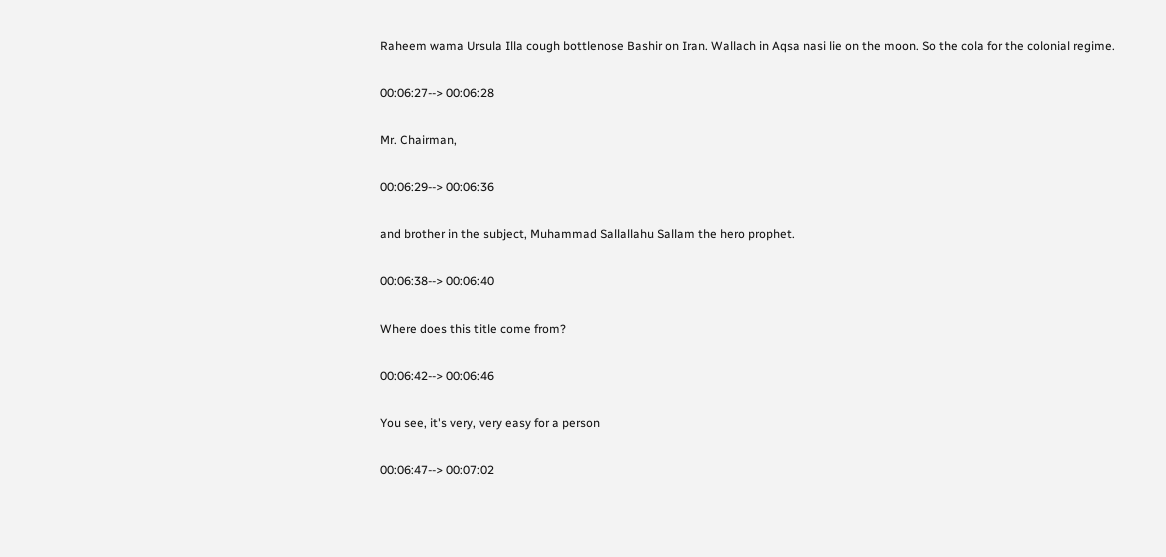Raheem wama Ursula Illa cough bottlenose Bashir on Iran. Wallach in Aqsa nasi lie on the moon. So the cola for the colonial regime.

00:06:27--> 00:06:28

Mr. Chairman,

00:06:29--> 00:06:36

and brother in the subject, Muhammad Sallallahu Sallam the hero prophet.

00:06:38--> 00:06:40

Where does this title come from?

00:06:42--> 00:06:46

You see, it's very, very easy for a person

00:06:47--> 00:07:02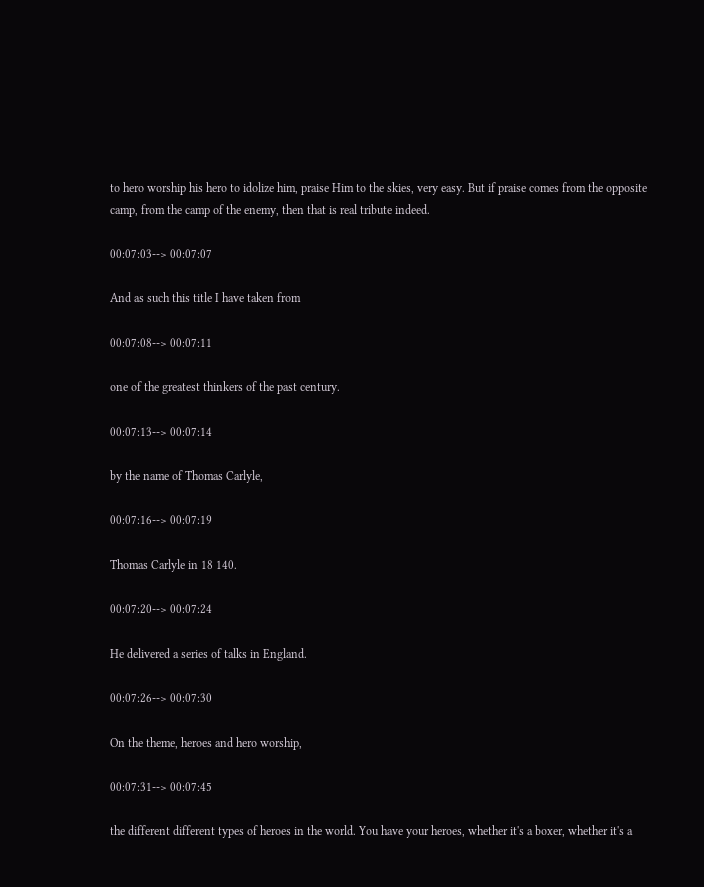to hero worship his hero to idolize him, praise Him to the skies, very easy. But if praise comes from the opposite camp, from the camp of the enemy, then that is real tribute indeed.

00:07:03--> 00:07:07

And as such this title I have taken from

00:07:08--> 00:07:11

one of the greatest thinkers of the past century.

00:07:13--> 00:07:14

by the name of Thomas Carlyle,

00:07:16--> 00:07:19

Thomas Carlyle in 18 140.

00:07:20--> 00:07:24

He delivered a series of talks in England.

00:07:26--> 00:07:30

On the theme, heroes and hero worship,

00:07:31--> 00:07:45

the different different types of heroes in the world. You have your heroes, whether it's a boxer, whether it's a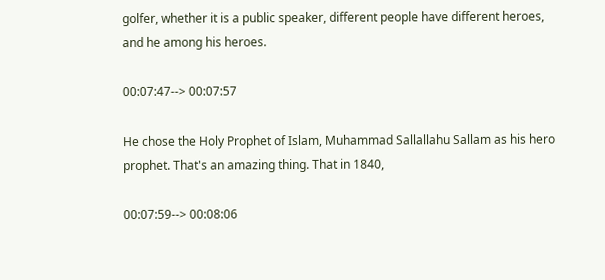golfer, whether it is a public speaker, different people have different heroes, and he among his heroes.

00:07:47--> 00:07:57

He chose the Holy Prophet of Islam, Muhammad Sallallahu Sallam as his hero prophet. That's an amazing thing. That in 1840,

00:07:59--> 00:08:06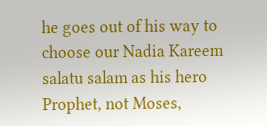he goes out of his way to choose our Nadia Kareem salatu salam as his hero Prophet, not Moses,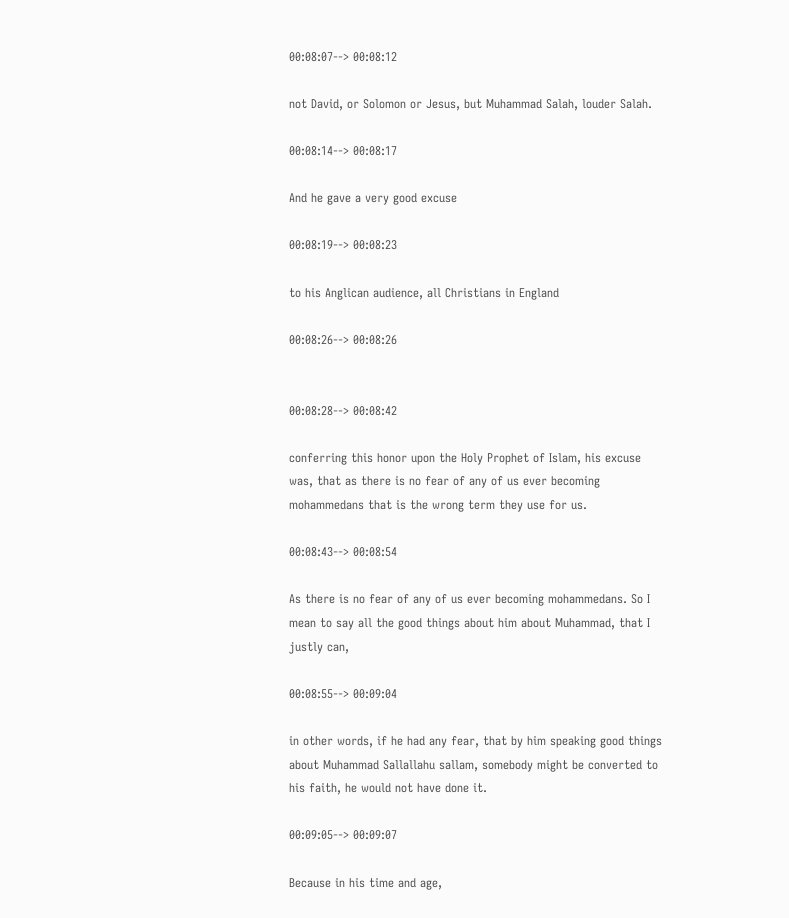00:08:07--> 00:08:12

not David, or Solomon or Jesus, but Muhammad Salah, louder Salah.

00:08:14--> 00:08:17

And he gave a very good excuse

00:08:19--> 00:08:23

to his Anglican audience, all Christians in England

00:08:26--> 00:08:26


00:08:28--> 00:08:42

conferring this honor upon the Holy Prophet of Islam, his excuse was, that as there is no fear of any of us ever becoming mohammedans that is the wrong term they use for us.

00:08:43--> 00:08:54

As there is no fear of any of us ever becoming mohammedans. So I mean to say all the good things about him about Muhammad, that I justly can,

00:08:55--> 00:09:04

in other words, if he had any fear, that by him speaking good things about Muhammad Sallallahu sallam, somebody might be converted to his faith, he would not have done it.

00:09:05--> 00:09:07

Because in his time and age,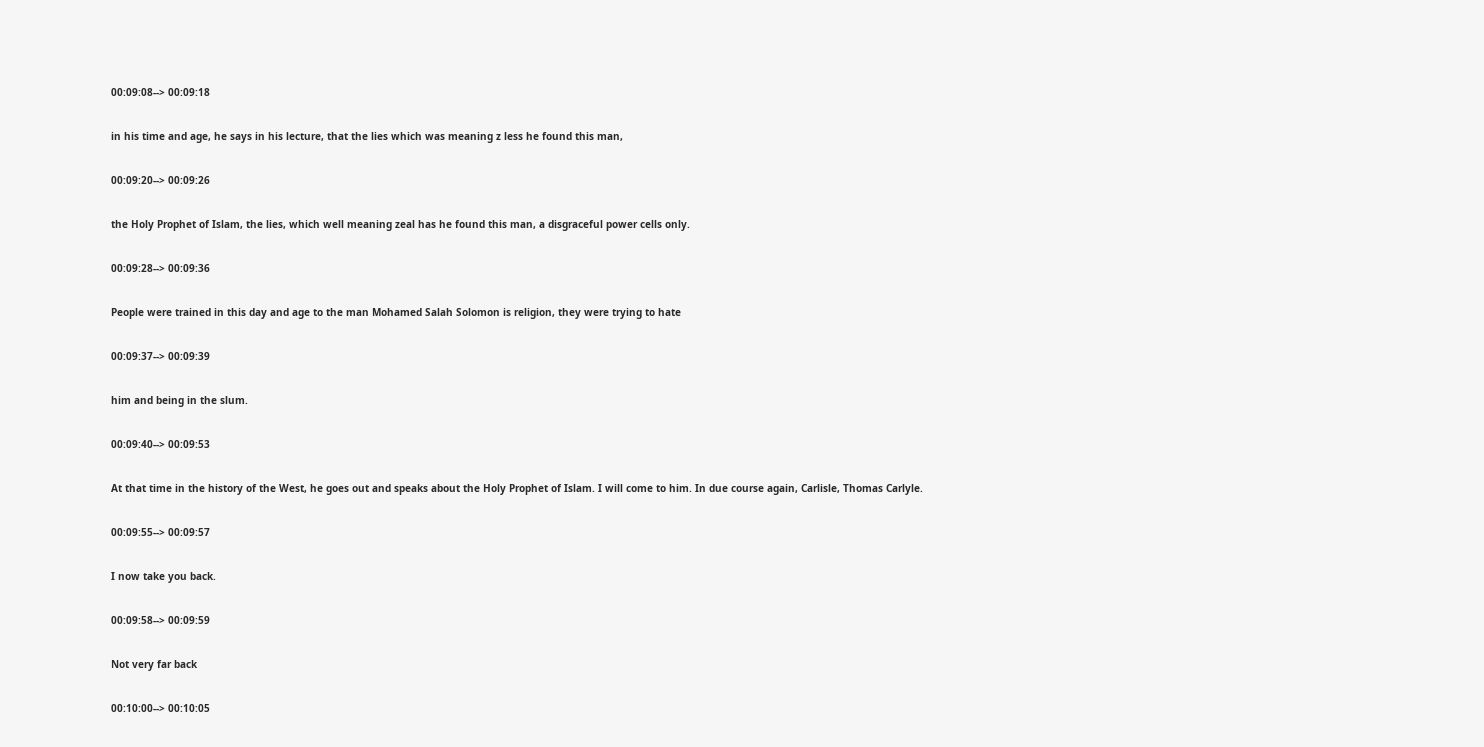00:09:08--> 00:09:18

in his time and age, he says in his lecture, that the lies which was meaning z less he found this man,

00:09:20--> 00:09:26

the Holy Prophet of Islam, the lies, which well meaning zeal has he found this man, a disgraceful power cells only.

00:09:28--> 00:09:36

People were trained in this day and age to the man Mohamed Salah Solomon is religion, they were trying to hate

00:09:37--> 00:09:39

him and being in the slum.

00:09:40--> 00:09:53

At that time in the history of the West, he goes out and speaks about the Holy Prophet of Islam. I will come to him. In due course again, Carlisle, Thomas Carlyle.

00:09:55--> 00:09:57

I now take you back.

00:09:58--> 00:09:59

Not very far back

00:10:00--> 00:10:05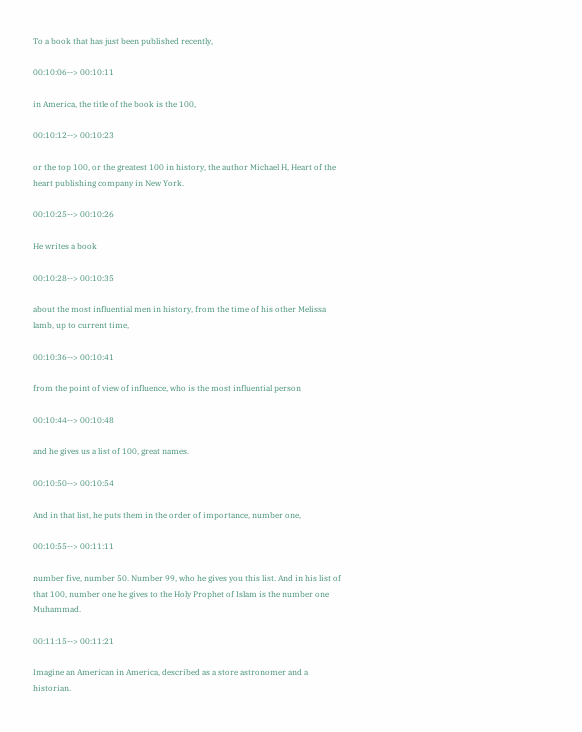To a book that has just been published recently,

00:10:06--> 00:10:11

in America, the title of the book is the 100,

00:10:12--> 00:10:23

or the top 100, or the greatest 100 in history, the author Michael H, Heart of the heart publishing company in New York.

00:10:25--> 00:10:26

He writes a book

00:10:28--> 00:10:35

about the most influential men in history, from the time of his other Melissa lamb, up to current time,

00:10:36--> 00:10:41

from the point of view of influence, who is the most influential person

00:10:44--> 00:10:48

and he gives us a list of 100, great names.

00:10:50--> 00:10:54

And in that list, he puts them in the order of importance, number one,

00:10:55--> 00:11:11

number five, number 50. Number 99, who he gives you this list. And in his list of that 100, number one he gives to the Holy Prophet of Islam is the number one Muhammad.

00:11:15--> 00:11:21

Imagine an American in America, described as a store astronomer and a historian.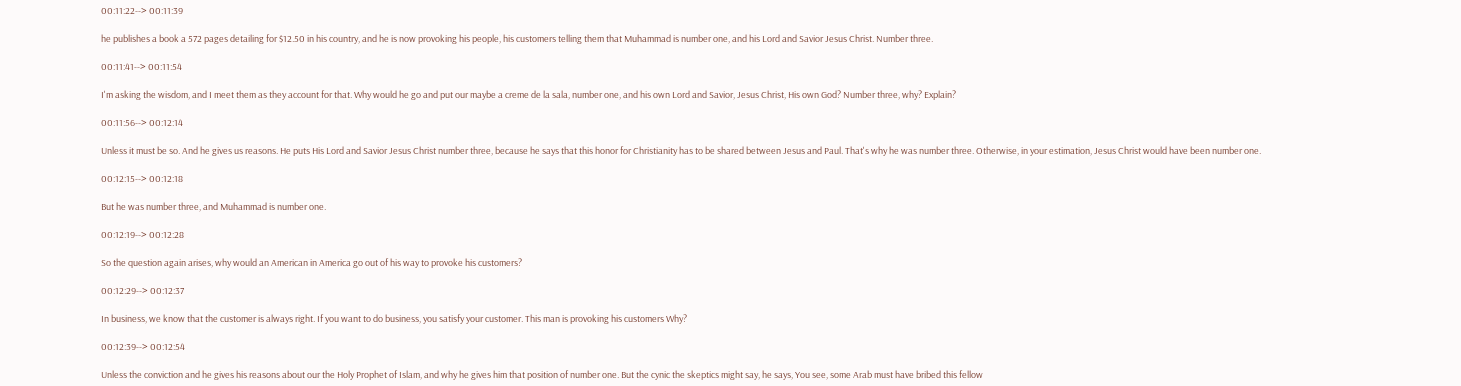00:11:22--> 00:11:39

he publishes a book a 572 pages detailing for $12.50 in his country, and he is now provoking his people, his customers telling them that Muhammad is number one, and his Lord and Savior Jesus Christ. Number three.

00:11:41--> 00:11:54

I'm asking the wisdom, and I meet them as they account for that. Why would he go and put our maybe a creme de la sala, number one, and his own Lord and Savior, Jesus Christ, His own God? Number three, why? Explain?

00:11:56--> 00:12:14

Unless it must be so. And he gives us reasons. He puts His Lord and Savior Jesus Christ number three, because he says that this honor for Christianity has to be shared between Jesus and Paul. That's why he was number three. Otherwise, in your estimation, Jesus Christ would have been number one.

00:12:15--> 00:12:18

But he was number three, and Muhammad is number one.

00:12:19--> 00:12:28

So the question again arises, why would an American in America go out of his way to provoke his customers?

00:12:29--> 00:12:37

In business, we know that the customer is always right. If you want to do business, you satisfy your customer. This man is provoking his customers Why?

00:12:39--> 00:12:54

Unless the conviction and he gives his reasons about our the Holy Prophet of Islam, and why he gives him that position of number one. But the cynic the skeptics might say, he says, You see, some Arab must have bribed this fellow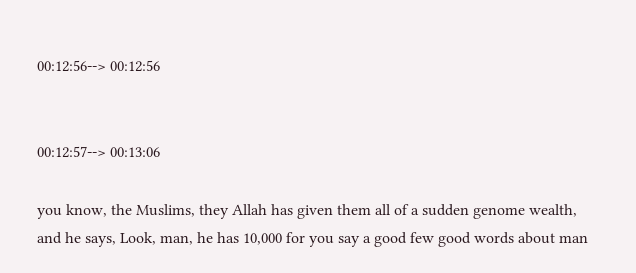00:12:56--> 00:12:56


00:12:57--> 00:13:06

you know, the Muslims, they Allah has given them all of a sudden genome wealth, and he says, Look, man, he has 10,000 for you say a good few good words about man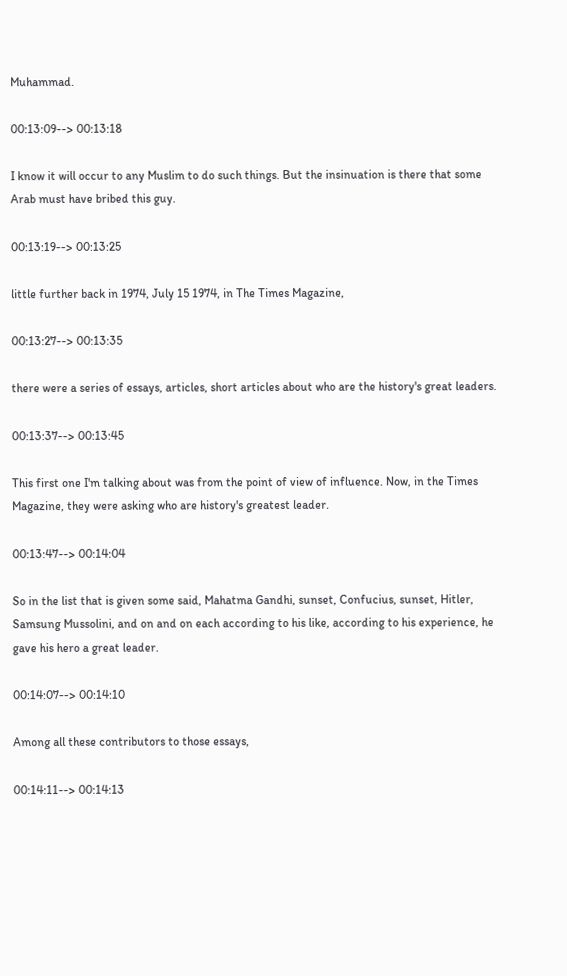Muhammad.

00:13:09--> 00:13:18

I know it will occur to any Muslim to do such things. But the insinuation is there that some Arab must have bribed this guy.

00:13:19--> 00:13:25

little further back in 1974, July 15 1974, in The Times Magazine,

00:13:27--> 00:13:35

there were a series of essays, articles, short articles about who are the history's great leaders.

00:13:37--> 00:13:45

This first one I'm talking about was from the point of view of influence. Now, in the Times Magazine, they were asking who are history's greatest leader.

00:13:47--> 00:14:04

So in the list that is given some said, Mahatma Gandhi, sunset, Confucius, sunset, Hitler, Samsung Mussolini, and on and on each according to his like, according to his experience, he gave his hero a great leader.

00:14:07--> 00:14:10

Among all these contributors to those essays,

00:14:11--> 00:14:13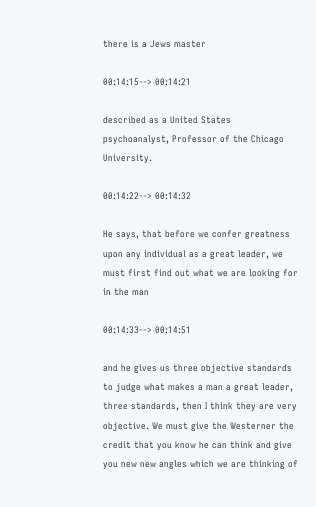there is a Jews master

00:14:15--> 00:14:21

described as a United States psychoanalyst, Professor of the Chicago University.

00:14:22--> 00:14:32

He says, that before we confer greatness upon any individual as a great leader, we must first find out what we are looking for in the man

00:14:33--> 00:14:51

and he gives us three objective standards to judge what makes a man a great leader, three standards, then I think they are very objective. We must give the Westerner the credit that you know he can think and give you new new angles which we are thinking of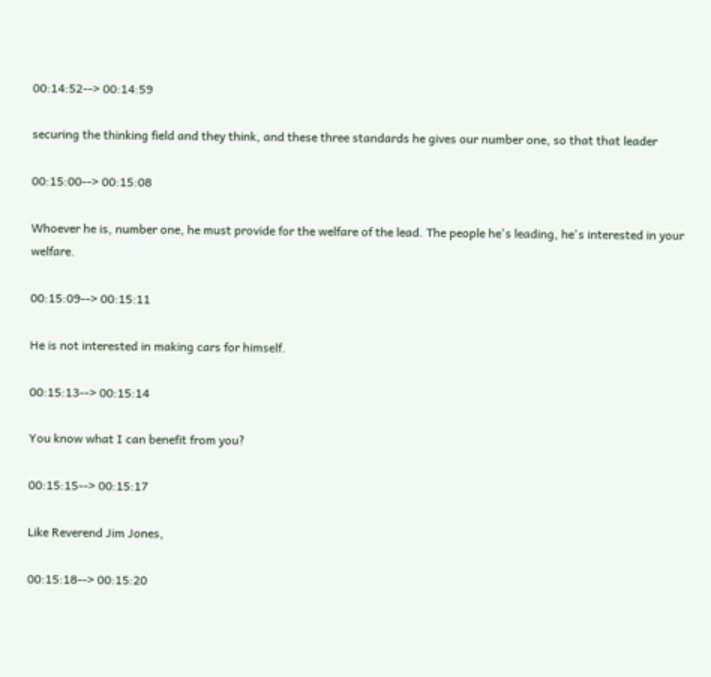00:14:52--> 00:14:59

securing the thinking field and they think, and these three standards he gives our number one, so that that leader

00:15:00--> 00:15:08

Whoever he is, number one, he must provide for the welfare of the lead. The people he's leading, he's interested in your welfare.

00:15:09--> 00:15:11

He is not interested in making cars for himself.

00:15:13--> 00:15:14

You know what I can benefit from you?

00:15:15--> 00:15:17

Like Reverend Jim Jones,

00:15:18--> 00:15:20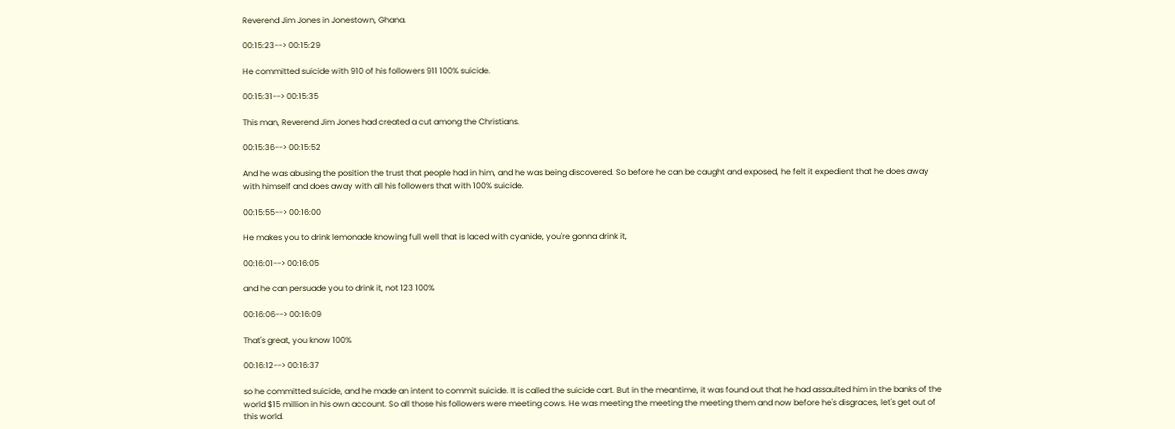Reverend Jim Jones in Jonestown, Ghana.

00:15:23--> 00:15:29

He committed suicide with 910 of his followers 911 100% suicide.

00:15:31--> 00:15:35

This man, Reverend Jim Jones had created a cut among the Christians.

00:15:36--> 00:15:52

And he was abusing the position the trust that people had in him, and he was being discovered. So before he can be caught and exposed, he felt it expedient that he does away with himself and does away with all his followers that with 100% suicide.

00:15:55--> 00:16:00

He makes you to drink lemonade knowing full well that is laced with cyanide, you're gonna drink it,

00:16:01--> 00:16:05

and he can persuade you to drink it, not 123 100%

00:16:06--> 00:16:09

That's great, you know 100%

00:16:12--> 00:16:37

so he committed suicide, and he made an intent to commit suicide. It is called the suicide cart. But in the meantime, it was found out that he had assaulted him in the banks of the world $15 million in his own account. So all those his followers were meeting cows. He was meeting the meeting the meeting them and now before he's disgraces, let's get out of this world.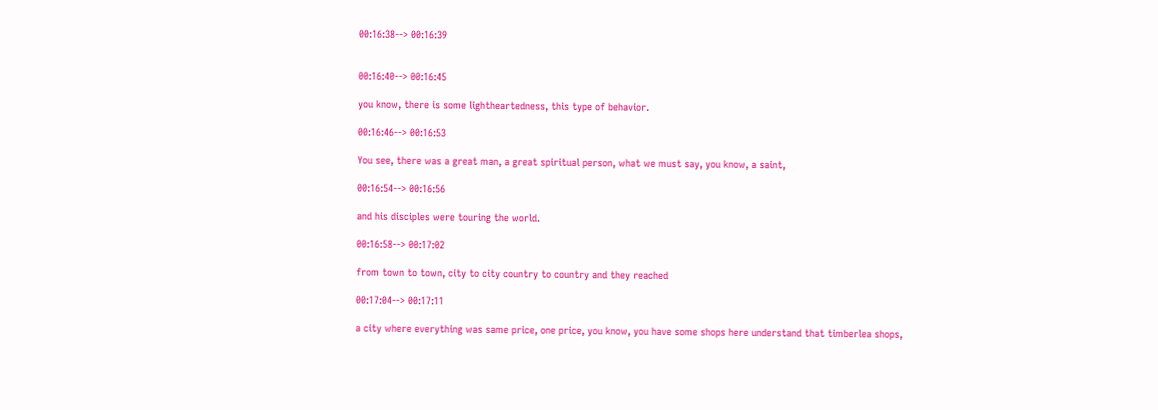00:16:38--> 00:16:39


00:16:40--> 00:16:45

you know, there is some lightheartedness, this type of behavior.

00:16:46--> 00:16:53

You see, there was a great man, a great spiritual person, what we must say, you know, a saint,

00:16:54--> 00:16:56

and his disciples were touring the world.

00:16:58--> 00:17:02

from town to town, city to city country to country and they reached

00:17:04--> 00:17:11

a city where everything was same price, one price, you know, you have some shops here understand that timberlea shops,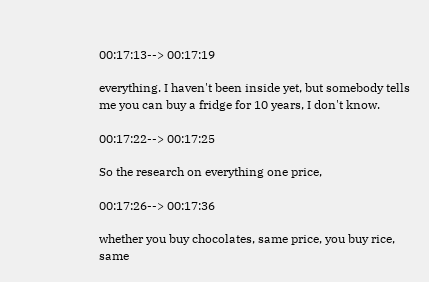00:17:13--> 00:17:19

everything. I haven't been inside yet, but somebody tells me you can buy a fridge for 10 years, I don't know.

00:17:22--> 00:17:25

So the research on everything one price,

00:17:26--> 00:17:36

whether you buy chocolates, same price, you buy rice, same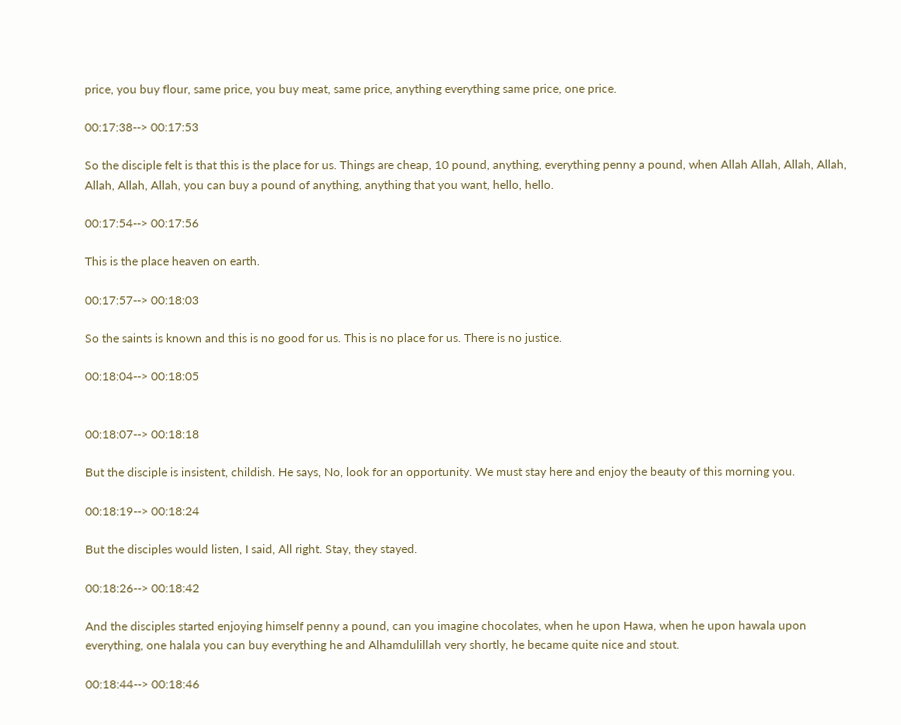price, you buy flour, same price, you buy meat, same price, anything everything same price, one price.

00:17:38--> 00:17:53

So the disciple felt is that this is the place for us. Things are cheap, 10 pound, anything, everything penny a pound, when Allah Allah, Allah, Allah, Allah, Allah, Allah, you can buy a pound of anything, anything that you want, hello, hello.

00:17:54--> 00:17:56

This is the place heaven on earth.

00:17:57--> 00:18:03

So the saints is known and this is no good for us. This is no place for us. There is no justice.

00:18:04--> 00:18:05


00:18:07--> 00:18:18

But the disciple is insistent, childish. He says, No, look for an opportunity. We must stay here and enjoy the beauty of this morning you.

00:18:19--> 00:18:24

But the disciples would listen, I said, All right. Stay, they stayed.

00:18:26--> 00:18:42

And the disciples started enjoying himself penny a pound, can you imagine chocolates, when he upon Hawa, when he upon hawala upon everything, one halala you can buy everything he and Alhamdulillah very shortly, he became quite nice and stout.

00:18:44--> 00:18:46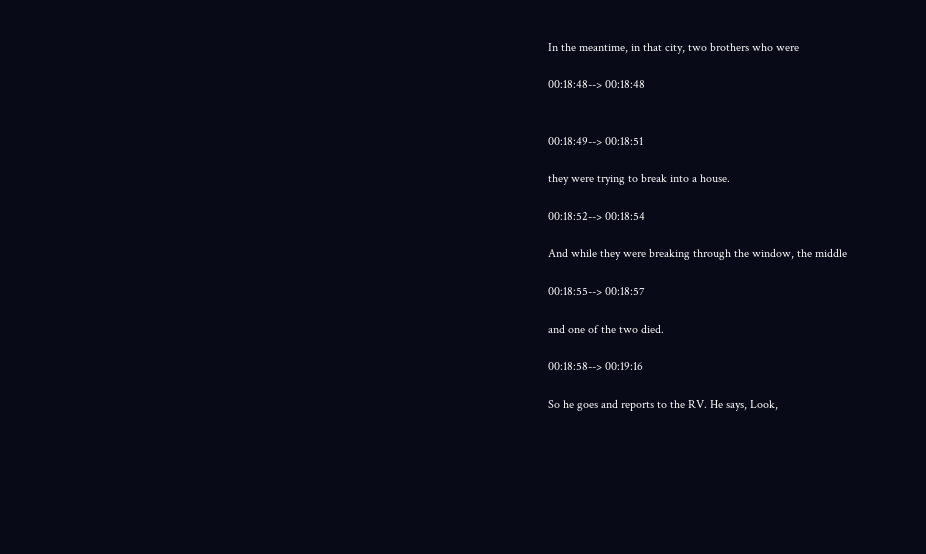In the meantime, in that city, two brothers who were

00:18:48--> 00:18:48


00:18:49--> 00:18:51

they were trying to break into a house.

00:18:52--> 00:18:54

And while they were breaking through the window, the middle

00:18:55--> 00:18:57

and one of the two died.

00:18:58--> 00:19:16

So he goes and reports to the RV. He says, Look,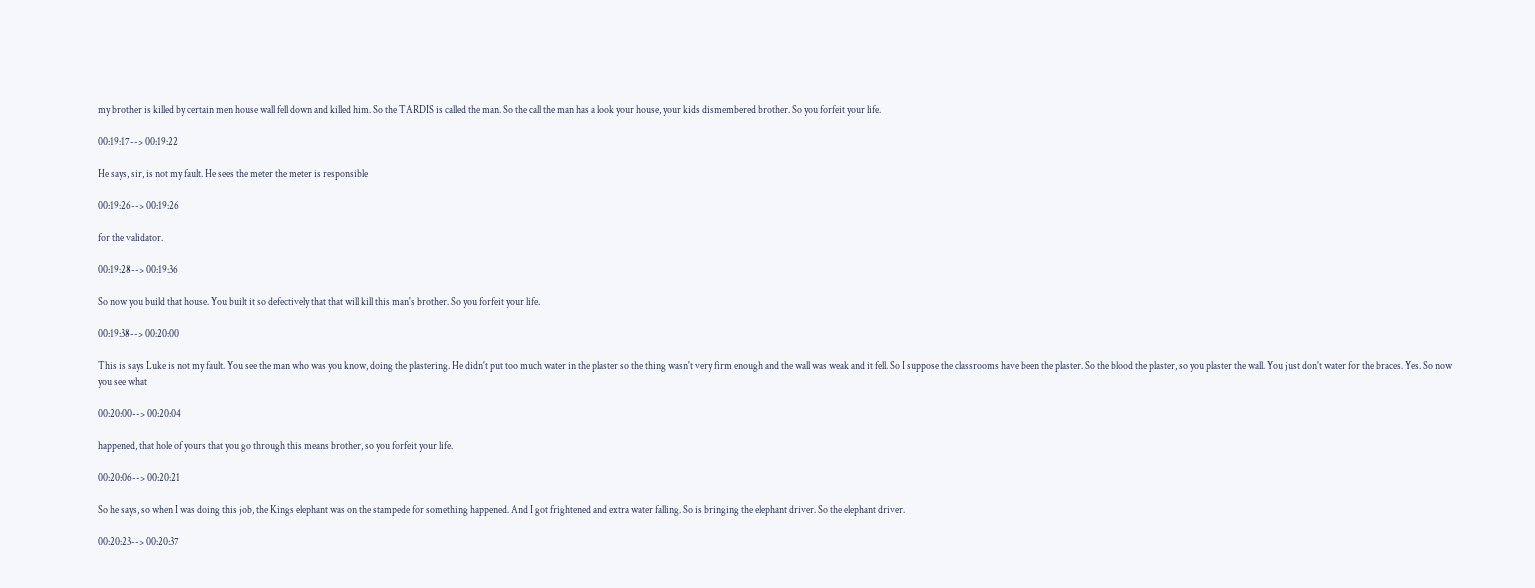my brother is killed by certain men house wall fell down and killed him. So the TARDIS is called the man. So the call the man has a look your house, your kids dismembered brother. So you forfeit your life.

00:19:17--> 00:19:22

He says, sir, is not my fault. He sees the meter the meter is responsible

00:19:26--> 00:19:26

for the validator.

00:19:28--> 00:19:36

So now you build that house. You built it so defectively that that will kill this man's brother. So you forfeit your life.

00:19:38--> 00:20:00

This is says Luke is not my fault. You see the man who was you know, doing the plastering. He didn't put too much water in the plaster so the thing wasn't very firm enough and the wall was weak and it fell. So I suppose the classrooms have been the plaster. So the blood the plaster, so you plaster the wall. You just don't water for the braces. Yes. So now you see what

00:20:00--> 00:20:04

happened, that hole of yours that you go through this means brother, so you forfeit your life.

00:20:06--> 00:20:21

So he says, so when I was doing this job, the Kings elephant was on the stampede for something happened. And I got frightened and extra water falling. So is bringing the elephant driver. So the elephant driver.

00:20:23--> 00:20:37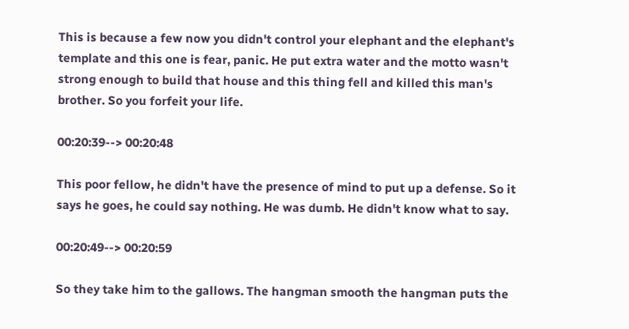This is because a few now you didn't control your elephant and the elephant's template and this one is fear, panic. He put extra water and the motto wasn't strong enough to build that house and this thing fell and killed this man's brother. So you forfeit your life.

00:20:39--> 00:20:48

This poor fellow, he didn't have the presence of mind to put up a defense. So it says he goes, he could say nothing. He was dumb. He didn't know what to say.

00:20:49--> 00:20:59

So they take him to the gallows. The hangman smooth the hangman puts the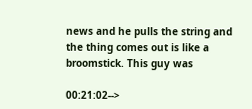news and he pulls the string and the thing comes out is like a broomstick. This guy was

00:21:02-->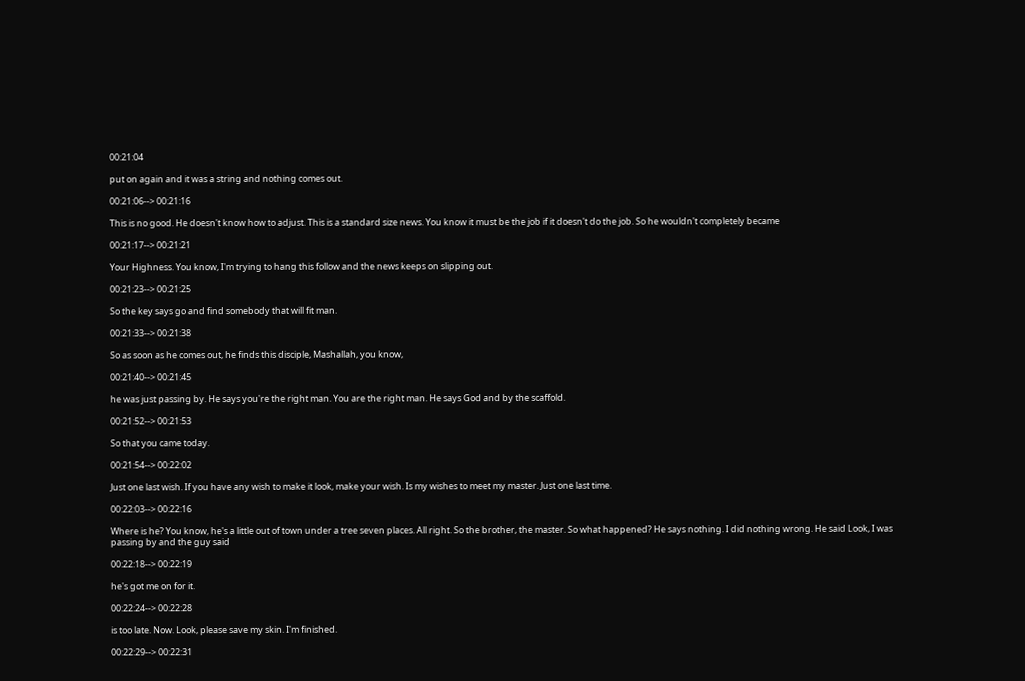00:21:04

put on again and it was a string and nothing comes out.

00:21:06--> 00:21:16

This is no good. He doesn't know how to adjust. This is a standard size news. You know it must be the job if it doesn't do the job. So he wouldn't completely became

00:21:17--> 00:21:21

Your Highness. You know, I'm trying to hang this follow and the news keeps on slipping out.

00:21:23--> 00:21:25

So the key says go and find somebody that will fit man.

00:21:33--> 00:21:38

So as soon as he comes out, he finds this disciple, Mashallah, you know,

00:21:40--> 00:21:45

he was just passing by. He says you're the right man. You are the right man. He says God and by the scaffold.

00:21:52--> 00:21:53

So that you came today.

00:21:54--> 00:22:02

Just one last wish. If you have any wish to make it look, make your wish. Is my wishes to meet my master. Just one last time.

00:22:03--> 00:22:16

Where is he? You know, he's a little out of town under a tree seven places. All right. So the brother, the master. So what happened? He says nothing. I did nothing wrong. He said Look, I was passing by and the guy said

00:22:18--> 00:22:19

he's got me on for it.

00:22:24--> 00:22:28

is too late. Now. Look, please save my skin. I'm finished.

00:22:29--> 00:22:31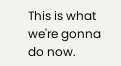This is what we're gonna do now.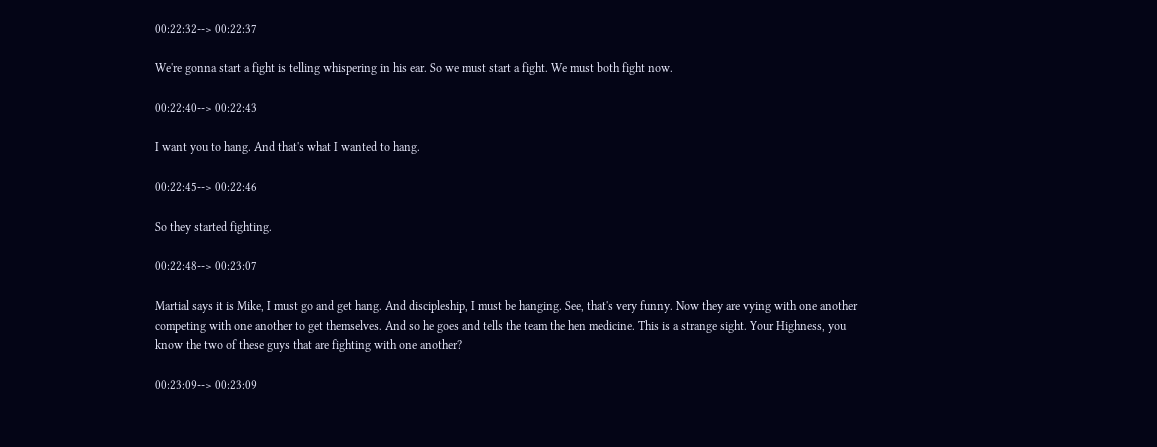00:22:32--> 00:22:37

We're gonna start a fight is telling whispering in his ear. So we must start a fight. We must both fight now.

00:22:40--> 00:22:43

I want you to hang. And that's what I wanted to hang.

00:22:45--> 00:22:46

So they started fighting.

00:22:48--> 00:23:07

Martial says it is Mike, I must go and get hang. And discipleship, I must be hanging. See, that's very funny. Now they are vying with one another competing with one another to get themselves. And so he goes and tells the team the hen medicine. This is a strange sight. Your Highness, you know the two of these guys that are fighting with one another?

00:23:09--> 00:23:09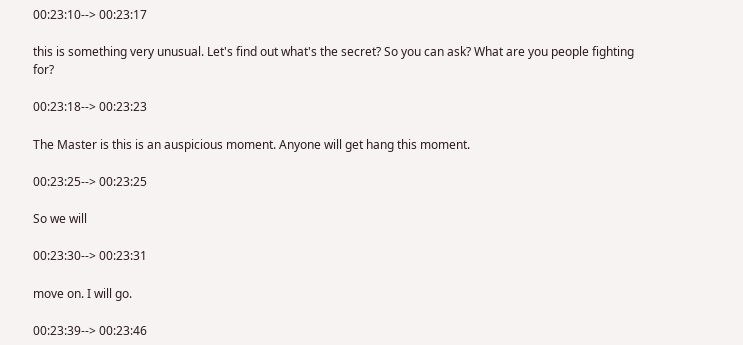00:23:10--> 00:23:17

this is something very unusual. Let's find out what's the secret? So you can ask? What are you people fighting for?

00:23:18--> 00:23:23

The Master is this is an auspicious moment. Anyone will get hang this moment.

00:23:25--> 00:23:25

So we will

00:23:30--> 00:23:31

move on. I will go.

00:23:39--> 00:23:46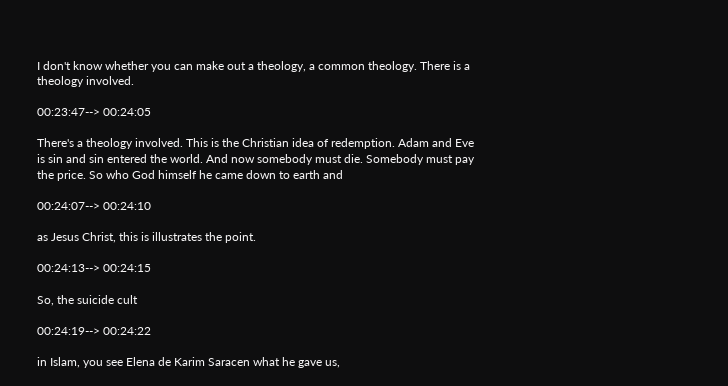I don't know whether you can make out a theology, a common theology. There is a theology involved.

00:23:47--> 00:24:05

There's a theology involved. This is the Christian idea of redemption. Adam and Eve is sin and sin entered the world. And now somebody must die. Somebody must pay the price. So who God himself he came down to earth and

00:24:07--> 00:24:10

as Jesus Christ, this is illustrates the point.

00:24:13--> 00:24:15

So, the suicide cult

00:24:19--> 00:24:22

in Islam, you see Elena de Karim Saracen what he gave us,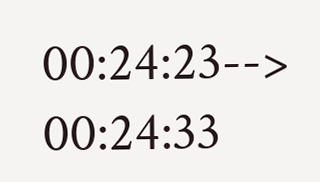00:24:23--> 00:24:33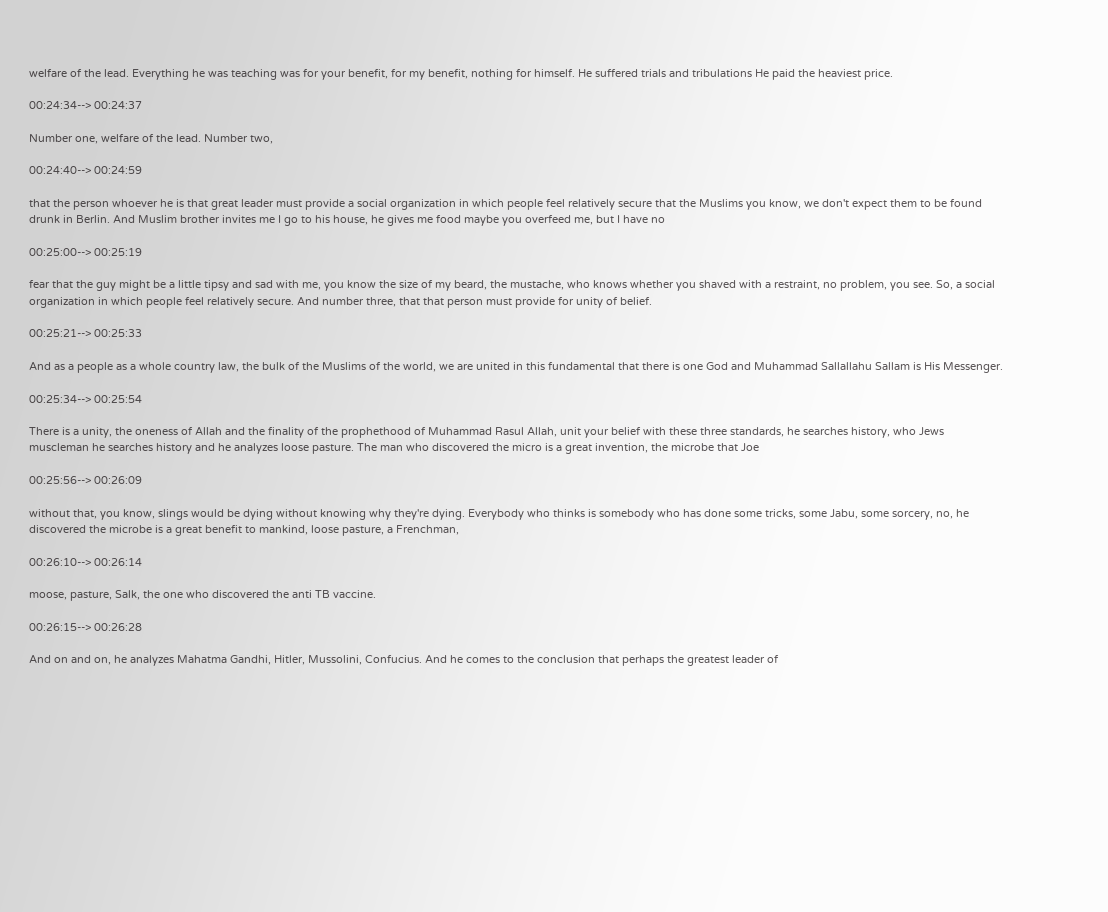welfare of the lead. Everything he was teaching was for your benefit, for my benefit, nothing for himself. He suffered trials and tribulations He paid the heaviest price.

00:24:34--> 00:24:37

Number one, welfare of the lead. Number two,

00:24:40--> 00:24:59

that the person whoever he is that great leader must provide a social organization in which people feel relatively secure that the Muslims you know, we don't expect them to be found drunk in Berlin. And Muslim brother invites me I go to his house, he gives me food maybe you overfeed me, but I have no

00:25:00--> 00:25:19

fear that the guy might be a little tipsy and sad with me, you know the size of my beard, the mustache, who knows whether you shaved with a restraint, no problem, you see. So, a social organization in which people feel relatively secure. And number three, that that person must provide for unity of belief.

00:25:21--> 00:25:33

And as a people as a whole country law, the bulk of the Muslims of the world, we are united in this fundamental that there is one God and Muhammad Sallallahu Sallam is His Messenger.

00:25:34--> 00:25:54

There is a unity, the oneness of Allah and the finality of the prophethood of Muhammad Rasul Allah, unit your belief with these three standards, he searches history, who Jews muscleman he searches history and he analyzes loose pasture. The man who discovered the micro is a great invention, the microbe that Joe

00:25:56--> 00:26:09

without that, you know, slings would be dying without knowing why they're dying. Everybody who thinks is somebody who has done some tricks, some Jabu, some sorcery, no, he discovered the microbe is a great benefit to mankind, loose pasture, a Frenchman,

00:26:10--> 00:26:14

moose, pasture, Salk, the one who discovered the anti TB vaccine.

00:26:15--> 00:26:28

And on and on, he analyzes Mahatma Gandhi, Hitler, Mussolini, Confucius. And he comes to the conclusion that perhaps the greatest leader of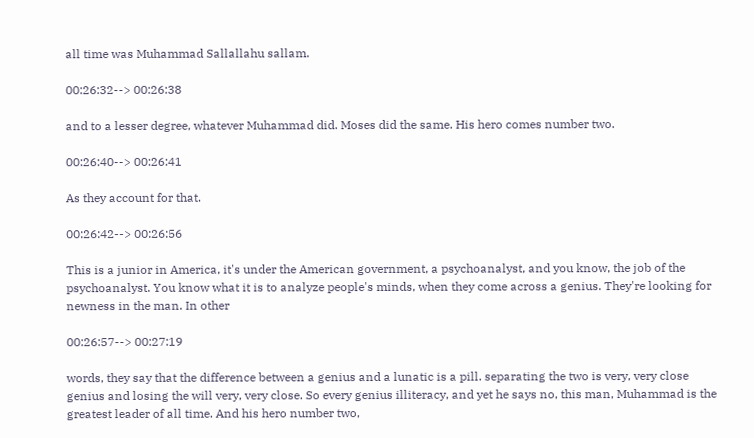all time was Muhammad Sallallahu sallam.

00:26:32--> 00:26:38

and to a lesser degree, whatever Muhammad did. Moses did the same. His hero comes number two.

00:26:40--> 00:26:41

As they account for that.

00:26:42--> 00:26:56

This is a junior in America, it's under the American government, a psychoanalyst, and you know, the job of the psychoanalyst. You know what it is to analyze people's minds, when they come across a genius. They're looking for newness in the man. In other

00:26:57--> 00:27:19

words, they say that the difference between a genius and a lunatic is a pill. separating the two is very, very close genius and losing the will very, very close. So every genius illiteracy, and yet he says no, this man, Muhammad is the greatest leader of all time. And his hero number two,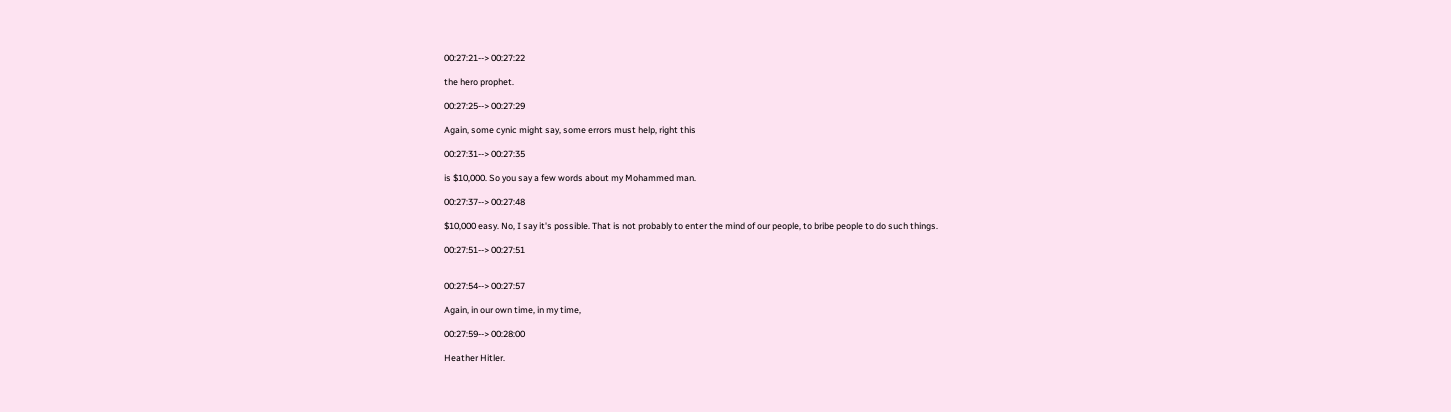00:27:21--> 00:27:22

the hero prophet.

00:27:25--> 00:27:29

Again, some cynic might say, some errors must help, right this

00:27:31--> 00:27:35

is $10,000. So you say a few words about my Mohammed man.

00:27:37--> 00:27:48

$10,000 easy. No, I say it's possible. That is not probably to enter the mind of our people, to bribe people to do such things.

00:27:51--> 00:27:51


00:27:54--> 00:27:57

Again, in our own time, in my time,

00:27:59--> 00:28:00

Heather Hitler.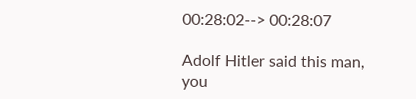00:28:02--> 00:28:07

Adolf Hitler said this man, you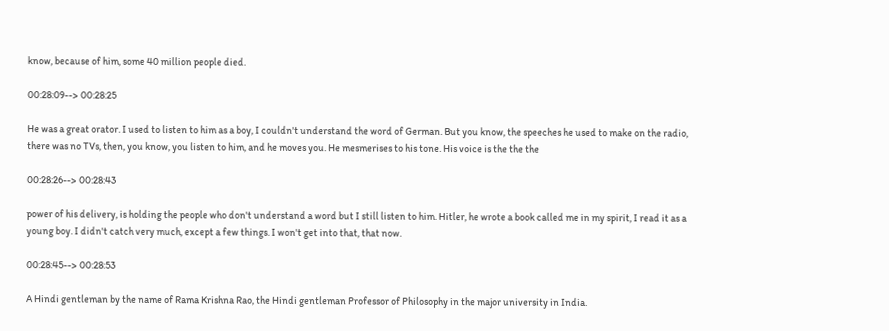know, because of him, some 40 million people died.

00:28:09--> 00:28:25

He was a great orator. I used to listen to him as a boy, I couldn't understand the word of German. But you know, the speeches he used to make on the radio, there was no TVs, then, you know, you listen to him, and he moves you. He mesmerises to his tone. His voice is the the the

00:28:26--> 00:28:43

power of his delivery, is holding the people who don't understand a word but I still listen to him. Hitler, he wrote a book called me in my spirit, I read it as a young boy. I didn't catch very much, except a few things. I won't get into that, that now.

00:28:45--> 00:28:53

A Hindi gentleman by the name of Rama Krishna Rao, the Hindi gentleman Professor of Philosophy in the major university in India.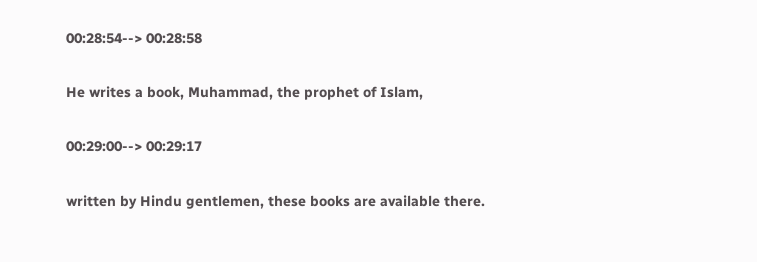00:28:54--> 00:28:58

He writes a book, Muhammad, the prophet of Islam,

00:29:00--> 00:29:17

written by Hindu gentlemen, these books are available there.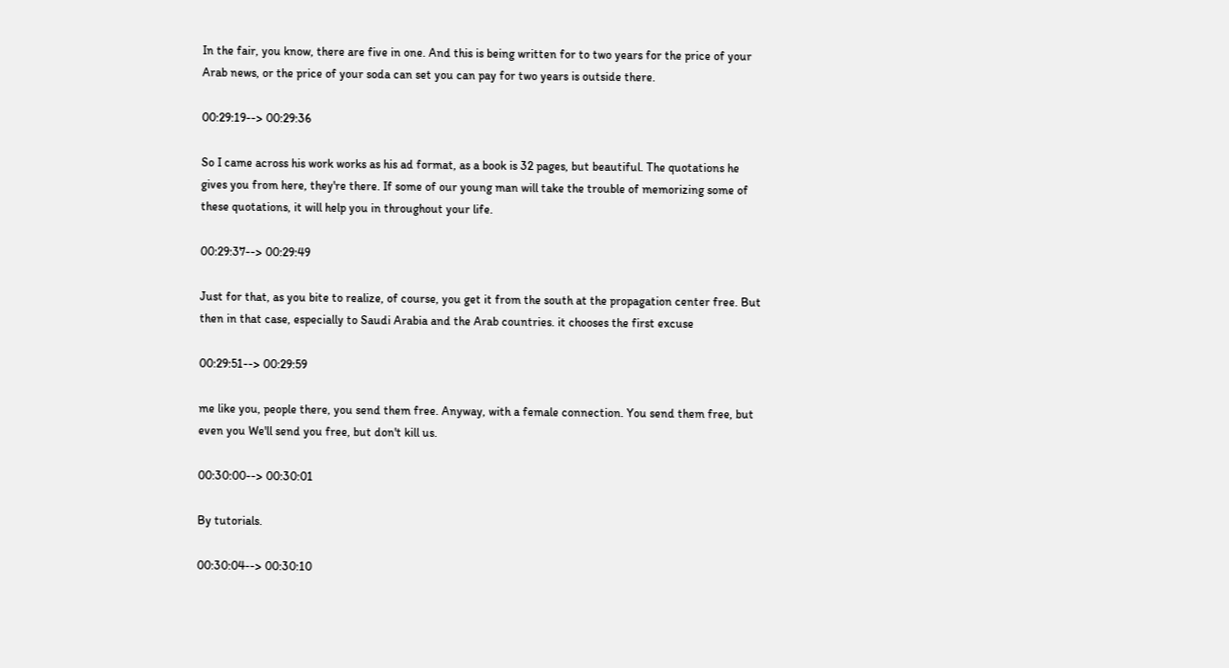In the fair, you know, there are five in one. And this is being written for to two years for the price of your Arab news, or the price of your soda can set you can pay for two years is outside there.

00:29:19--> 00:29:36

So I came across his work works as his ad format, as a book is 32 pages, but beautiful. The quotations he gives you from here, they're there. If some of our young man will take the trouble of memorizing some of these quotations, it will help you in throughout your life.

00:29:37--> 00:29:49

Just for that, as you bite to realize, of course, you get it from the south at the propagation center free. But then in that case, especially to Saudi Arabia and the Arab countries. it chooses the first excuse

00:29:51--> 00:29:59

me like you, people there, you send them free. Anyway, with a female connection. You send them free, but even you We'll send you free, but don't kill us.

00:30:00--> 00:30:01

By tutorials.

00:30:04--> 00:30:10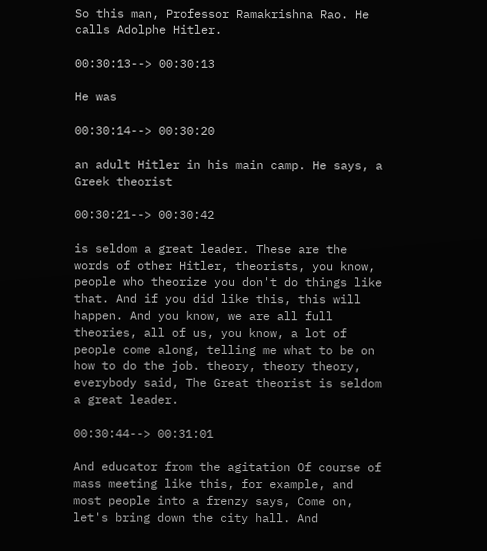So this man, Professor Ramakrishna Rao. He calls Adolphe Hitler.

00:30:13--> 00:30:13

He was

00:30:14--> 00:30:20

an adult Hitler in his main camp. He says, a Greek theorist

00:30:21--> 00:30:42

is seldom a great leader. These are the words of other Hitler, theorists, you know, people who theorize you don't do things like that. And if you did like this, this will happen. And you know, we are all full theories, all of us, you know, a lot of people come along, telling me what to be on how to do the job. theory, theory theory, everybody said, The Great theorist is seldom a great leader.

00:30:44--> 00:31:01

And educator from the agitation Of course of mass meeting like this, for example, and most people into a frenzy says, Come on, let's bring down the city hall. And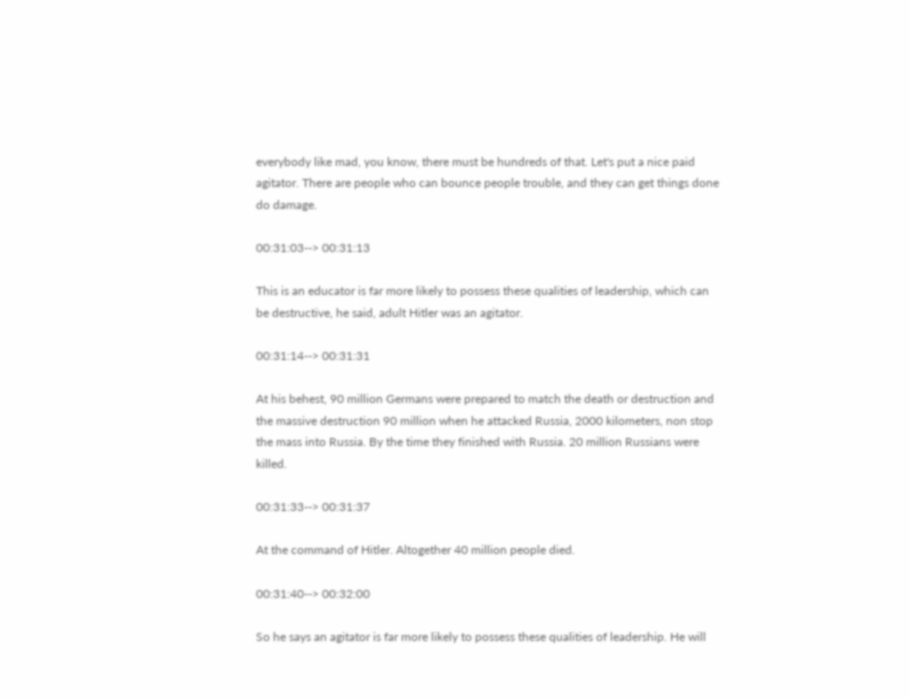everybody like mad, you know, there must be hundreds of that. Let's put a nice paid agitator. There are people who can bounce people trouble, and they can get things done do damage.

00:31:03--> 00:31:13

This is an educator is far more likely to possess these qualities of leadership, which can be destructive, he said, adult Hitler was an agitator.

00:31:14--> 00:31:31

At his behest, 90 million Germans were prepared to match the death or destruction and the massive destruction 90 million when he attacked Russia, 2000 kilometers, non stop the mass into Russia. By the time they finished with Russia. 20 million Russians were killed.

00:31:33--> 00:31:37

At the command of Hitler. Altogether 40 million people died.

00:31:40--> 00:32:00

So he says an agitator is far more likely to possess these qualities of leadership. He will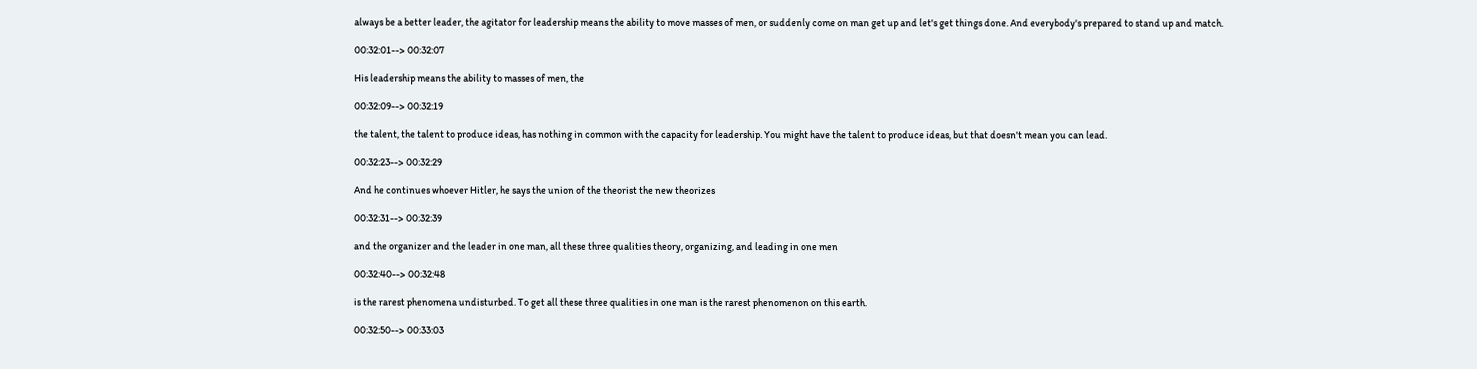always be a better leader, the agitator for leadership means the ability to move masses of men, or suddenly come on man get up and let's get things done. And everybody's prepared to stand up and match.

00:32:01--> 00:32:07

His leadership means the ability to masses of men, the

00:32:09--> 00:32:19

the talent, the talent to produce ideas, has nothing in common with the capacity for leadership. You might have the talent to produce ideas, but that doesn't mean you can lead.

00:32:23--> 00:32:29

And he continues whoever Hitler, he says the union of the theorist the new theorizes

00:32:31--> 00:32:39

and the organizer and the leader in one man, all these three qualities theory, organizing, and leading in one men

00:32:40--> 00:32:48

is the rarest phenomena undisturbed. To get all these three qualities in one man is the rarest phenomenon on this earth.

00:32:50--> 00:33:03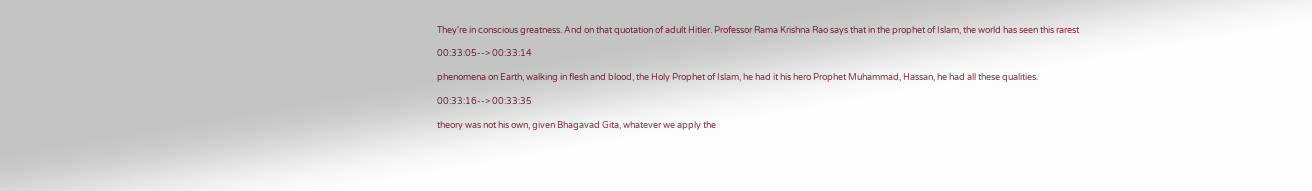They're in conscious greatness. And on that quotation of adult Hitler. Professor Rama Krishna Rao says that in the prophet of Islam, the world has seen this rarest

00:33:05--> 00:33:14

phenomena on Earth, walking in flesh and blood, the Holy Prophet of Islam, he had it his hero Prophet Muhammad, Hassan, he had all these qualities.

00:33:16--> 00:33:35

theory was not his own, given Bhagavad Gita, whatever we apply the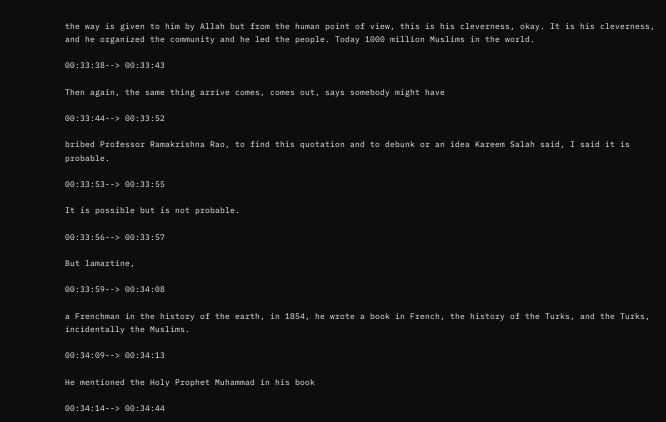the way is given to him by Allah but from the human point of view, this is his cleverness, okay. It is his cleverness, and he organized the community and he led the people. Today 1000 million Muslims in the world.

00:33:38--> 00:33:43

Then again, the same thing arrive comes, comes out, says somebody might have

00:33:44--> 00:33:52

bribed Professor Ramakrishna Rao, to find this quotation and to debunk or an idea Kareem Salah said, I said it is probable.

00:33:53--> 00:33:55

It is possible but is not probable.

00:33:56--> 00:33:57

But lamartine,

00:33:59--> 00:34:08

a Frenchman in the history of the earth, in 1854, he wrote a book in French, the history of the Turks, and the Turks, incidentally the Muslims.

00:34:09--> 00:34:13

He mentioned the Holy Prophet Muhammad in his book

00:34:14--> 00:34:44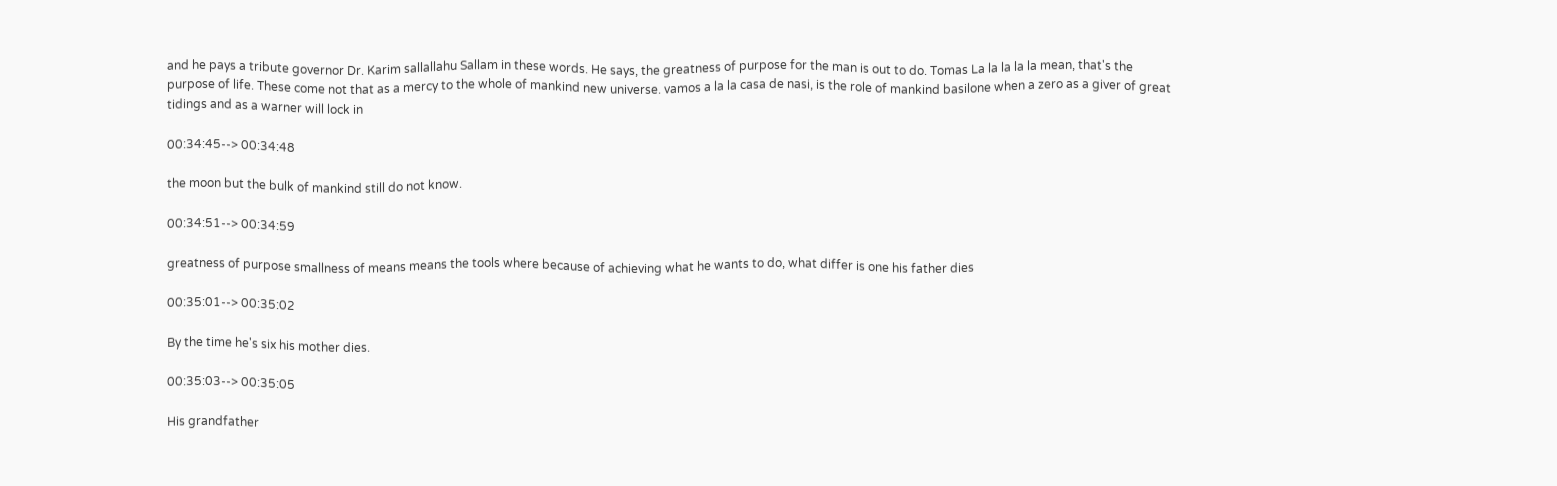and he pays a tribute governor Dr. Karim sallallahu Sallam in these words. He says, the greatness of purpose for the man is out to do. Tomas La la la la la mean, that's the purpose of life. These come not that as a mercy to the whole of mankind new universe. vamos a la la casa de nasi, is the role of mankind basilone when a zero as a giver of great tidings and as a warner will lock in

00:34:45--> 00:34:48

the moon but the bulk of mankind still do not know.

00:34:51--> 00:34:59

greatness of purpose smallness of means means the tools where because of achieving what he wants to do, what differ is one his father dies

00:35:01--> 00:35:02

By the time he's six his mother dies.

00:35:03--> 00:35:05

His grandfather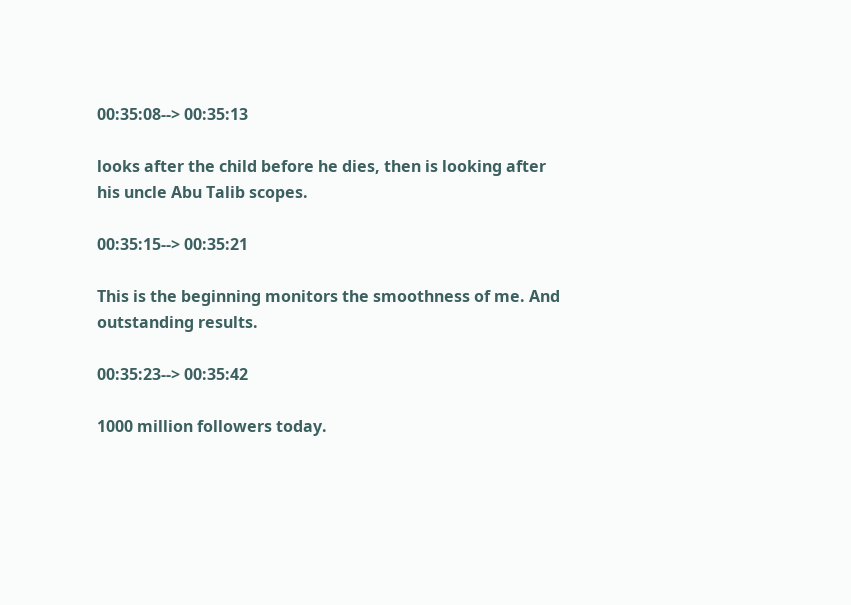00:35:08--> 00:35:13

looks after the child before he dies, then is looking after his uncle Abu Talib scopes.

00:35:15--> 00:35:21

This is the beginning monitors the smoothness of me. And outstanding results.

00:35:23--> 00:35:42

1000 million followers today.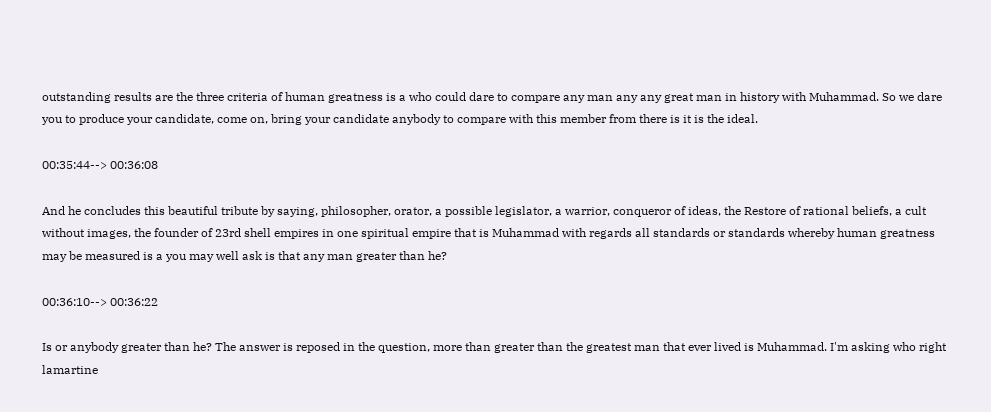outstanding results are the three criteria of human greatness is a who could dare to compare any man any any great man in history with Muhammad. So we dare you to produce your candidate, come on, bring your candidate anybody to compare with this member from there is it is the ideal.

00:35:44--> 00:36:08

And he concludes this beautiful tribute by saying, philosopher, orator, a possible legislator, a warrior, conqueror of ideas, the Restore of rational beliefs, a cult without images, the founder of 23rd shell empires in one spiritual empire that is Muhammad with regards all standards or standards whereby human greatness may be measured is a you may well ask is that any man greater than he?

00:36:10--> 00:36:22

Is or anybody greater than he? The answer is reposed in the question, more than greater than the greatest man that ever lived is Muhammad. I'm asking who right lamartine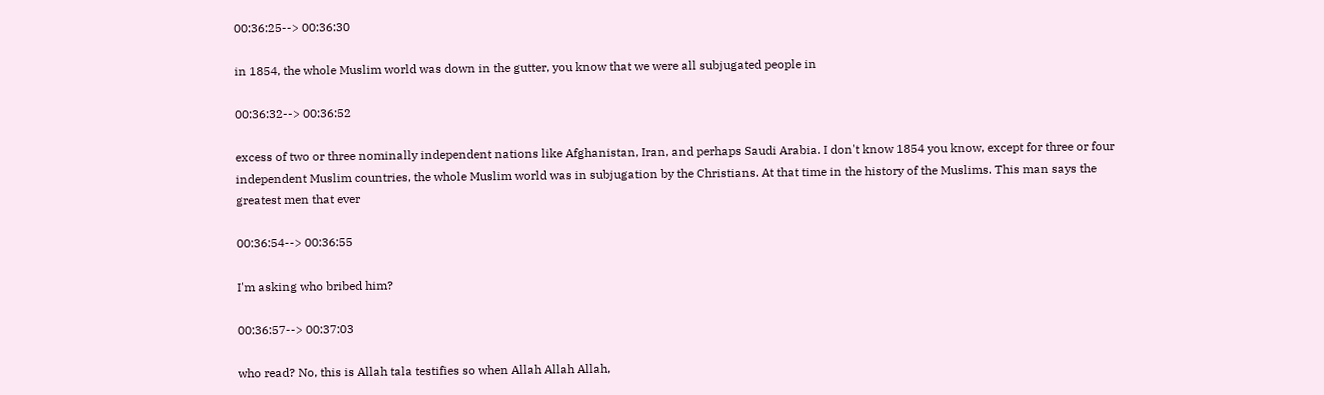00:36:25--> 00:36:30

in 1854, the whole Muslim world was down in the gutter, you know that we were all subjugated people in

00:36:32--> 00:36:52

excess of two or three nominally independent nations like Afghanistan, Iran, and perhaps Saudi Arabia. I don't know 1854 you know, except for three or four independent Muslim countries, the whole Muslim world was in subjugation by the Christians. At that time in the history of the Muslims. This man says the greatest men that ever

00:36:54--> 00:36:55

I'm asking who bribed him?

00:36:57--> 00:37:03

who read? No, this is Allah tala testifies so when Allah Allah Allah,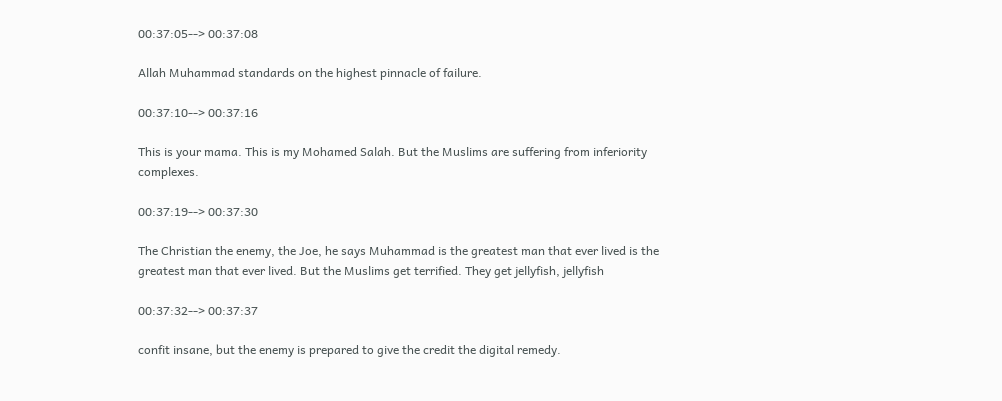00:37:05--> 00:37:08

Allah Muhammad standards on the highest pinnacle of failure.

00:37:10--> 00:37:16

This is your mama. This is my Mohamed Salah. But the Muslims are suffering from inferiority complexes.

00:37:19--> 00:37:30

The Christian the enemy, the Joe, he says Muhammad is the greatest man that ever lived is the greatest man that ever lived. But the Muslims get terrified. They get jellyfish, jellyfish

00:37:32--> 00:37:37

confit insane, but the enemy is prepared to give the credit the digital remedy.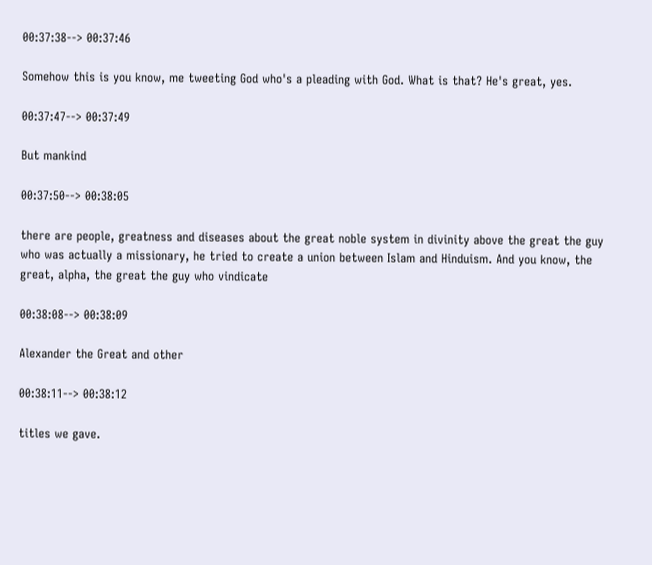00:37:38--> 00:37:46

Somehow this is you know, me tweeting God who's a pleading with God. What is that? He's great, yes.

00:37:47--> 00:37:49

But mankind

00:37:50--> 00:38:05

there are people, greatness and diseases about the great noble system in divinity above the great the guy who was actually a missionary, he tried to create a union between Islam and Hinduism. And you know, the great, alpha, the great the guy who vindicate

00:38:08--> 00:38:09

Alexander the Great and other

00:38:11--> 00:38:12

titles we gave.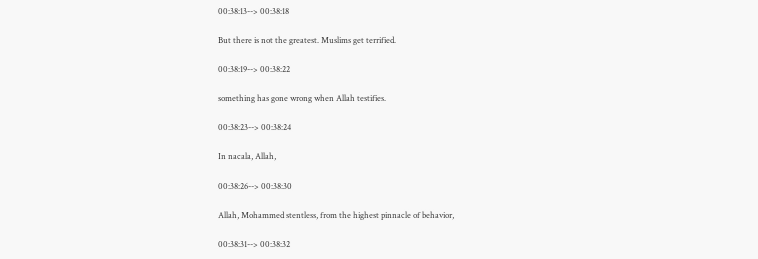00:38:13--> 00:38:18

But there is not the greatest. Muslims get terrified.

00:38:19--> 00:38:22

something has gone wrong when Allah testifies.

00:38:23--> 00:38:24

In nacala, Allah,

00:38:26--> 00:38:30

Allah, Mohammed stentless, from the highest pinnacle of behavior,

00:38:31--> 00:38:32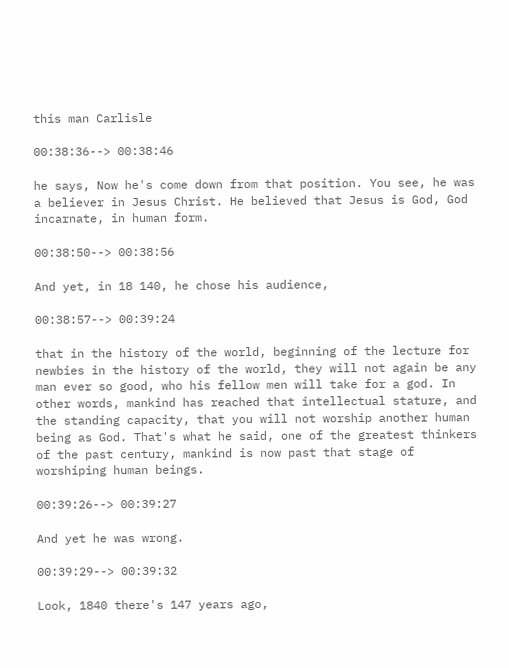this man Carlisle

00:38:36--> 00:38:46

he says, Now he's come down from that position. You see, he was a believer in Jesus Christ. He believed that Jesus is God, God incarnate, in human form.

00:38:50--> 00:38:56

And yet, in 18 140, he chose his audience,

00:38:57--> 00:39:24

that in the history of the world, beginning of the lecture for newbies in the history of the world, they will not again be any man ever so good, who his fellow men will take for a god. In other words, mankind has reached that intellectual stature, and the standing capacity, that you will not worship another human being as God. That's what he said, one of the greatest thinkers of the past century, mankind is now past that stage of worshiping human beings.

00:39:26--> 00:39:27

And yet he was wrong.

00:39:29--> 00:39:32

Look, 1840 there's 147 years ago,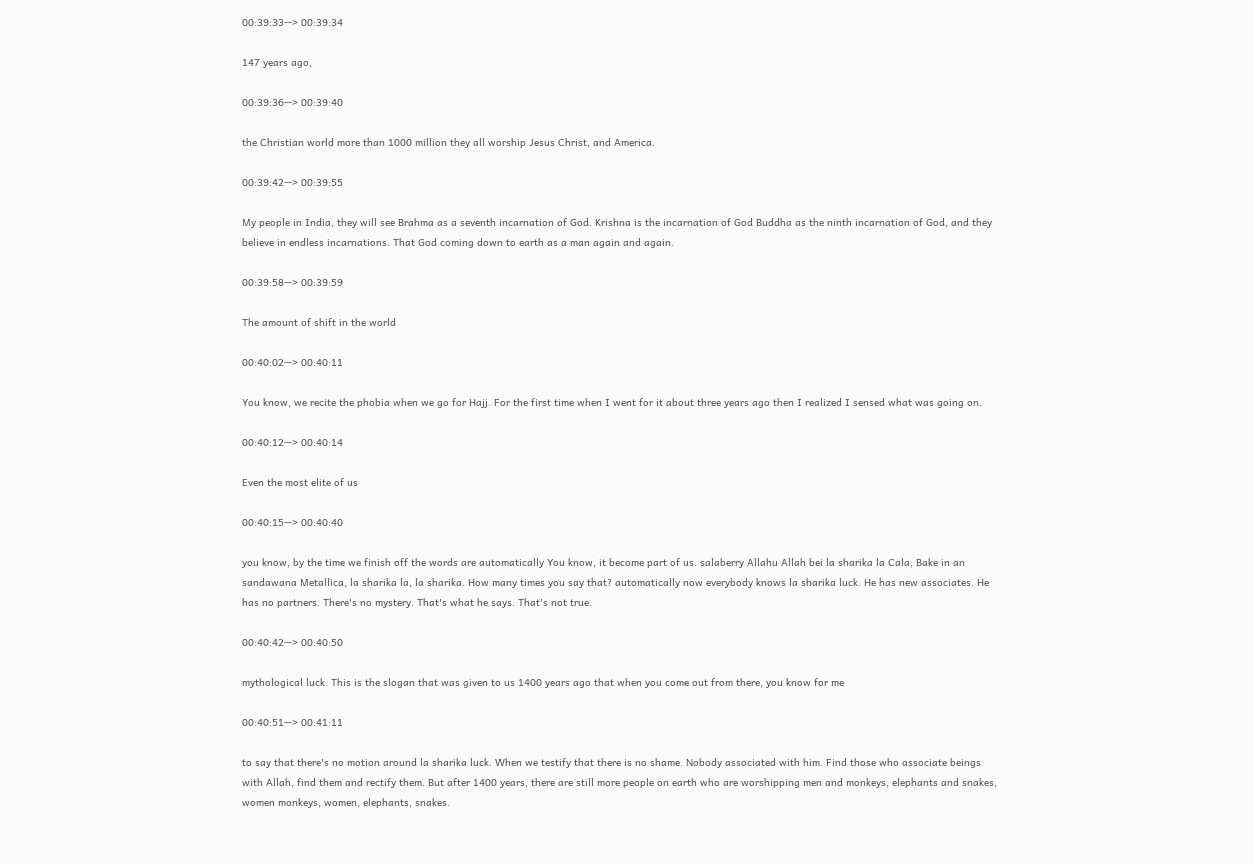00:39:33--> 00:39:34

147 years ago,

00:39:36--> 00:39:40

the Christian world more than 1000 million they all worship Jesus Christ, and America.

00:39:42--> 00:39:55

My people in India, they will see Brahma as a seventh incarnation of God. Krishna is the incarnation of God Buddha as the ninth incarnation of God, and they believe in endless incarnations. That God coming down to earth as a man again and again.

00:39:58--> 00:39:59

The amount of shift in the world

00:40:02--> 00:40:11

You know, we recite the phobia when we go for Hajj. For the first time when I went for it about three years ago then I realized I sensed what was going on.

00:40:12--> 00:40:14

Even the most elite of us

00:40:15--> 00:40:40

you know, by the time we finish off the words are automatically You know, it become part of us. salaberry Allahu Allah bei la sharika la Cala, Bake in an sandawana Metallica, la sharika la, la sharika. How many times you say that? automatically now everybody knows la sharika luck. He has new associates. He has no partners. There's no mystery. That's what he says. That's not true.

00:40:42--> 00:40:50

mythological luck. This is the slogan that was given to us 1400 years ago that when you come out from there, you know for me

00:40:51--> 00:41:11

to say that there's no motion around la sharika luck. When we testify that there is no shame. Nobody associated with him. Find those who associate beings with Allah, find them and rectify them. But after 1400 years, there are still more people on earth who are worshipping men and monkeys, elephants and snakes, women monkeys, women, elephants, snakes.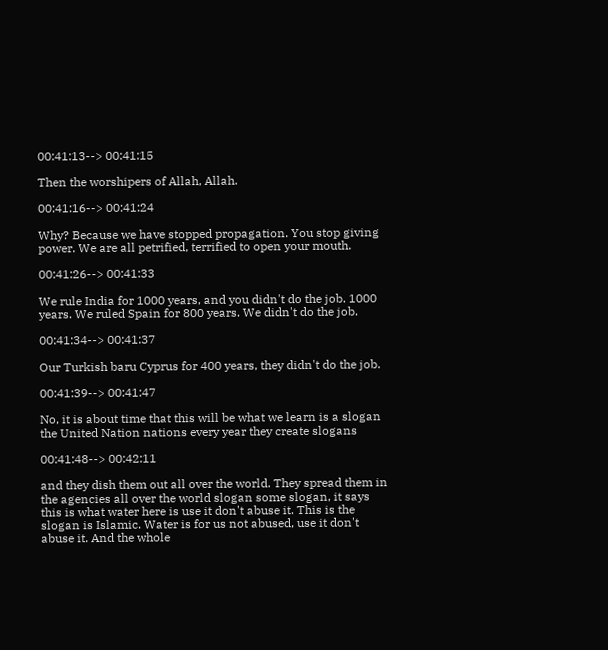00:41:13--> 00:41:15

Then the worshipers of Allah, Allah.

00:41:16--> 00:41:24

Why? Because we have stopped propagation. You stop giving power. We are all petrified, terrified to open your mouth.

00:41:26--> 00:41:33

We rule India for 1000 years, and you didn't do the job. 1000 years. We ruled Spain for 800 years. We didn't do the job.

00:41:34--> 00:41:37

Our Turkish baru Cyprus for 400 years, they didn't do the job.

00:41:39--> 00:41:47

No, it is about time that this will be what we learn is a slogan the United Nation nations every year they create slogans

00:41:48--> 00:42:11

and they dish them out all over the world. They spread them in the agencies all over the world slogan some slogan, it says this is what water here is use it don't abuse it. This is the slogan is Islamic. Water is for us not abused, use it don't abuse it. And the whole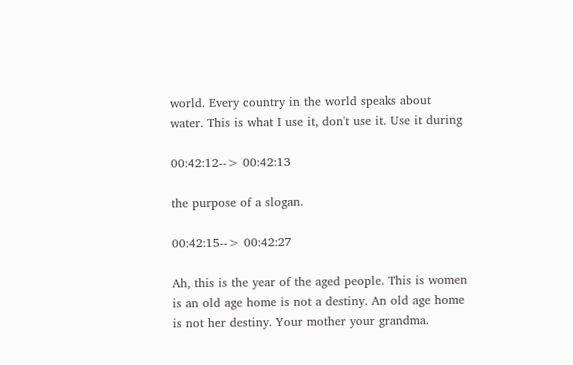world. Every country in the world speaks about water. This is what I use it, don't use it. Use it during

00:42:12--> 00:42:13

the purpose of a slogan.

00:42:15--> 00:42:27

Ah, this is the year of the aged people. This is women is an old age home is not a destiny. An old age home is not her destiny. Your mother your grandma.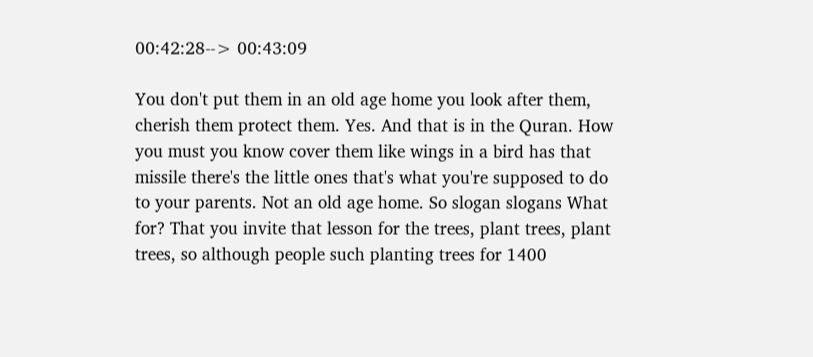00:42:28--> 00:43:09

You don't put them in an old age home you look after them, cherish them protect them. Yes. And that is in the Quran. How you must you know cover them like wings in a bird has that missile there's the little ones that's what you're supposed to do to your parents. Not an old age home. So slogan slogans What for? That you invite that lesson for the trees, plant trees, plant trees, so although people such planting trees for 1400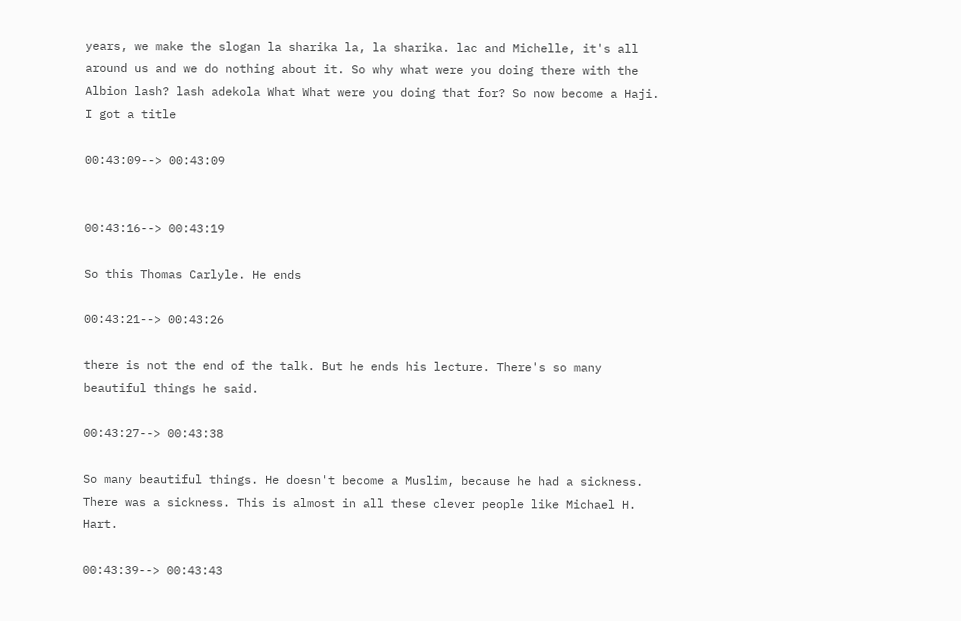years, we make the slogan la sharika la, la sharika. lac and Michelle, it's all around us and we do nothing about it. So why what were you doing there with the Albion lash? lash adekola What What were you doing that for? So now become a Haji. I got a title

00:43:09--> 00:43:09


00:43:16--> 00:43:19

So this Thomas Carlyle. He ends

00:43:21--> 00:43:26

there is not the end of the talk. But he ends his lecture. There's so many beautiful things he said.

00:43:27--> 00:43:38

So many beautiful things. He doesn't become a Muslim, because he had a sickness. There was a sickness. This is almost in all these clever people like Michael H. Hart.

00:43:39--> 00:43:43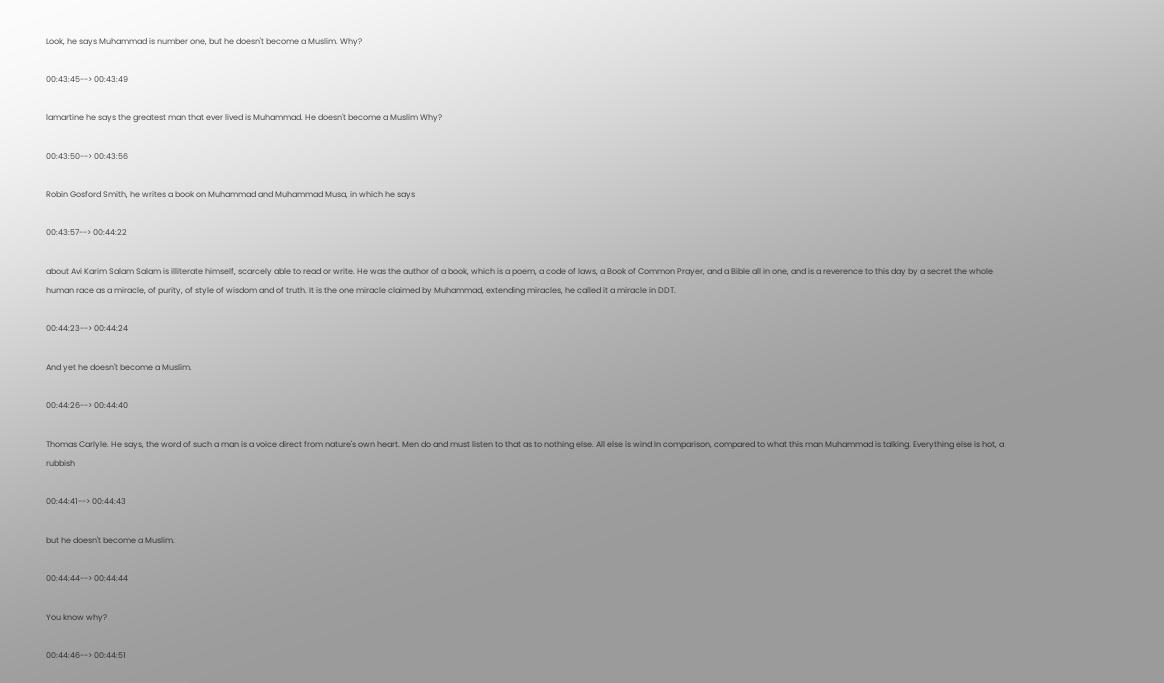Look, he says Muhammad is number one, but he doesn't become a Muslim. Why?

00:43:45--> 00:43:49

lamartine he says the greatest man that ever lived is Muhammad. He doesn't become a Muslim Why?

00:43:50--> 00:43:56

Robin Gosford Smith, he writes a book on Muhammad and Muhammad Musa, in which he says

00:43:57--> 00:44:22

about Avi Karim Salam Salam is illiterate himself, scarcely able to read or write. He was the author of a book, which is a poem, a code of laws, a Book of Common Prayer, and a Bible all in one, and is a reverence to this day by a secret the whole human race as a miracle, of purity, of style of wisdom and of truth. It is the one miracle claimed by Muhammad, extending miracles, he called it a miracle in DDT.

00:44:23--> 00:44:24

And yet he doesn't become a Muslim.

00:44:26--> 00:44:40

Thomas Carlyle. He says, the word of such a man is a voice direct from nature's own heart. Men do and must listen to that as to nothing else. All else is wind In comparison, compared to what this man Muhammad is talking. Everything else is hot, a rubbish

00:44:41--> 00:44:43

but he doesn't become a Muslim.

00:44:44--> 00:44:44

You know why?

00:44:46--> 00:44:51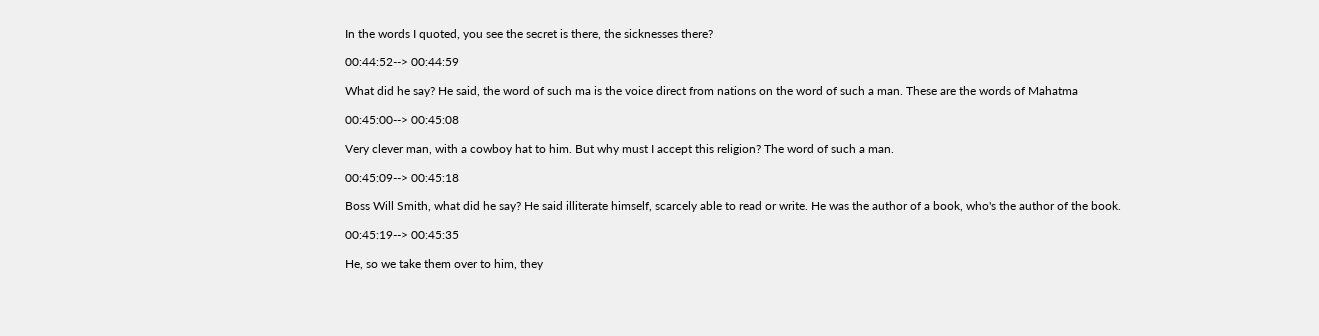In the words I quoted, you see the secret is there, the sicknesses there?

00:44:52--> 00:44:59

What did he say? He said, the word of such ma is the voice direct from nations on the word of such a man. These are the words of Mahatma

00:45:00--> 00:45:08

Very clever man, with a cowboy hat to him. But why must I accept this religion? The word of such a man.

00:45:09--> 00:45:18

Boss Will Smith, what did he say? He said illiterate himself, scarcely able to read or write. He was the author of a book, who's the author of the book.

00:45:19--> 00:45:35

He, so we take them over to him, they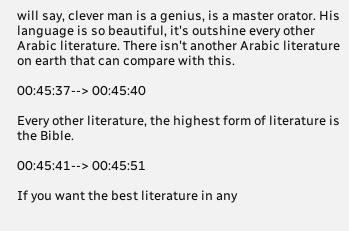will say, clever man is a genius, is a master orator. His language is so beautiful, it's outshine every other Arabic literature. There isn't another Arabic literature on earth that can compare with this.

00:45:37--> 00:45:40

Every other literature, the highest form of literature is the Bible.

00:45:41--> 00:45:51

If you want the best literature in any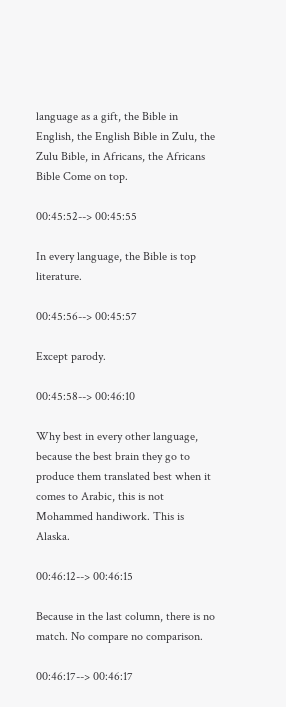language as a gift, the Bible in English, the English Bible in Zulu, the Zulu Bible, in Africans, the Africans Bible Come on top.

00:45:52--> 00:45:55

In every language, the Bible is top literature.

00:45:56--> 00:45:57

Except parody.

00:45:58--> 00:46:10

Why best in every other language, because the best brain they go to produce them translated best when it comes to Arabic, this is not Mohammed handiwork. This is Alaska.

00:46:12--> 00:46:15

Because in the last column, there is no match. No compare no comparison.

00:46:17--> 00:46:17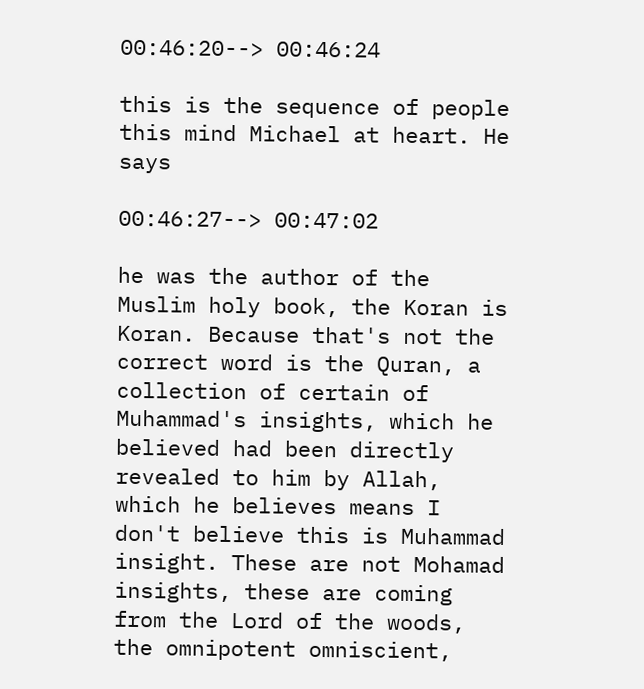00:46:20--> 00:46:24

this is the sequence of people this mind Michael at heart. He says

00:46:27--> 00:47:02

he was the author of the Muslim holy book, the Koran is Koran. Because that's not the correct word is the Quran, a collection of certain of Muhammad's insights, which he believed had been directly revealed to him by Allah, which he believes means I don't believe this is Muhammad insight. These are not Mohamad insights, these are coming from the Lord of the woods, the omnipotent omniscient,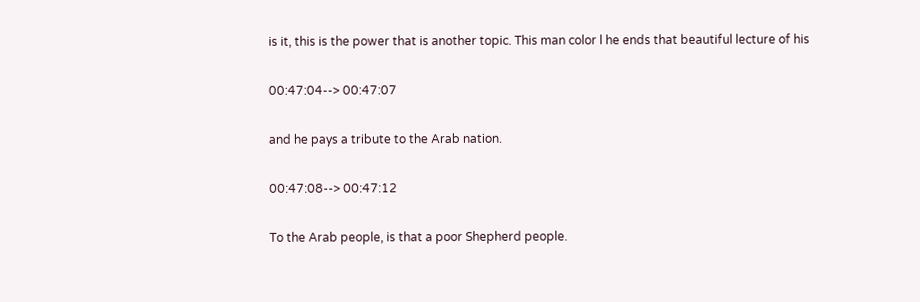is it, this is the power that is another topic. This man color l he ends that beautiful lecture of his

00:47:04--> 00:47:07

and he pays a tribute to the Arab nation.

00:47:08--> 00:47:12

To the Arab people, is that a poor Shepherd people.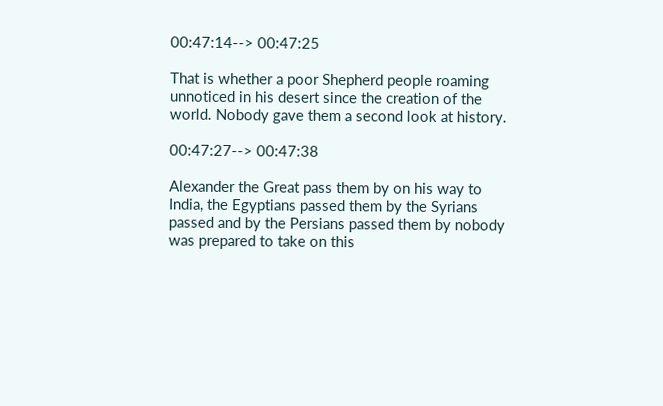00:47:14--> 00:47:25

That is whether a poor Shepherd people roaming unnoticed in his desert since the creation of the world. Nobody gave them a second look at history.

00:47:27--> 00:47:38

Alexander the Great pass them by on his way to India, the Egyptians passed them by the Syrians passed and by the Persians passed them by nobody was prepared to take on this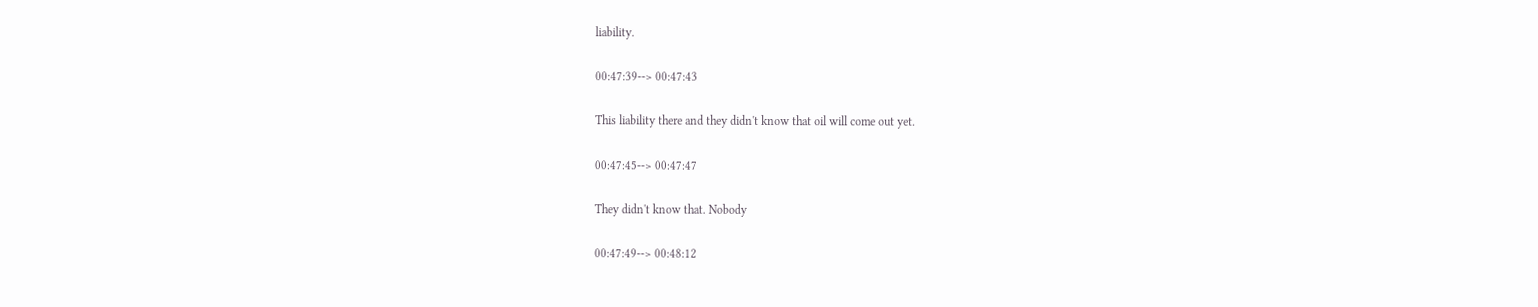liability.

00:47:39--> 00:47:43

This liability there and they didn't know that oil will come out yet.

00:47:45--> 00:47:47

They didn't know that. Nobody

00:47:49--> 00:48:12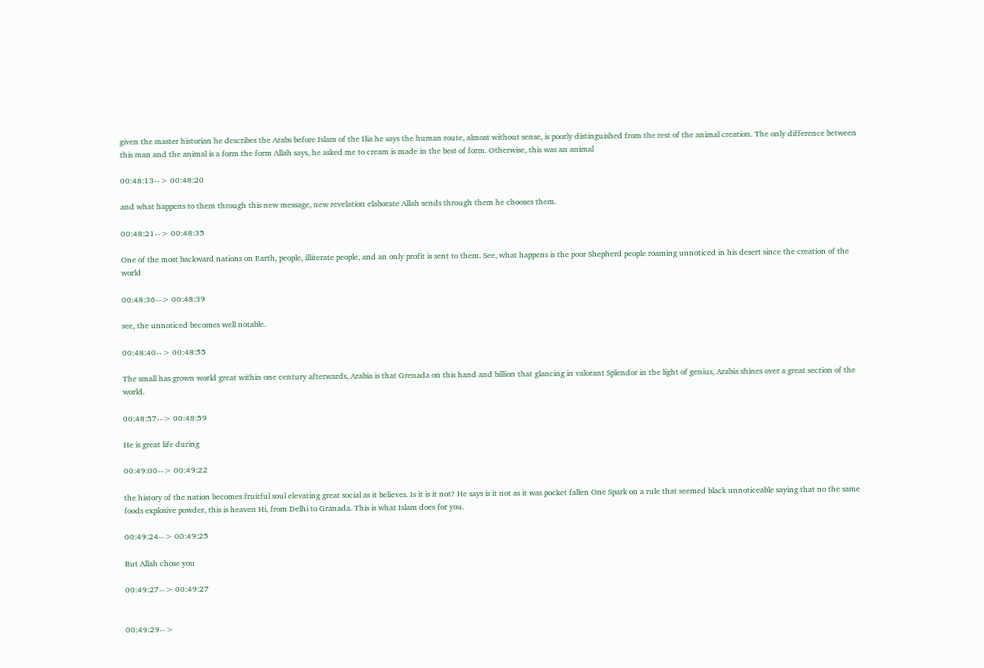given the master historian he describes the Arabs before Islam of the Ilia he says the human route, almost without sense, is poorly distinguished from the rest of the animal creation. The only difference between this man and the animal is a form the form Allah says, he asked me to cream is made in the best of form. Otherwise, this was an animal

00:48:13--> 00:48:20

and what happens to them through this new message, new revelation elaborate Allah sends through them he chooses them.

00:48:21--> 00:48:35

One of the most backward nations on Earth, people, illiterate people, and an only profit is sent to them. See, what happens is the poor Shepherd people roaming unnoticed in his desert since the creation of the world

00:48:36--> 00:48:39

see, the unnoticed becomes well notable.

00:48:40--> 00:48:55

The small has grown world great within one century afterwards, Arabia is that Grenada on this hand and billion that glancing in valorant Splendor in the light of genius, Arabia shines over a great section of the world.

00:48:57--> 00:48:59

He is great life during

00:49:00--> 00:49:22

the history of the nation becomes fruitful soul elevating great social as it believes. Is it is it not? He says is it not as it was pocket fallen One Spark on a rule that seemed black unnoticeable saying that no the same foods explosive powder, this is heaven Hi, from Delhi to Granada. This is what Islam does for you.

00:49:24--> 00:49:25

But Allah chose you

00:49:27--> 00:49:27


00:49:29-->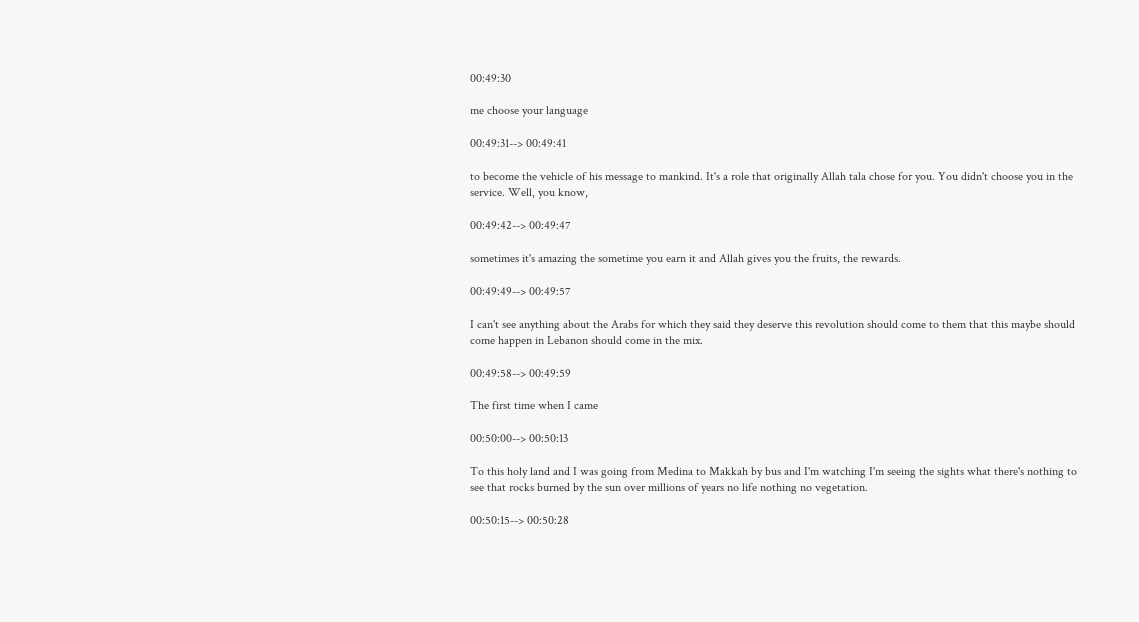00:49:30

me choose your language

00:49:31--> 00:49:41

to become the vehicle of his message to mankind. It's a role that originally Allah tala chose for you. You didn't choose you in the service. Well, you know,

00:49:42--> 00:49:47

sometimes it's amazing the sometime you earn it and Allah gives you the fruits, the rewards.

00:49:49--> 00:49:57

I can't see anything about the Arabs for which they said they deserve this revolution should come to them that this maybe should come happen in Lebanon should come in the mix.

00:49:58--> 00:49:59

The first time when I came

00:50:00--> 00:50:13

To this holy land and I was going from Medina to Makkah by bus and I'm watching I'm seeing the sights what there's nothing to see that rocks burned by the sun over millions of years no life nothing no vegetation.

00:50:15--> 00:50:28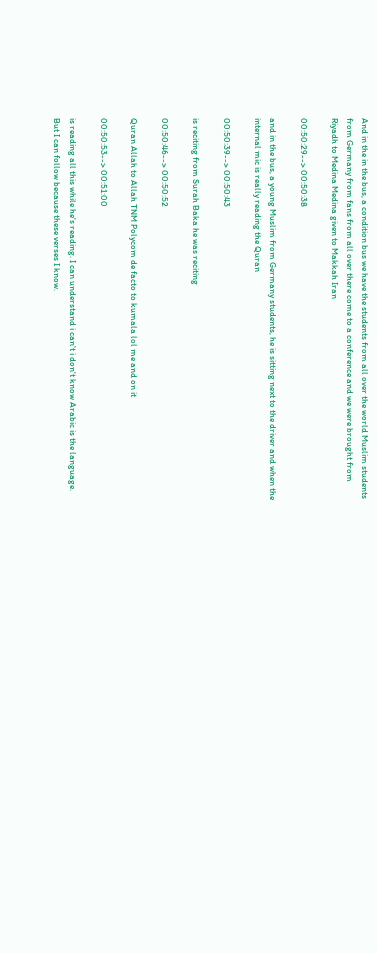And in the in the bus, a condition bus we have the students from all over the world Muslim students from Germany from fans from all over there come to a conference and we were brought from Riyadh to Medina Medina given to Makkah Iran

00:50:29--> 00:50:38

and in the bus, a young Muslim from Germany students, he is sitting next to the driver and when the internal mic is really reading the Quran

00:50:39--> 00:50:43

is reciting from Surah Baka he was reciting

00:50:46--> 00:50:52

Quran Allah to Allah TNM Polycom de facto to kumala lol me and on it

00:50:53--> 00:51:00

is reading all this while he's reading. I can understand i can't i don't know Arabic is the language. But I can follow because these verses I know.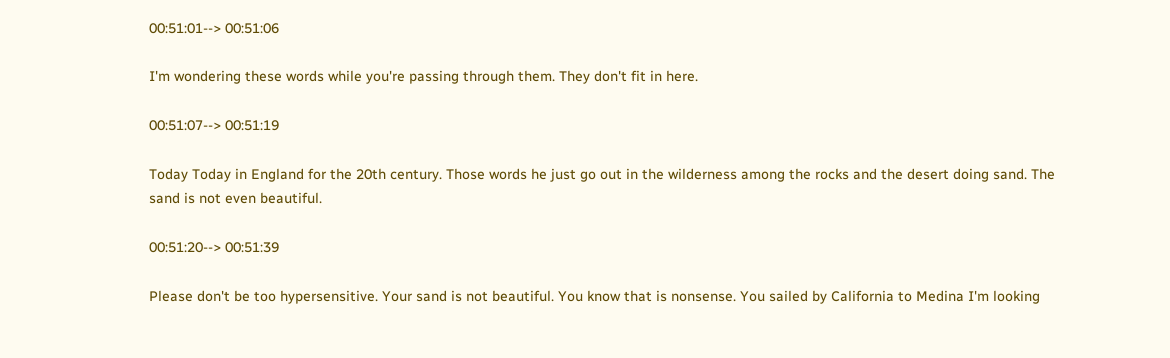00:51:01--> 00:51:06

I'm wondering these words while you're passing through them. They don't fit in here.

00:51:07--> 00:51:19

Today Today in England for the 20th century. Those words he just go out in the wilderness among the rocks and the desert doing sand. The sand is not even beautiful.

00:51:20--> 00:51:39

Please don't be too hypersensitive. Your sand is not beautiful. You know that is nonsense. You sailed by California to Medina I'm looking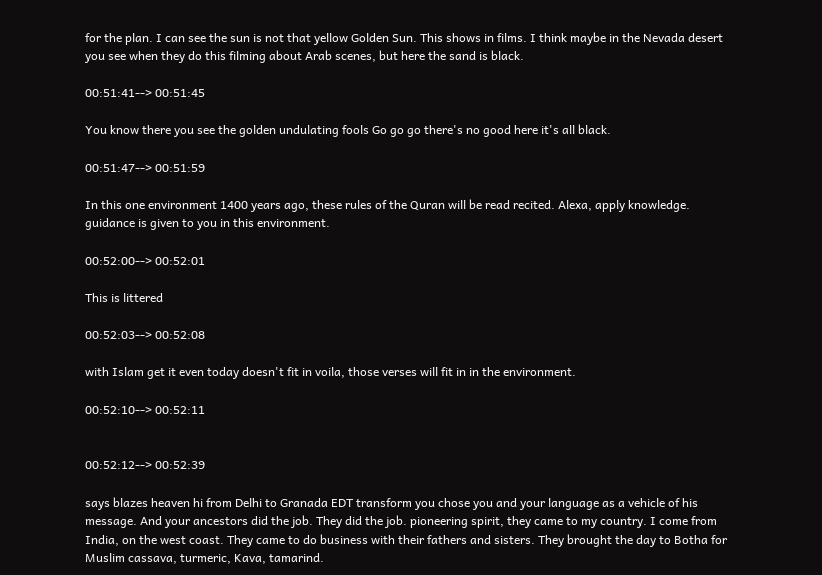for the plan. I can see the sun is not that yellow Golden Sun. This shows in films. I think maybe in the Nevada desert you see when they do this filming about Arab scenes, but here the sand is black.

00:51:41--> 00:51:45

You know there you see the golden undulating fools Go go go there's no good here it's all black.

00:51:47--> 00:51:59

In this one environment 1400 years ago, these rules of the Quran will be read recited. Alexa, apply knowledge. guidance is given to you in this environment.

00:52:00--> 00:52:01

This is littered

00:52:03--> 00:52:08

with Islam get it even today doesn't fit in voila, those verses will fit in in the environment.

00:52:10--> 00:52:11


00:52:12--> 00:52:39

says blazes heaven hi from Delhi to Granada EDT transform you chose you and your language as a vehicle of his message. And your ancestors did the job. They did the job. pioneering spirit, they came to my country. I come from India, on the west coast. They came to do business with their fathers and sisters. They brought the day to Botha for Muslim cassava, turmeric, Kava, tamarind.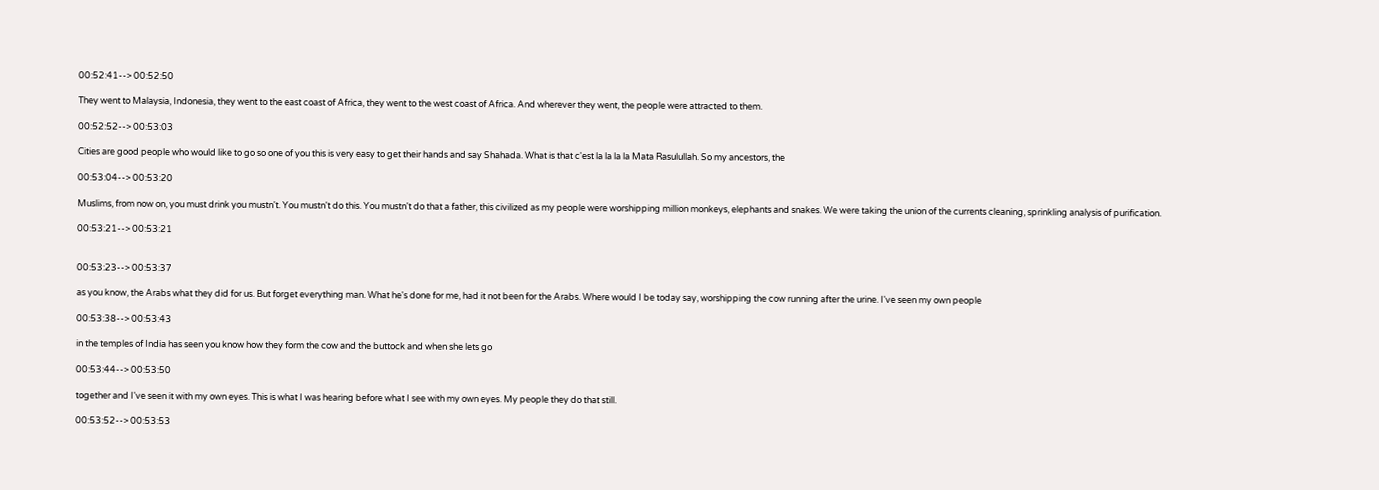00:52:41--> 00:52:50

They went to Malaysia, Indonesia, they went to the east coast of Africa, they went to the west coast of Africa. And wherever they went, the people were attracted to them.

00:52:52--> 00:53:03

Cities are good people who would like to go so one of you this is very easy to get their hands and say Shahada. What is that c'est la la la la Mata Rasulullah. So my ancestors, the

00:53:04--> 00:53:20

Muslims, from now on, you must drink you mustn't. You mustn't do this. You mustn't do that a father, this civilized as my people were worshipping million monkeys, elephants and snakes. We were taking the union of the currents cleaning, sprinkling analysis of purification.

00:53:21--> 00:53:21


00:53:23--> 00:53:37

as you know, the Arabs what they did for us. But forget everything man. What he's done for me, had it not been for the Arabs. Where would I be today say, worshipping the cow running after the urine. I've seen my own people

00:53:38--> 00:53:43

in the temples of India has seen you know how they form the cow and the buttock and when she lets go

00:53:44--> 00:53:50

together and I've seen it with my own eyes. This is what I was hearing before what I see with my own eyes. My people they do that still.

00:53:52--> 00:53:53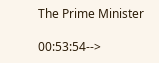The Prime Minister

00:53:54-->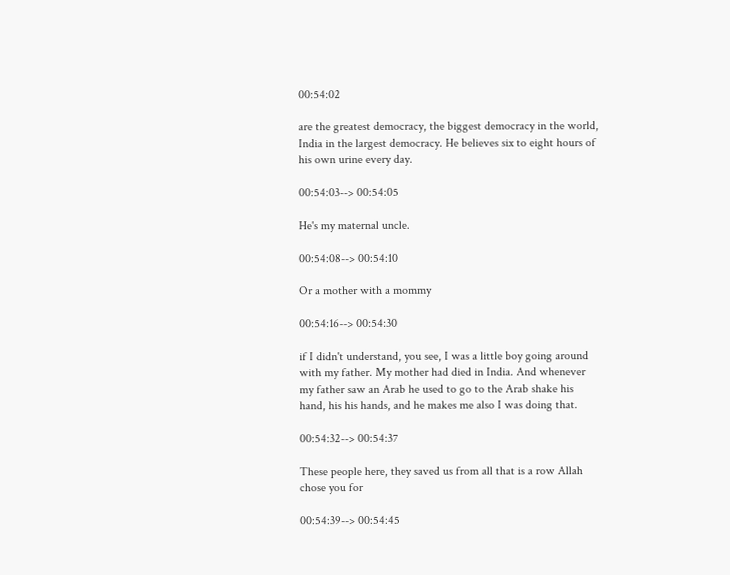00:54:02

are the greatest democracy, the biggest democracy in the world, India in the largest democracy. He believes six to eight hours of his own urine every day.

00:54:03--> 00:54:05

He's my maternal uncle.

00:54:08--> 00:54:10

Or a mother with a mommy

00:54:16--> 00:54:30

if I didn't understand, you see, I was a little boy going around with my father. My mother had died in India. And whenever my father saw an Arab he used to go to the Arab shake his hand, his his hands, and he makes me also I was doing that.

00:54:32--> 00:54:37

These people here, they saved us from all that is a row Allah chose you for

00:54:39--> 00:54:45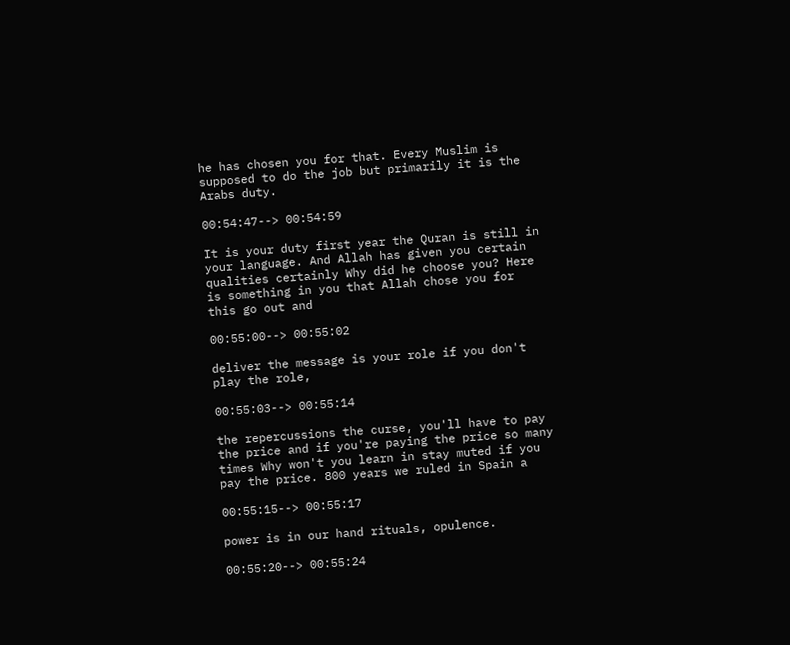he has chosen you for that. Every Muslim is supposed to do the job but primarily it is the Arabs duty.

00:54:47--> 00:54:59

It is your duty first year the Quran is still in your language. And Allah has given you certain qualities certainly Why did he choose you? Here is something in you that Allah chose you for this go out and

00:55:00--> 00:55:02

deliver the message is your role if you don't play the role,

00:55:03--> 00:55:14

the repercussions the curse, you'll have to pay the price and if you're paying the price so many times Why won't you learn in stay muted if you pay the price. 800 years we ruled in Spain a

00:55:15--> 00:55:17

power is in our hand rituals, opulence.

00:55:20--> 00:55:24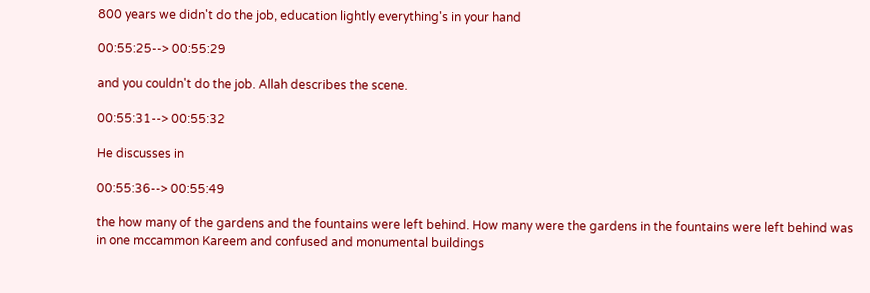800 years we didn't do the job, education lightly everything's in your hand

00:55:25--> 00:55:29

and you couldn't do the job. Allah describes the scene.

00:55:31--> 00:55:32

He discusses in

00:55:36--> 00:55:49

the how many of the gardens and the fountains were left behind. How many were the gardens in the fountains were left behind was in one mccammon Kareem and confused and monumental buildings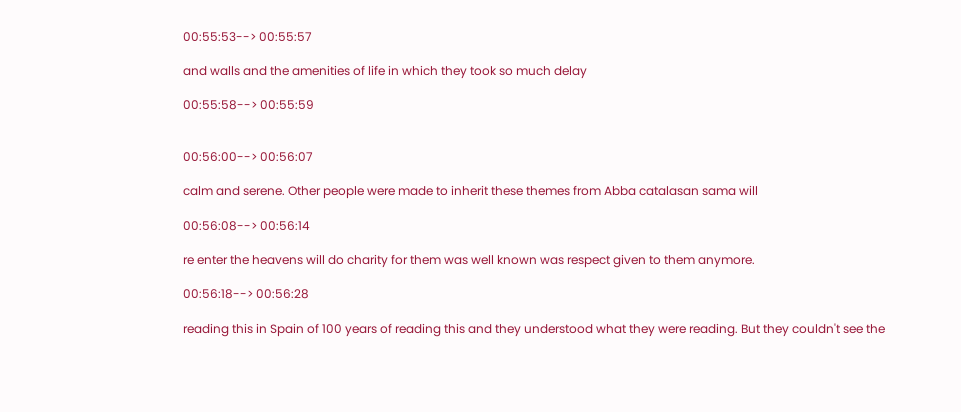00:55:53--> 00:55:57

and walls and the amenities of life in which they took so much delay

00:55:58--> 00:55:59


00:56:00--> 00:56:07

calm and serene. Other people were made to inherit these themes from Abba catalasan sama will

00:56:08--> 00:56:14

re enter the heavens will do charity for them was well known was respect given to them anymore.

00:56:18--> 00:56:28

reading this in Spain of 100 years of reading this and they understood what they were reading. But they couldn't see the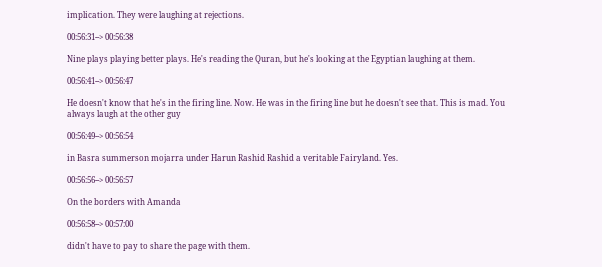implication. They were laughing at rejections.

00:56:31--> 00:56:38

Nine plays playing better plays. He's reading the Quran, but he's looking at the Egyptian laughing at them.

00:56:41--> 00:56:47

He doesn't know that he's in the firing line. Now. He was in the firing line but he doesn't see that. This is mad. You always laugh at the other guy

00:56:49--> 00:56:54

in Basra summerson mojarra under Harun Rashid Rashid a veritable Fairyland. Yes.

00:56:56--> 00:56:57

On the borders with Amanda

00:56:58--> 00:57:00

didn't have to pay to share the page with them.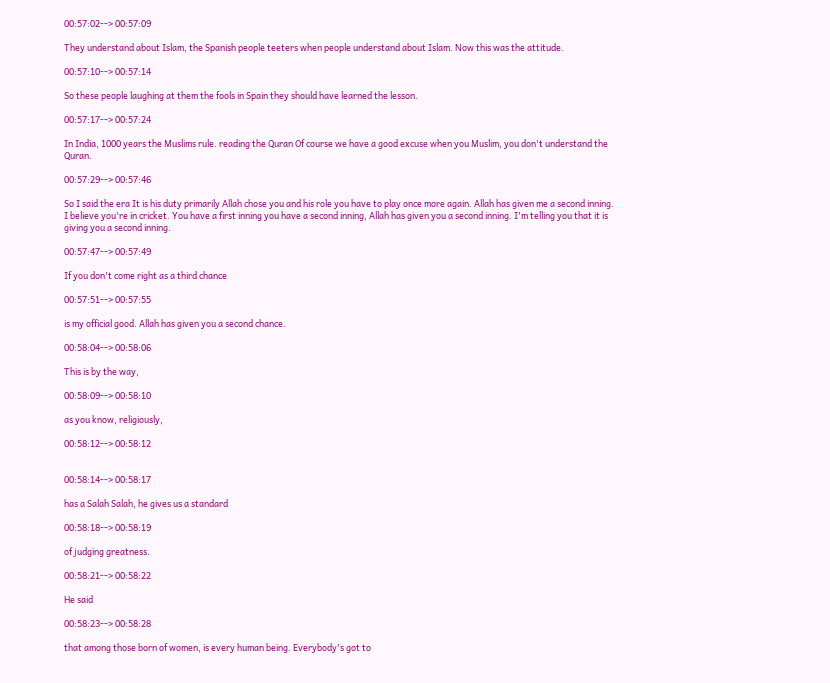00:57:02--> 00:57:09

They understand about Islam, the Spanish people teeters when people understand about Islam. Now this was the attitude.

00:57:10--> 00:57:14

So these people laughing at them the fools in Spain they should have learned the lesson.

00:57:17--> 00:57:24

In India, 1000 years the Muslims rule. reading the Quran Of course we have a good excuse when you Muslim, you don't understand the Quran.

00:57:29--> 00:57:46

So I said the era It is his duty primarily Allah chose you and his role you have to play once more again. Allah has given me a second inning. I believe you're in cricket. You have a first inning you have a second inning, Allah has given you a second inning. I'm telling you that it is giving you a second inning.

00:57:47--> 00:57:49

If you don't come right as a third chance

00:57:51--> 00:57:55

is my official good. Allah has given you a second chance.

00:58:04--> 00:58:06

This is by the way,

00:58:09--> 00:58:10

as you know, religiously,

00:58:12--> 00:58:12


00:58:14--> 00:58:17

has a Salah Salah, he gives us a standard

00:58:18--> 00:58:19

of judging greatness.

00:58:21--> 00:58:22

He said

00:58:23--> 00:58:28

that among those born of women, is every human being. Everybody's got to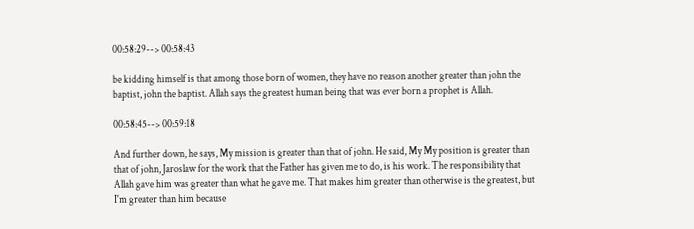00:58:29--> 00:58:43

be kidding himself is that among those born of women, they have no reason another greater than john the baptist, john the baptist. Allah says the greatest human being that was ever born a prophet is Allah.

00:58:45--> 00:59:18

And further down, he says, My mission is greater than that of john. He said, My My position is greater than that of john, Jaroslaw for the work that the Father has given me to do, is his work. The responsibility that Allah gave him was greater than what he gave me. That makes him greater than otherwise is the greatest, but I'm greater than him because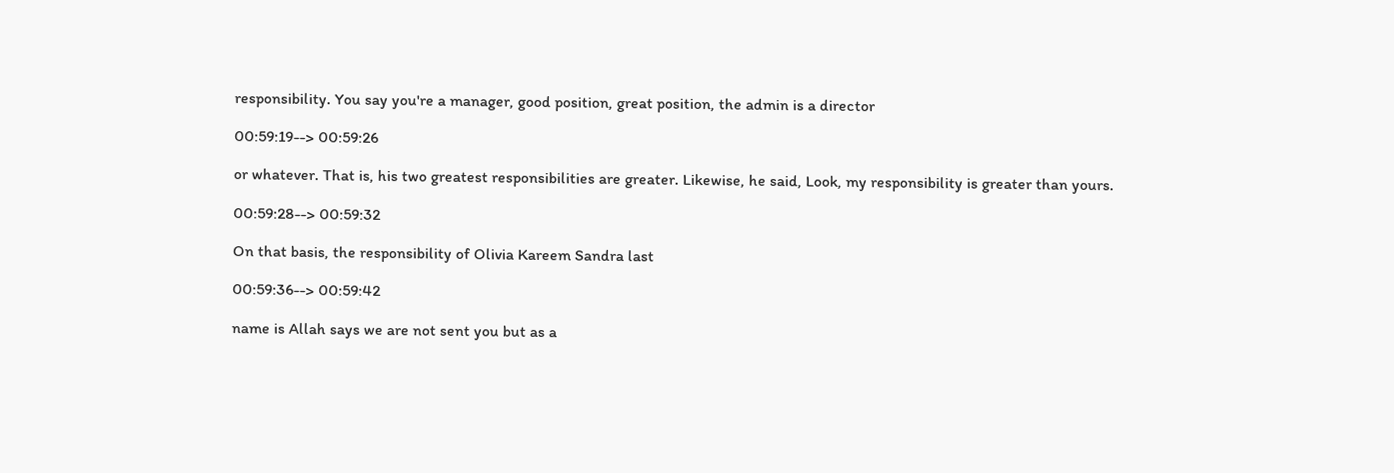responsibility. You say you're a manager, good position, great position, the admin is a director

00:59:19--> 00:59:26

or whatever. That is, his two greatest responsibilities are greater. Likewise, he said, Look, my responsibility is greater than yours.

00:59:28--> 00:59:32

On that basis, the responsibility of Olivia Kareem Sandra last

00:59:36--> 00:59:42

name is Allah says we are not sent you but as a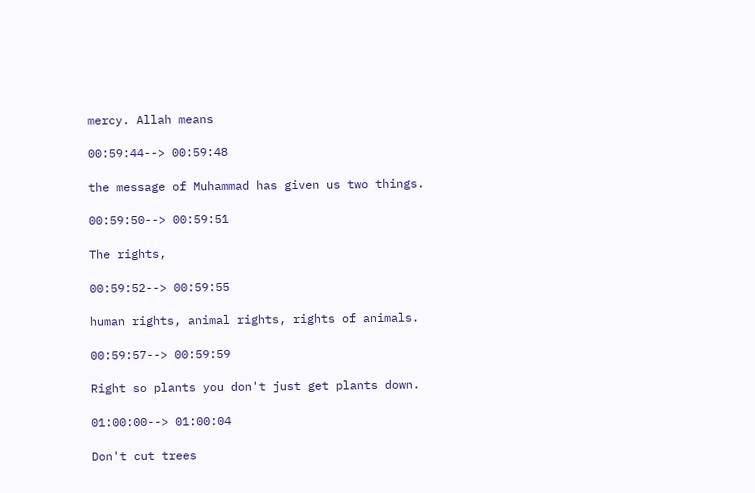mercy. Allah means

00:59:44--> 00:59:48

the message of Muhammad has given us two things.

00:59:50--> 00:59:51

The rights,

00:59:52--> 00:59:55

human rights, animal rights, rights of animals.

00:59:57--> 00:59:59

Right so plants you don't just get plants down.

01:00:00--> 01:00:04

Don't cut trees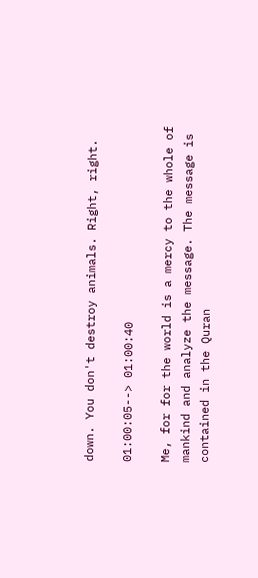down. You don't destroy animals. Right, right.

01:00:05--> 01:00:40

Me, for for the world is a mercy to the whole of mankind and analyze the message. The message is contained in the Quran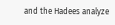and the Hadees analyze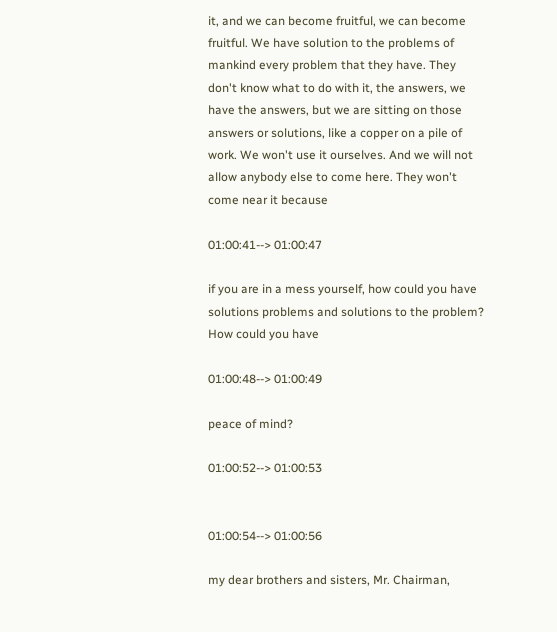it, and we can become fruitful, we can become fruitful. We have solution to the problems of mankind every problem that they have. They don't know what to do with it, the answers, we have the answers, but we are sitting on those answers or solutions, like a copper on a pile of work. We won't use it ourselves. And we will not allow anybody else to come here. They won't come near it because

01:00:41--> 01:00:47

if you are in a mess yourself, how could you have solutions problems and solutions to the problem? How could you have

01:00:48--> 01:00:49

peace of mind?

01:00:52--> 01:00:53


01:00:54--> 01:00:56

my dear brothers and sisters, Mr. Chairman,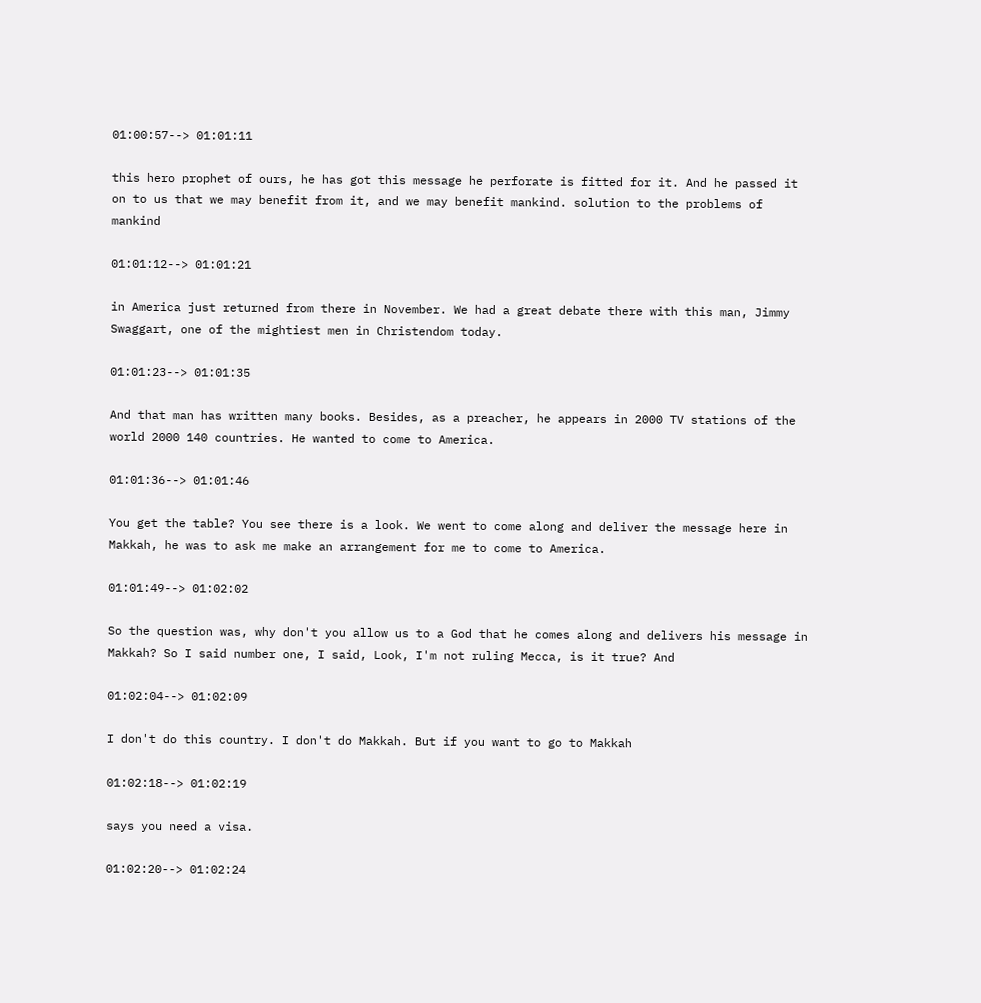01:00:57--> 01:01:11

this hero prophet of ours, he has got this message he perforate is fitted for it. And he passed it on to us that we may benefit from it, and we may benefit mankind. solution to the problems of mankind

01:01:12--> 01:01:21

in America just returned from there in November. We had a great debate there with this man, Jimmy Swaggart, one of the mightiest men in Christendom today.

01:01:23--> 01:01:35

And that man has written many books. Besides, as a preacher, he appears in 2000 TV stations of the world 2000 140 countries. He wanted to come to America.

01:01:36--> 01:01:46

You get the table? You see there is a look. We went to come along and deliver the message here in Makkah, he was to ask me make an arrangement for me to come to America.

01:01:49--> 01:02:02

So the question was, why don't you allow us to a God that he comes along and delivers his message in Makkah? So I said number one, I said, Look, I'm not ruling Mecca, is it true? And

01:02:04--> 01:02:09

I don't do this country. I don't do Makkah. But if you want to go to Makkah

01:02:18--> 01:02:19

says you need a visa.

01:02:20--> 01:02:24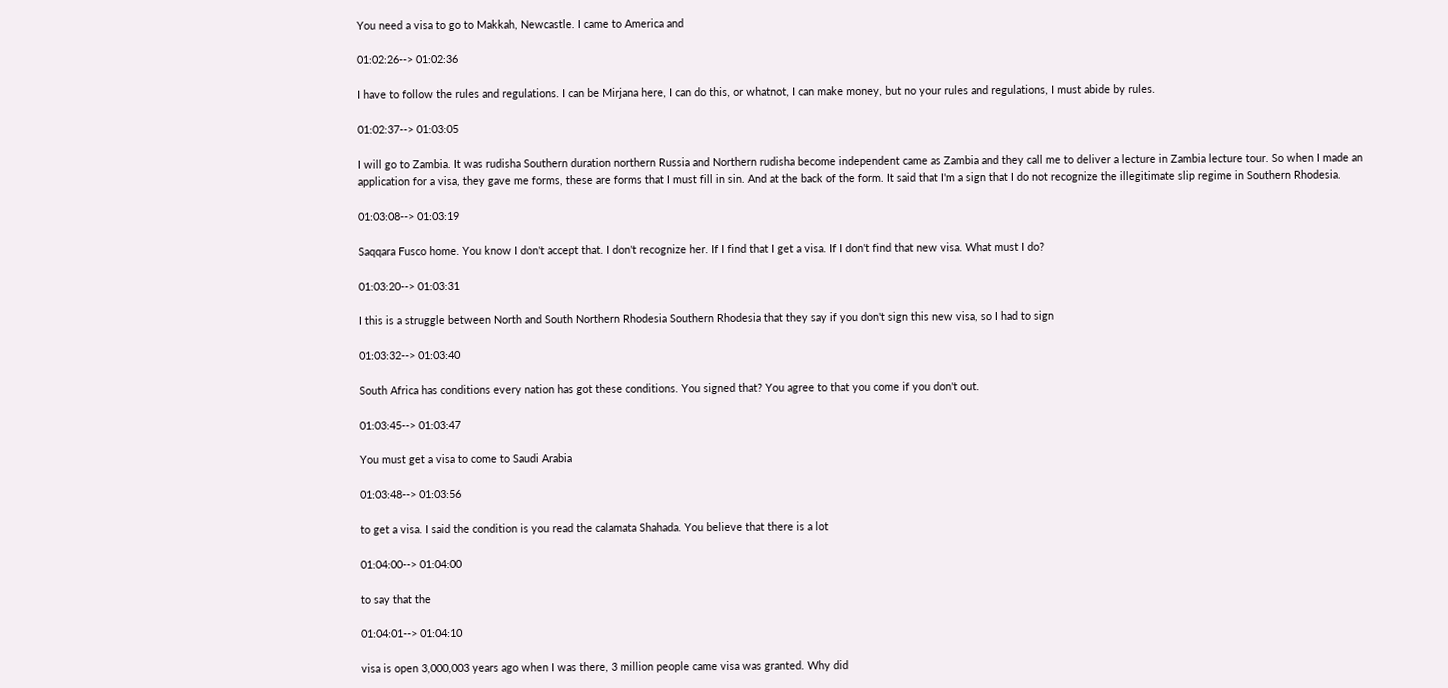You need a visa to go to Makkah, Newcastle. I came to America and

01:02:26--> 01:02:36

I have to follow the rules and regulations. I can be Mirjana here, I can do this, or whatnot, I can make money, but no your rules and regulations, I must abide by rules.

01:02:37--> 01:03:05

I will go to Zambia. It was rudisha Southern duration northern Russia and Northern rudisha become independent came as Zambia and they call me to deliver a lecture in Zambia lecture tour. So when I made an application for a visa, they gave me forms, these are forms that I must fill in sin. And at the back of the form. It said that I'm a sign that I do not recognize the illegitimate slip regime in Southern Rhodesia.

01:03:08--> 01:03:19

Saqqara Fusco home. You know I don't accept that. I don't recognize her. If I find that I get a visa. If I don't find that new visa. What must I do?

01:03:20--> 01:03:31

I this is a struggle between North and South Northern Rhodesia Southern Rhodesia that they say if you don't sign this new visa, so I had to sign

01:03:32--> 01:03:40

South Africa has conditions every nation has got these conditions. You signed that? You agree to that you come if you don't out.

01:03:45--> 01:03:47

You must get a visa to come to Saudi Arabia

01:03:48--> 01:03:56

to get a visa. I said the condition is you read the calamata Shahada. You believe that there is a lot

01:04:00--> 01:04:00

to say that the

01:04:01--> 01:04:10

visa is open 3,000,003 years ago when I was there, 3 million people came visa was granted. Why did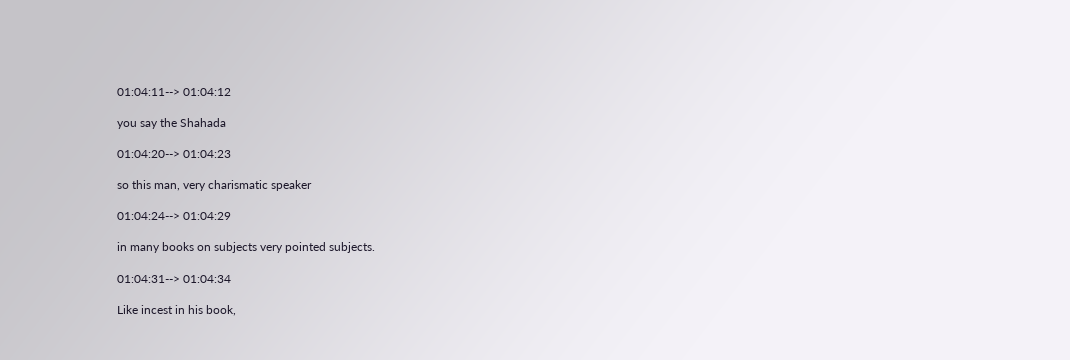01:04:11--> 01:04:12

you say the Shahada

01:04:20--> 01:04:23

so this man, very charismatic speaker

01:04:24--> 01:04:29

in many books on subjects very pointed subjects.

01:04:31--> 01:04:34

Like incest in his book,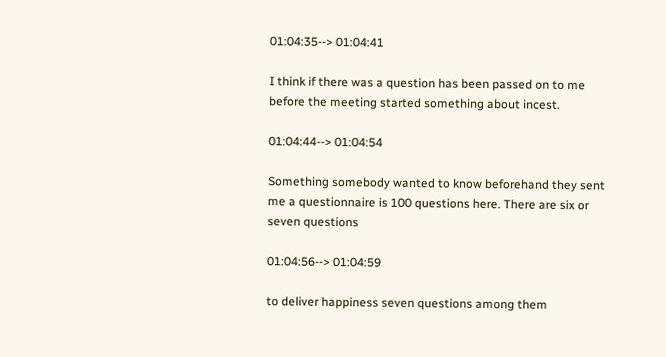01:04:35--> 01:04:41

I think if there was a question has been passed on to me before the meeting started something about incest.

01:04:44--> 01:04:54

Something somebody wanted to know beforehand they sent me a questionnaire is 100 questions here. There are six or seven questions

01:04:56--> 01:04:59

to deliver happiness seven questions among them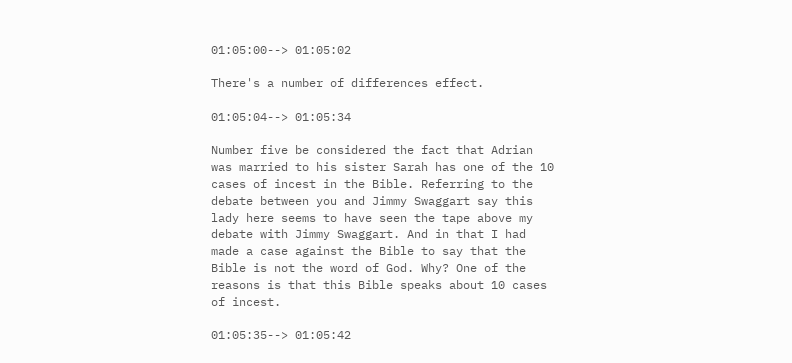01:05:00--> 01:05:02

There's a number of differences effect.

01:05:04--> 01:05:34

Number five be considered the fact that Adrian was married to his sister Sarah has one of the 10 cases of incest in the Bible. Referring to the debate between you and Jimmy Swaggart say this lady here seems to have seen the tape above my debate with Jimmy Swaggart. And in that I had made a case against the Bible to say that the Bible is not the word of God. Why? One of the reasons is that this Bible speaks about 10 cases of incest.

01:05:35--> 01:05:42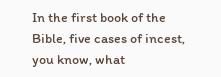In the first book of the Bible, five cases of incest, you know, what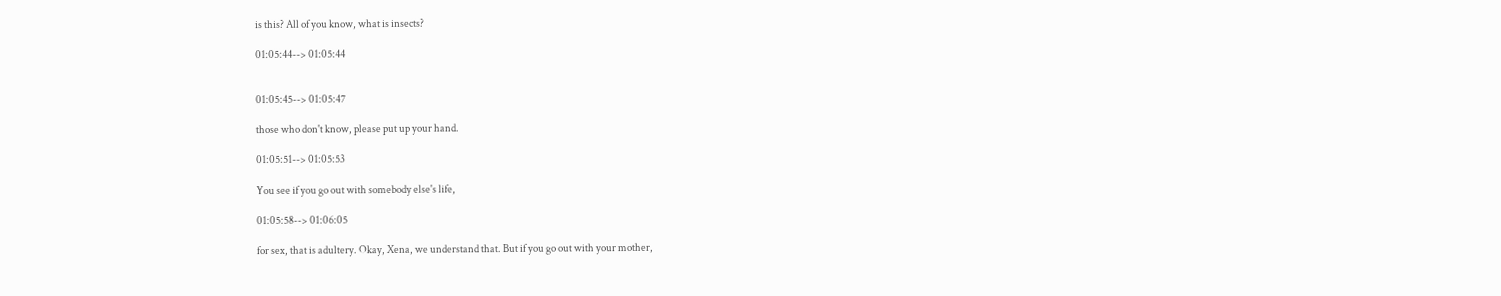is this? All of you know, what is insects?

01:05:44--> 01:05:44


01:05:45--> 01:05:47

those who don't know, please put up your hand.

01:05:51--> 01:05:53

You see if you go out with somebody else's life,

01:05:58--> 01:06:05

for sex, that is adultery. Okay, Xena, we understand that. But if you go out with your mother,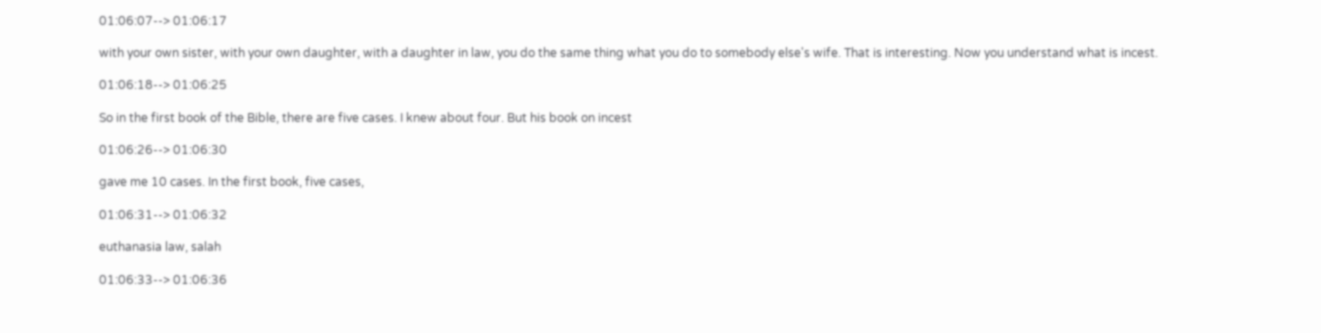01:06:07--> 01:06:17

with your own sister, with your own daughter, with a daughter in law, you do the same thing what you do to somebody else's wife. That is interesting. Now you understand what is incest.

01:06:18--> 01:06:25

So in the first book of the Bible, there are five cases. I knew about four. But his book on incest

01:06:26--> 01:06:30

gave me 10 cases. In the first book, five cases,

01:06:31--> 01:06:32

euthanasia law, salah

01:06:33--> 01:06:36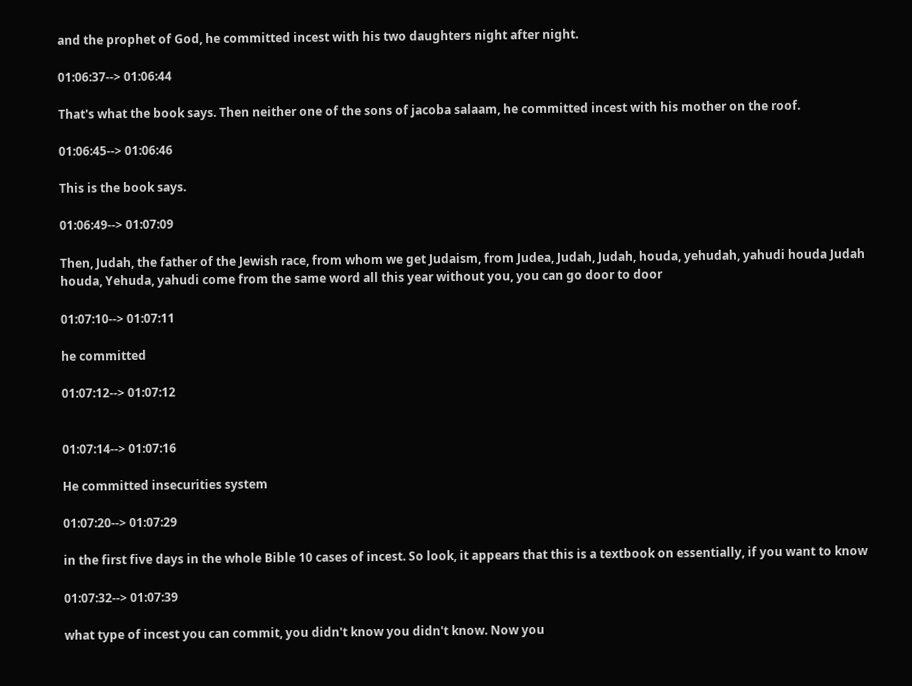and the prophet of God, he committed incest with his two daughters night after night.

01:06:37--> 01:06:44

That's what the book says. Then neither one of the sons of jacoba salaam, he committed incest with his mother on the roof.

01:06:45--> 01:06:46

This is the book says.

01:06:49--> 01:07:09

Then, Judah, the father of the Jewish race, from whom we get Judaism, from Judea, Judah, Judah, houda, yehudah, yahudi houda Judah houda, Yehuda, yahudi come from the same word all this year without you, you can go door to door

01:07:10--> 01:07:11

he committed

01:07:12--> 01:07:12


01:07:14--> 01:07:16

He committed insecurities system

01:07:20--> 01:07:29

in the first five days in the whole Bible 10 cases of incest. So look, it appears that this is a textbook on essentially, if you want to know

01:07:32--> 01:07:39

what type of incest you can commit, you didn't know you didn't know. Now you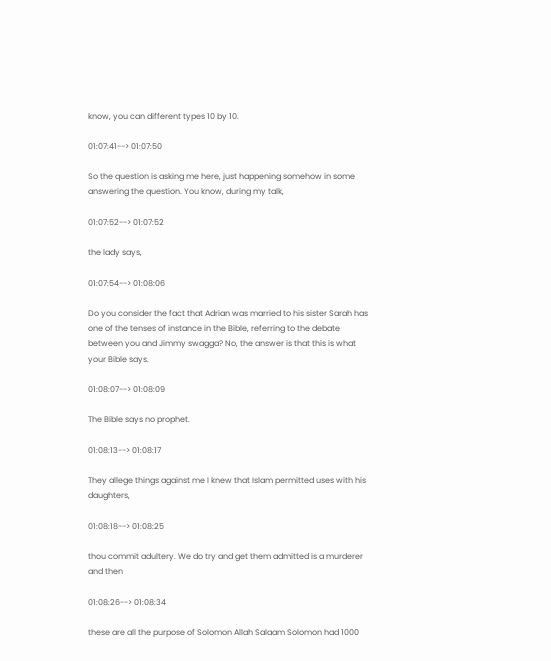know, you can different types 10 by 10.

01:07:41--> 01:07:50

So the question is asking me here, just happening somehow in some answering the question. You know, during my talk,

01:07:52--> 01:07:52

the lady says,

01:07:54--> 01:08:06

Do you consider the fact that Adrian was married to his sister Sarah has one of the tenses of instance in the Bible, referring to the debate between you and Jimmy swagga? No, the answer is that this is what your Bible says.

01:08:07--> 01:08:09

The Bible says no prophet.

01:08:13--> 01:08:17

They allege things against me I knew that Islam permitted uses with his daughters,

01:08:18--> 01:08:25

thou commit adultery. We do try and get them admitted is a murderer and then

01:08:26--> 01:08:34

these are all the purpose of Solomon Allah Salaam Solomon had 1000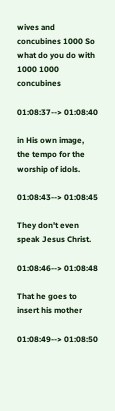wives and concubines 1000 So what do you do with 1000 1000 concubines

01:08:37--> 01:08:40

in His own image, the tempo for the worship of idols.

01:08:43--> 01:08:45

They don't even speak Jesus Christ.

01:08:46--> 01:08:48

That he goes to insert his mother

01:08:49--> 01:08:50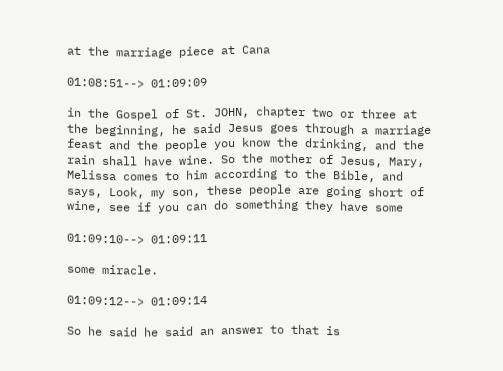at the marriage piece at Cana

01:08:51--> 01:09:09

in the Gospel of St. JOHN, chapter two or three at the beginning, he said Jesus goes through a marriage feast and the people you know the drinking, and the rain shall have wine. So the mother of Jesus, Mary, Melissa comes to him according to the Bible, and says, Look, my son, these people are going short of wine, see if you can do something they have some

01:09:10--> 01:09:11

some miracle.

01:09:12--> 01:09:14

So he said he said an answer to that is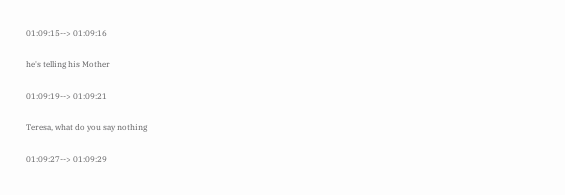01:09:15--> 01:09:16

he's telling his Mother

01:09:19--> 01:09:21

Teresa, what do you say nothing

01:09:27--> 01:09:29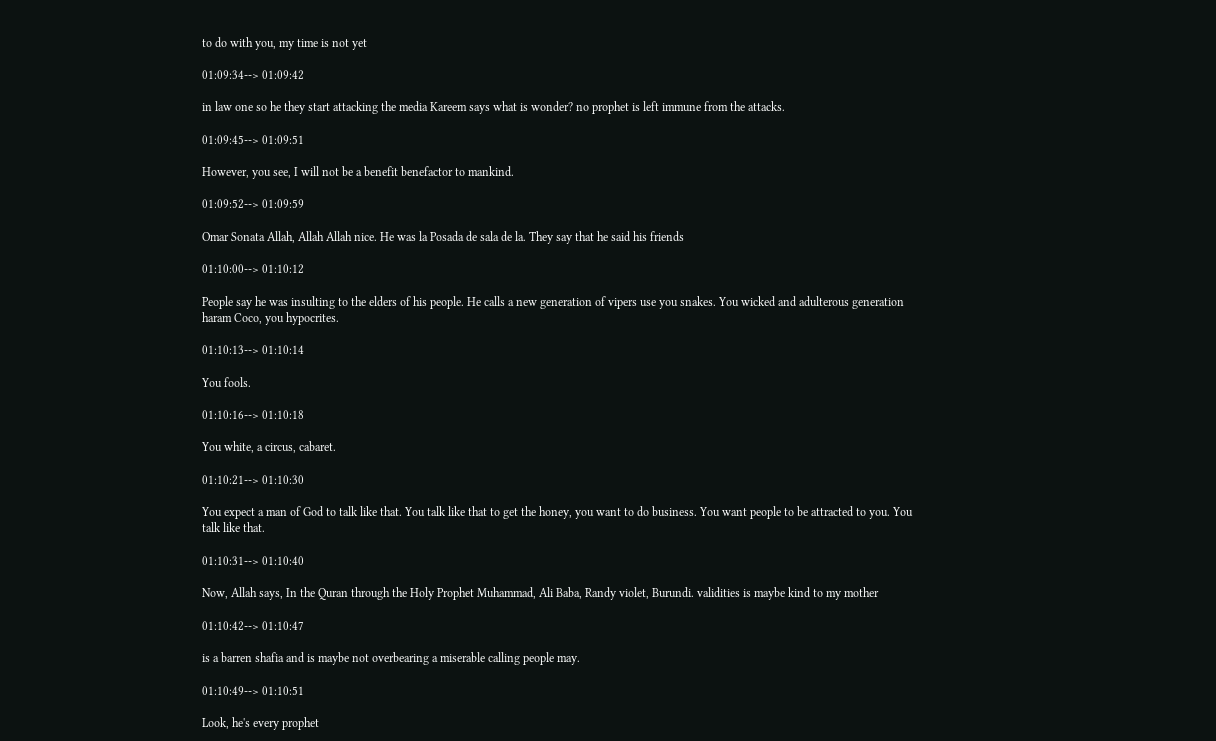to do with you, my time is not yet

01:09:34--> 01:09:42

in law one so he they start attacking the media Kareem says what is wonder? no prophet is left immune from the attacks.

01:09:45--> 01:09:51

However, you see, I will not be a benefit benefactor to mankind.

01:09:52--> 01:09:59

Omar Sonata Allah, Allah Allah nice. He was la Posada de sala de la. They say that he said his friends

01:10:00--> 01:10:12

People say he was insulting to the elders of his people. He calls a new generation of vipers use you snakes. You wicked and adulterous generation haram Coco, you hypocrites.

01:10:13--> 01:10:14

You fools.

01:10:16--> 01:10:18

You white, a circus, cabaret.

01:10:21--> 01:10:30

You expect a man of God to talk like that. You talk like that to get the honey, you want to do business. You want people to be attracted to you. You talk like that.

01:10:31--> 01:10:40

Now, Allah says, In the Quran through the Holy Prophet Muhammad, Ali Baba, Randy violet, Burundi. validities is maybe kind to my mother

01:10:42--> 01:10:47

is a barren shafia and is maybe not overbearing a miserable calling people may.

01:10:49--> 01:10:51

Look, he's every prophet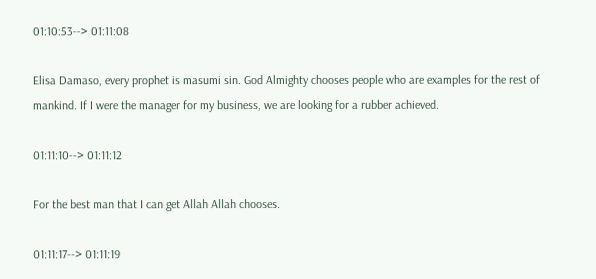01:10:53--> 01:11:08

Elisa Damaso, every prophet is masumi sin. God Almighty chooses people who are examples for the rest of mankind. If I were the manager for my business, we are looking for a rubber achieved.

01:11:10--> 01:11:12

For the best man that I can get Allah Allah chooses.

01:11:17--> 01:11:19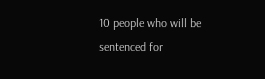10 people who will be sentenced for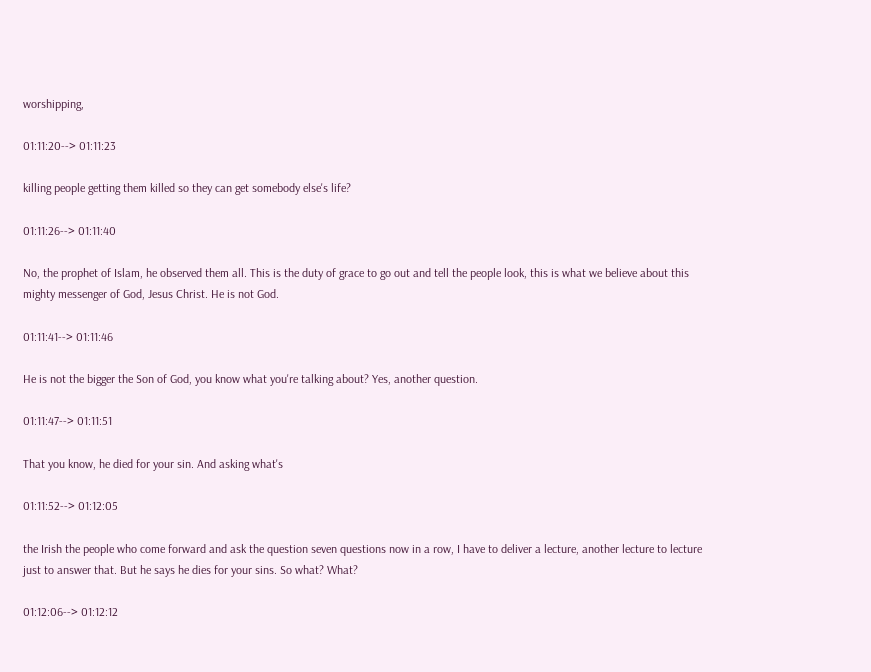worshipping,

01:11:20--> 01:11:23

killing people getting them killed so they can get somebody else's life?

01:11:26--> 01:11:40

No, the prophet of Islam, he observed them all. This is the duty of grace to go out and tell the people look, this is what we believe about this mighty messenger of God, Jesus Christ. He is not God.

01:11:41--> 01:11:46

He is not the bigger the Son of God, you know what you're talking about? Yes, another question.

01:11:47--> 01:11:51

That you know, he died for your sin. And asking what's

01:11:52--> 01:12:05

the Irish the people who come forward and ask the question seven questions now in a row, I have to deliver a lecture, another lecture to lecture just to answer that. But he says he dies for your sins. So what? What?

01:12:06--> 01:12:12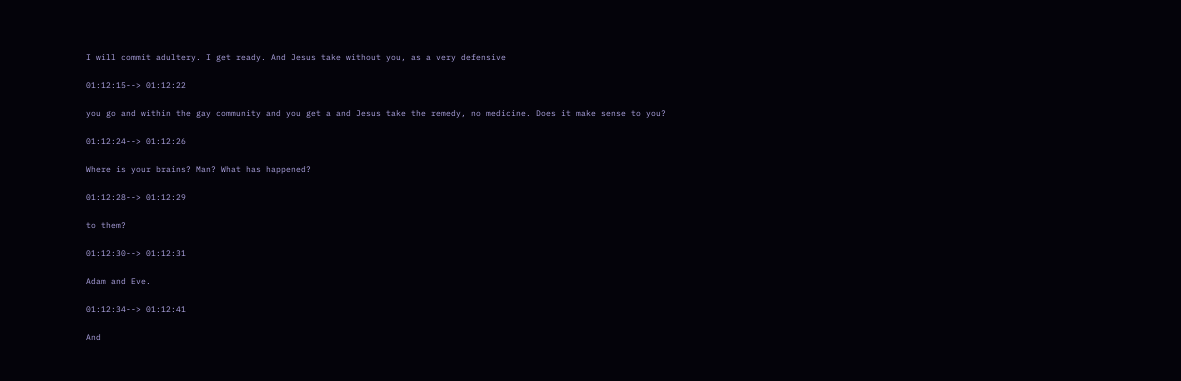I will commit adultery. I get ready. And Jesus take without you, as a very defensive

01:12:15--> 01:12:22

you go and within the gay community and you get a and Jesus take the remedy, no medicine. Does it make sense to you?

01:12:24--> 01:12:26

Where is your brains? Man? What has happened?

01:12:28--> 01:12:29

to them?

01:12:30--> 01:12:31

Adam and Eve.

01:12:34--> 01:12:41

And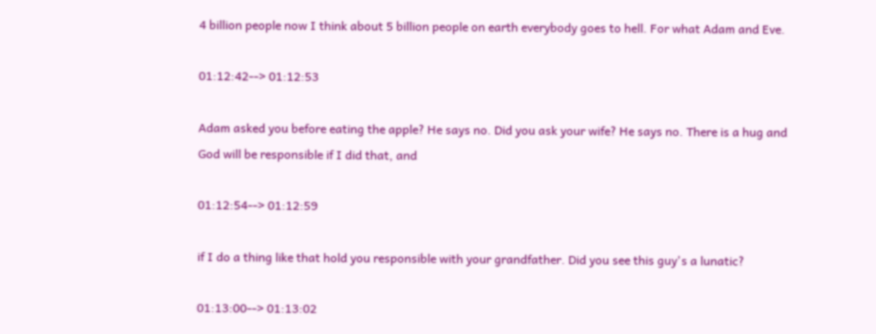4 billion people now I think about 5 billion people on earth everybody goes to hell. For what Adam and Eve.

01:12:42--> 01:12:53

Adam asked you before eating the apple? He says no. Did you ask your wife? He says no. There is a hug and God will be responsible if I did that, and

01:12:54--> 01:12:59

if I do a thing like that hold you responsible with your grandfather. Did you see this guy's a lunatic?

01:13:00--> 01:13:02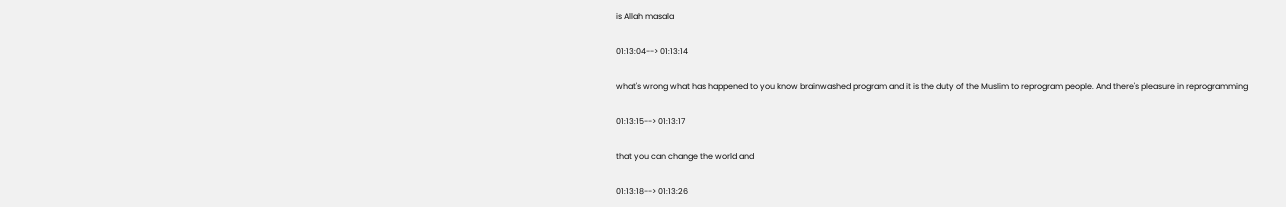is Allah masala

01:13:04--> 01:13:14

what's wrong what has happened to you know brainwashed program and it is the duty of the Muslim to reprogram people. And there's pleasure in reprogramming

01:13:15--> 01:13:17

that you can change the world and

01:13:18--> 01:13:26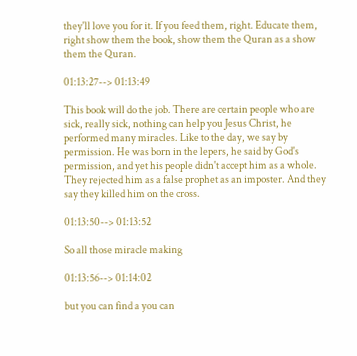they'll love you for it. If you feed them, right. Educate them, right show them the book, show them the Quran as a show them the Quran.

01:13:27--> 01:13:49

This book will do the job. There are certain people who are sick, really sick, nothing can help you Jesus Christ, he performed many miracles. Like to the day, we say by permission. He was born in the lepers, he said by God's permission, and yet his people didn't accept him as a whole. They rejected him as a false prophet as an imposter. And they say they killed him on the cross.

01:13:50--> 01:13:52

So all those miracle making

01:13:56--> 01:14:02

but you can find a you can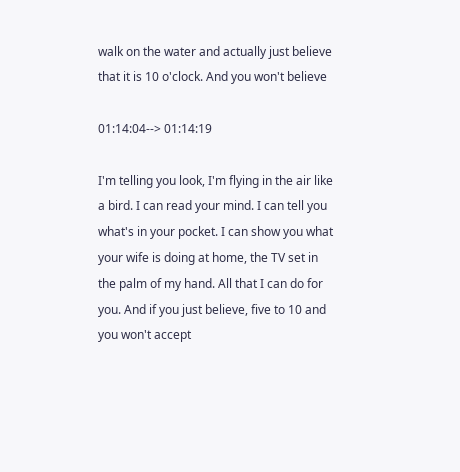walk on the water and actually just believe that it is 10 o'clock. And you won't believe

01:14:04--> 01:14:19

I'm telling you look, I'm flying in the air like a bird. I can read your mind. I can tell you what's in your pocket. I can show you what your wife is doing at home, the TV set in the palm of my hand. All that I can do for you. And if you just believe, five to 10 and you won't accept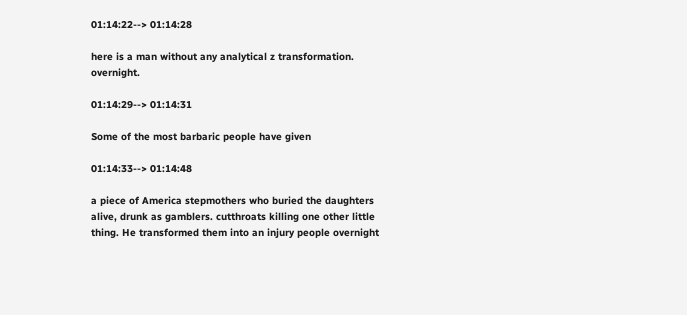01:14:22--> 01:14:28

here is a man without any analytical z transformation. overnight.

01:14:29--> 01:14:31

Some of the most barbaric people have given

01:14:33--> 01:14:48

a piece of America stepmothers who buried the daughters alive, drunk as gamblers. cutthroats killing one other little thing. He transformed them into an injury people overnight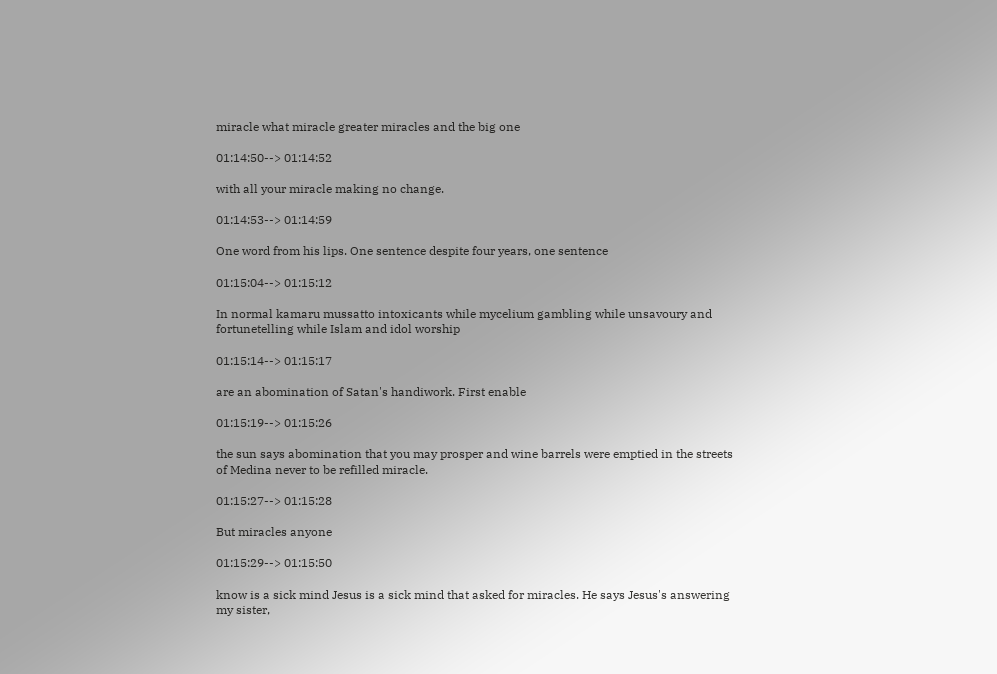miracle what miracle greater miracles and the big one

01:14:50--> 01:14:52

with all your miracle making no change.

01:14:53--> 01:14:59

One word from his lips. One sentence despite four years, one sentence

01:15:04--> 01:15:12

In normal kamaru mussatto intoxicants while mycelium gambling while unsavoury and fortunetelling while Islam and idol worship

01:15:14--> 01:15:17

are an abomination of Satan's handiwork. First enable

01:15:19--> 01:15:26

the sun says abomination that you may prosper and wine barrels were emptied in the streets of Medina never to be refilled miracle.

01:15:27--> 01:15:28

But miracles anyone

01:15:29--> 01:15:50

know is a sick mind Jesus is a sick mind that asked for miracles. He says Jesus's answering my sister,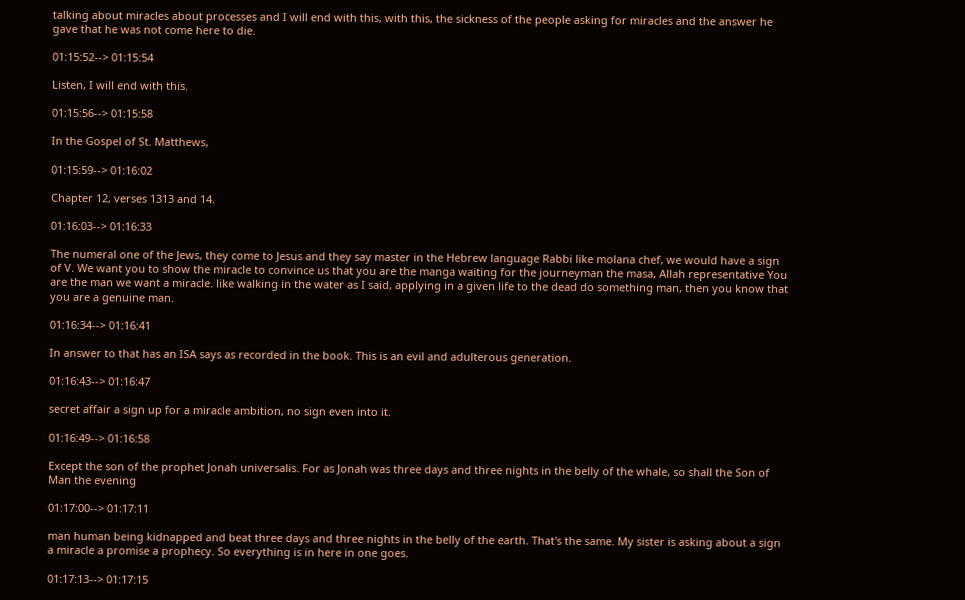talking about miracles about processes and I will end with this, with this, the sickness of the people asking for miracles and the answer he gave that he was not come here to die.

01:15:52--> 01:15:54

Listen, I will end with this.

01:15:56--> 01:15:58

In the Gospel of St. Matthews,

01:15:59--> 01:16:02

Chapter 12, verses 1313 and 14.

01:16:03--> 01:16:33

The numeral one of the Jews, they come to Jesus and they say master in the Hebrew language Rabbi like molana chef, we would have a sign of V. We want you to show the miracle to convince us that you are the manga waiting for the journeyman the masa, Allah representative You are the man we want a miracle. like walking in the water as I said, applying in a given life to the dead do something man, then you know that you are a genuine man.

01:16:34--> 01:16:41

In answer to that has an ISA says as recorded in the book. This is an evil and adulterous generation.

01:16:43--> 01:16:47

secret affair a sign up for a miracle ambition, no sign even into it.

01:16:49--> 01:16:58

Except the son of the prophet Jonah universalis. For as Jonah was three days and three nights in the belly of the whale, so shall the Son of Man the evening

01:17:00--> 01:17:11

man human being kidnapped and beat three days and three nights in the belly of the earth. That's the same. My sister is asking about a sign a miracle a promise a prophecy. So everything is in here in one goes.

01:17:13--> 01:17:15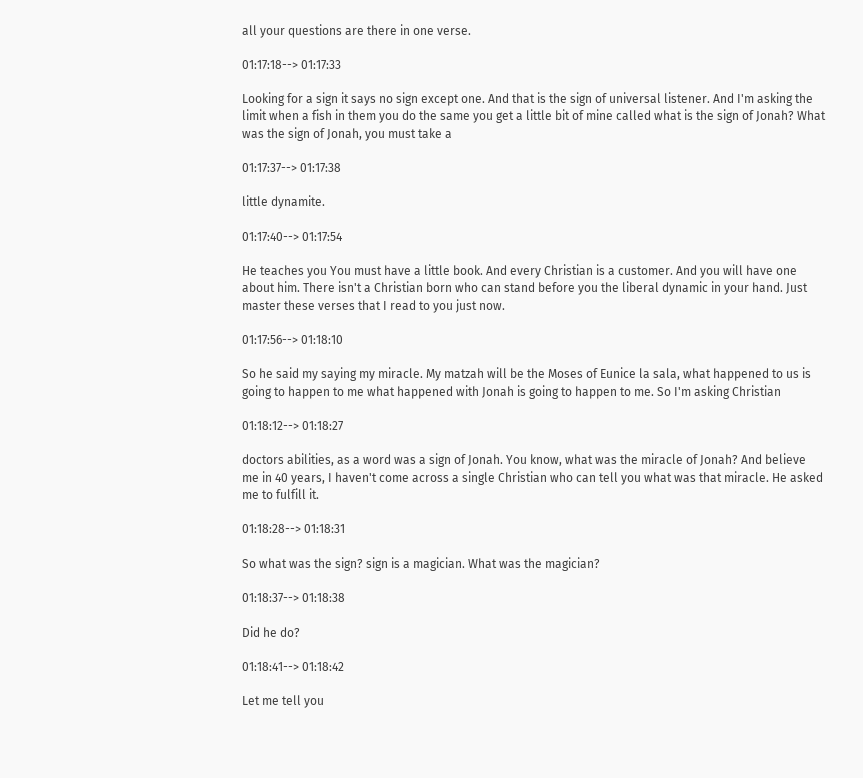all your questions are there in one verse.

01:17:18--> 01:17:33

Looking for a sign it says no sign except one. And that is the sign of universal listener. And I'm asking the limit when a fish in them you do the same you get a little bit of mine called what is the sign of Jonah? What was the sign of Jonah, you must take a

01:17:37--> 01:17:38

little dynamite.

01:17:40--> 01:17:54

He teaches you You must have a little book. And every Christian is a customer. And you will have one about him. There isn't a Christian born who can stand before you the liberal dynamic in your hand. Just master these verses that I read to you just now.

01:17:56--> 01:18:10

So he said my saying my miracle. My matzah will be the Moses of Eunice la sala, what happened to us is going to happen to me what happened with Jonah is going to happen to me. So I'm asking Christian

01:18:12--> 01:18:27

doctors abilities, as a word was a sign of Jonah. You know, what was the miracle of Jonah? And believe me in 40 years, I haven't come across a single Christian who can tell you what was that miracle. He asked me to fulfill it.

01:18:28--> 01:18:31

So what was the sign? sign is a magician. What was the magician?

01:18:37--> 01:18:38

Did he do?

01:18:41--> 01:18:42

Let me tell you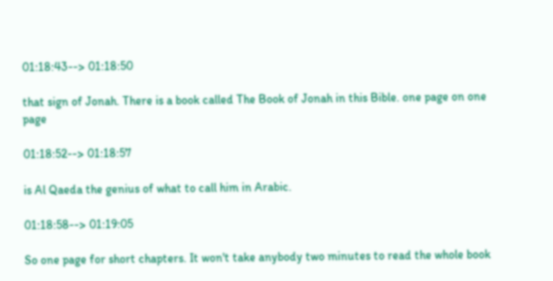01:18:43--> 01:18:50

that sign of Jonah. There is a book called The Book of Jonah in this Bible. one page on one page

01:18:52--> 01:18:57

is Al Qaeda the genius of what to call him in Arabic.

01:18:58--> 01:19:05

So one page for short chapters. It won't take anybody two minutes to read the whole book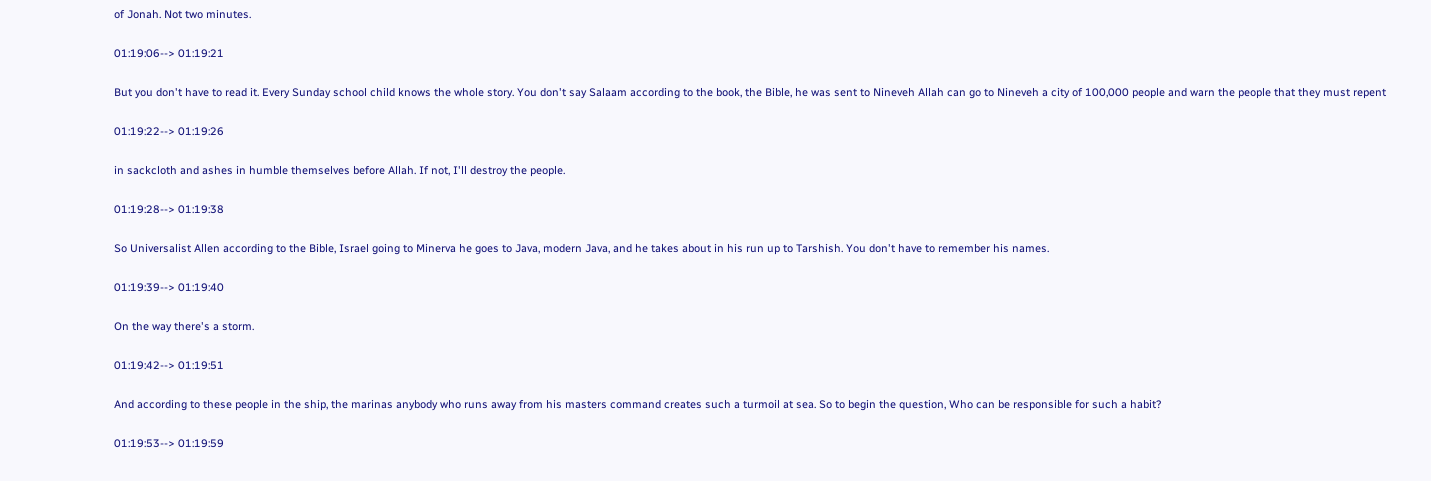of Jonah. Not two minutes.

01:19:06--> 01:19:21

But you don't have to read it. Every Sunday school child knows the whole story. You don't say Salaam according to the book, the Bible, he was sent to Nineveh Allah can go to Nineveh a city of 100,000 people and warn the people that they must repent

01:19:22--> 01:19:26

in sackcloth and ashes in humble themselves before Allah. If not, I'll destroy the people.

01:19:28--> 01:19:38

So Universalist Allen according to the Bible, Israel going to Minerva he goes to Java, modern Java, and he takes about in his run up to Tarshish. You don't have to remember his names.

01:19:39--> 01:19:40

On the way there's a storm.

01:19:42--> 01:19:51

And according to these people in the ship, the marinas anybody who runs away from his masters command creates such a turmoil at sea. So to begin the question, Who can be responsible for such a habit?

01:19:53--> 01:19:59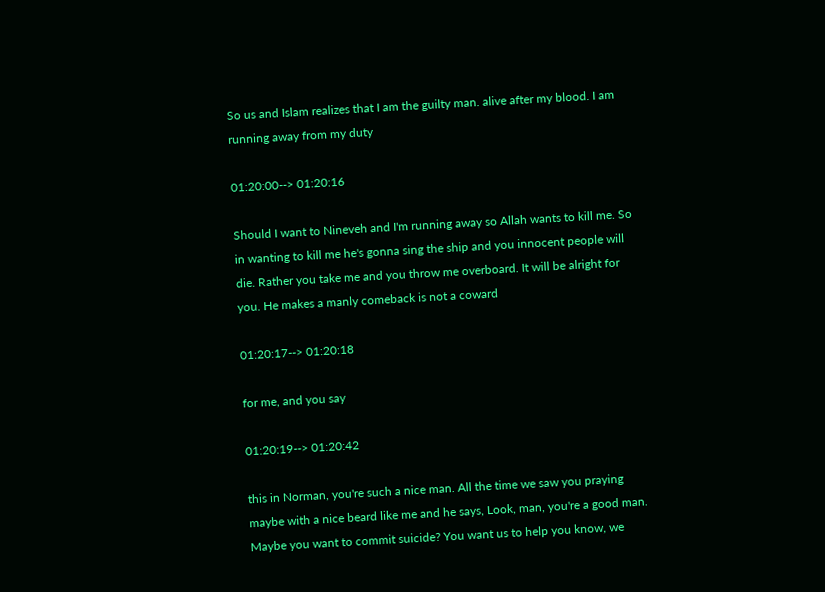So us and Islam realizes that I am the guilty man. alive after my blood. I am running away from my duty

01:20:00--> 01:20:16

Should I want to Nineveh and I'm running away so Allah wants to kill me. So in wanting to kill me he's gonna sing the ship and you innocent people will die. Rather you take me and you throw me overboard. It will be alright for you. He makes a manly comeback is not a coward

01:20:17--> 01:20:18

for me, and you say

01:20:19--> 01:20:42

this in Norman, you're such a nice man. All the time we saw you praying maybe with a nice beard like me and he says, Look, man, you're a good man. Maybe you want to commit suicide? You want us to help you know, we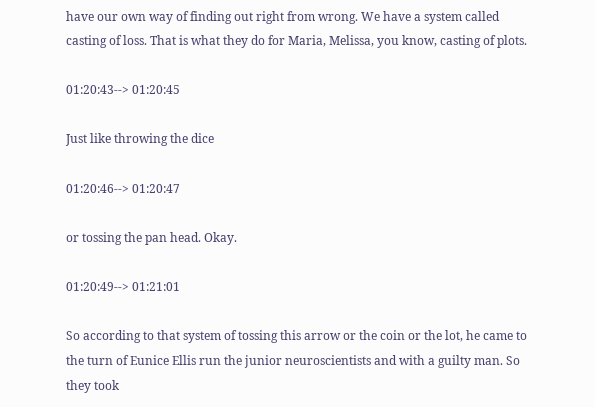have our own way of finding out right from wrong. We have a system called casting of loss. That is what they do for Maria, Melissa, you know, casting of plots.

01:20:43--> 01:20:45

Just like throwing the dice

01:20:46--> 01:20:47

or tossing the pan head. Okay.

01:20:49--> 01:21:01

So according to that system of tossing this arrow or the coin or the lot, he came to the turn of Eunice Ellis run the junior neuroscientists and with a guilty man. So they took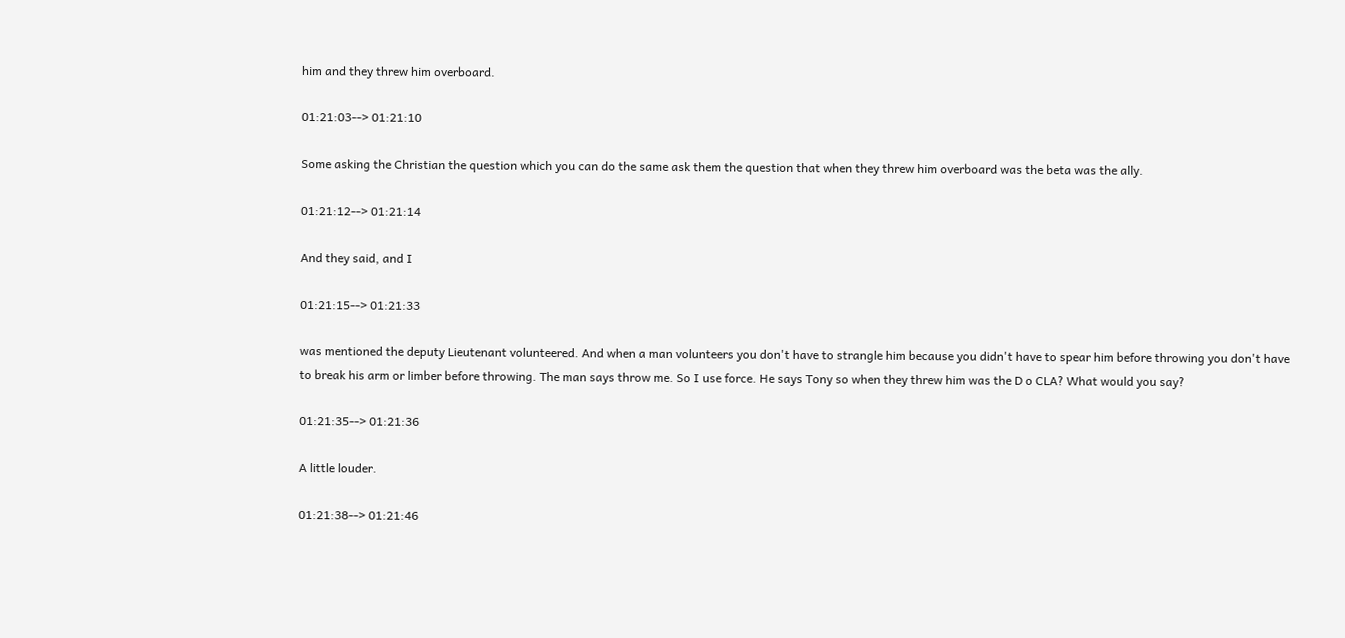him and they threw him overboard.

01:21:03--> 01:21:10

Some asking the Christian the question which you can do the same ask them the question that when they threw him overboard was the beta was the ally.

01:21:12--> 01:21:14

And they said, and I

01:21:15--> 01:21:33

was mentioned the deputy Lieutenant volunteered. And when a man volunteers you don't have to strangle him because you didn't have to spear him before throwing you don't have to break his arm or limber before throwing. The man says throw me. So I use force. He says Tony so when they threw him was the D o CLA? What would you say?

01:21:35--> 01:21:36

A little louder.

01:21:38--> 01:21:46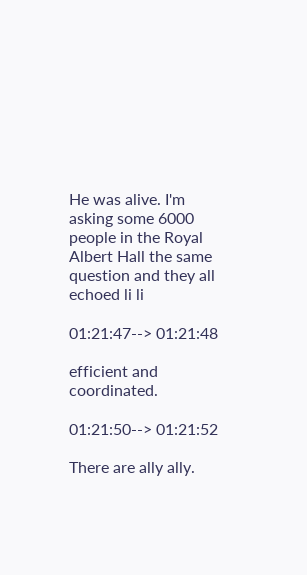He was alive. I'm asking some 6000 people in the Royal Albert Hall the same question and they all echoed li li

01:21:47--> 01:21:48

efficient and coordinated.

01:21:50--> 01:21:52

There are ally ally.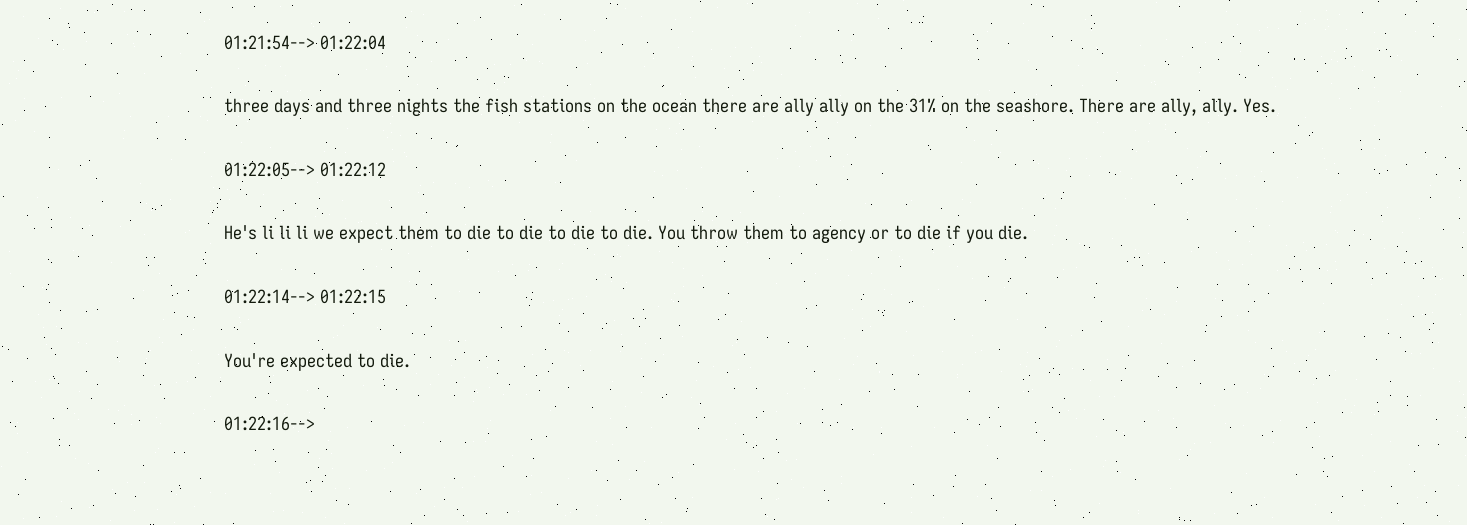01:21:54--> 01:22:04

three days and three nights the fish stations on the ocean there are ally ally on the 31% on the seashore. There are ally, ally. Yes.

01:22:05--> 01:22:12

He's li li li we expect them to die to die to die to die. You throw them to agency or to die if you die.

01:22:14--> 01:22:15

You're expected to die.

01:22:16-->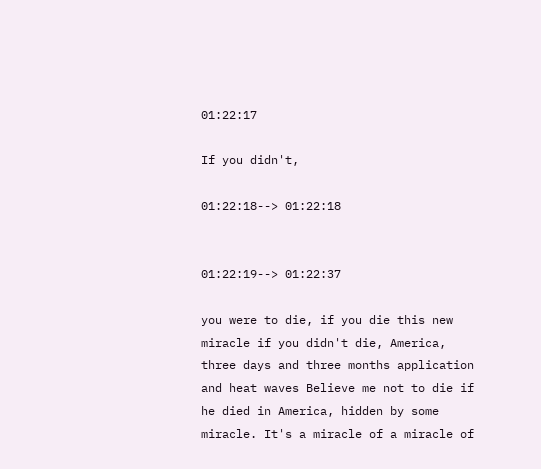01:22:17

If you didn't,

01:22:18--> 01:22:18


01:22:19--> 01:22:37

you were to die, if you die this new miracle if you didn't die, America, three days and three months application and heat waves Believe me not to die if he died in America, hidden by some miracle. It's a miracle of a miracle of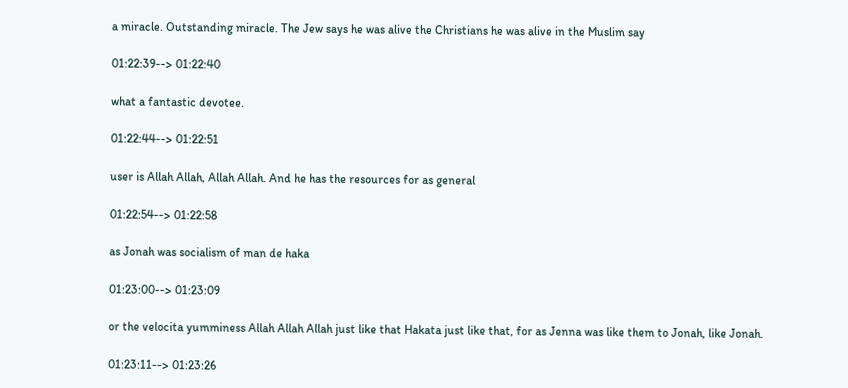a miracle. Outstanding miracle. The Jew says he was alive the Christians he was alive in the Muslim say

01:22:39--> 01:22:40

what a fantastic devotee.

01:22:44--> 01:22:51

user is Allah Allah, Allah Allah. And he has the resources for as general

01:22:54--> 01:22:58

as Jonah was socialism of man de haka

01:23:00--> 01:23:09

or the velocita yumminess Allah Allah Allah just like that Hakata just like that, for as Jenna was like them to Jonah, like Jonah.

01:23:11--> 01:23:26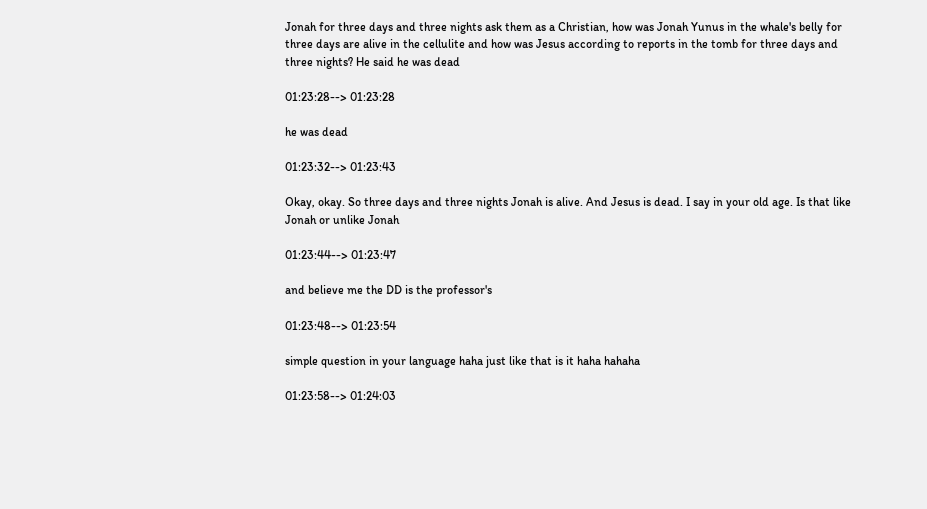Jonah for three days and three nights ask them as a Christian, how was Jonah Yunus in the whale's belly for three days are alive in the cellulite and how was Jesus according to reports in the tomb for three days and three nights? He said he was dead

01:23:28--> 01:23:28

he was dead

01:23:32--> 01:23:43

Okay, okay. So three days and three nights Jonah is alive. And Jesus is dead. I say in your old age. Is that like Jonah or unlike Jonah

01:23:44--> 01:23:47

and believe me the DD is the professor's

01:23:48--> 01:23:54

simple question in your language haha just like that is it haha hahaha

01:23:58--> 01:24:03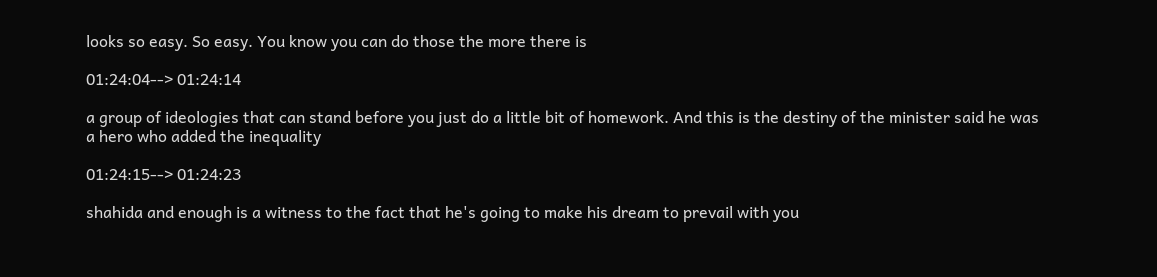looks so easy. So easy. You know you can do those the more there is

01:24:04--> 01:24:14

a group of ideologies that can stand before you just do a little bit of homework. And this is the destiny of the minister said he was a hero who added the inequality

01:24:15--> 01:24:23

shahida and enough is a witness to the fact that he's going to make his dream to prevail with you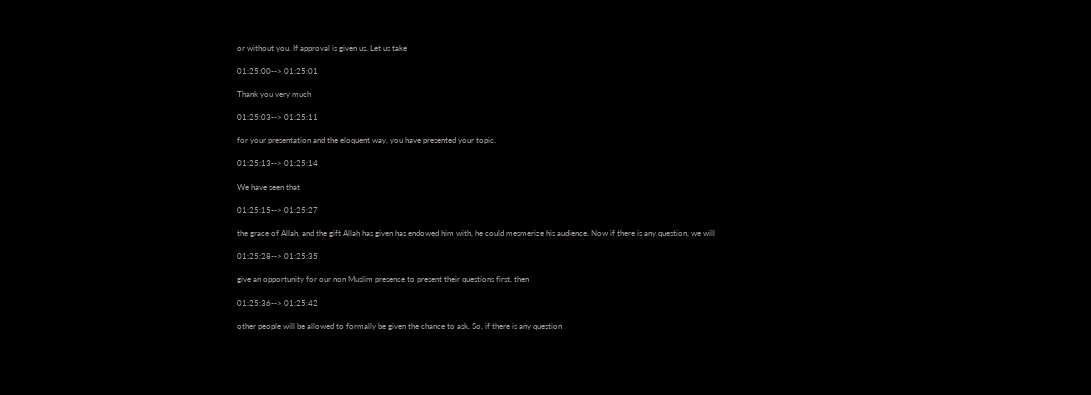or without you. If approval is given us. Let us take

01:25:00--> 01:25:01

Thank you very much

01:25:03--> 01:25:11

for your presentation and the eloquent way, you have presented your topic.

01:25:13--> 01:25:14

We have seen that

01:25:15--> 01:25:27

the grace of Allah, and the gift Allah has given has endowed him with, he could mesmerize his audience. Now if there is any question, we will

01:25:28--> 01:25:35

give an opportunity for our non Muslim presence to present their questions first, then

01:25:36--> 01:25:42

other people will be allowed to formally be given the chance to ask. So, if there is any question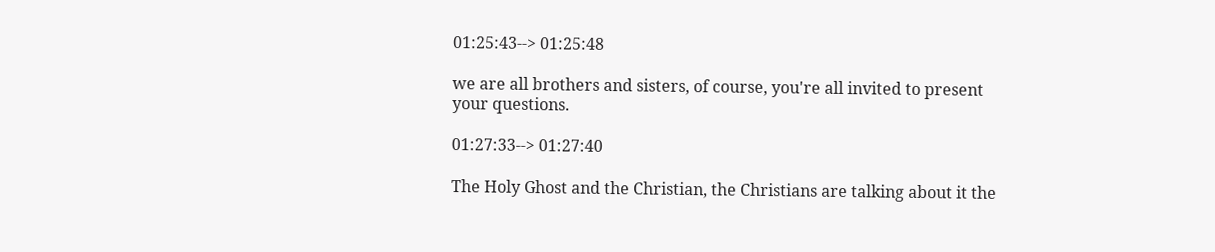01:25:43--> 01:25:48

we are all brothers and sisters, of course, you're all invited to present your questions.

01:27:33--> 01:27:40

The Holy Ghost and the Christian, the Christians are talking about it the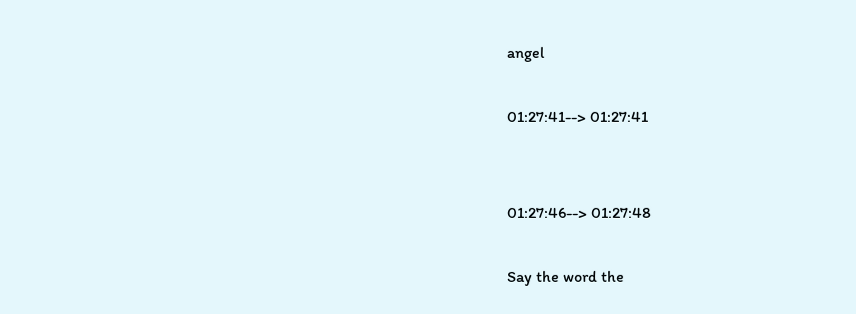angel

01:27:41--> 01:27:41


01:27:46--> 01:27:48

Say the word the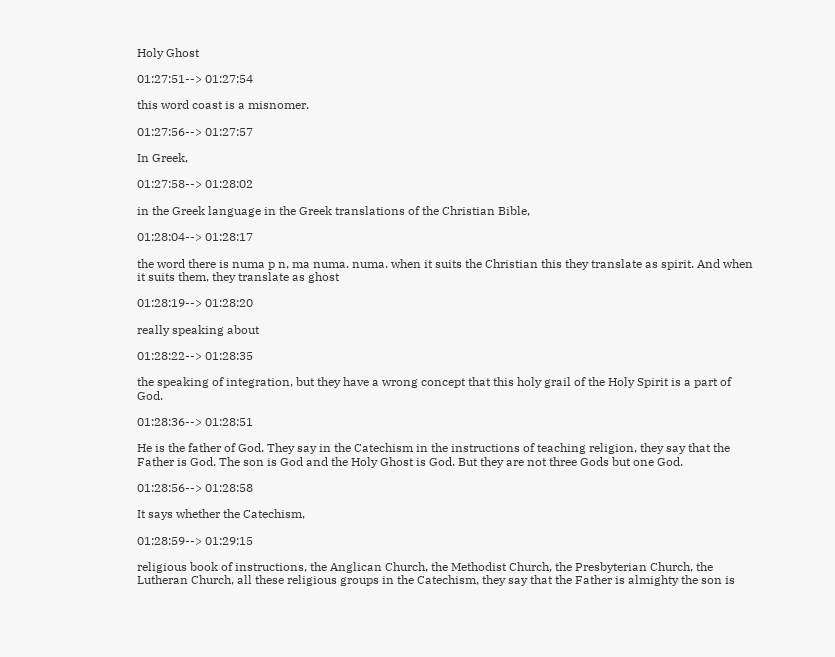Holy Ghost

01:27:51--> 01:27:54

this word coast is a misnomer.

01:27:56--> 01:27:57

In Greek,

01:27:58--> 01:28:02

in the Greek language in the Greek translations of the Christian Bible,

01:28:04--> 01:28:17

the word there is numa p n, ma numa. numa. when it suits the Christian this they translate as spirit. And when it suits them, they translate as ghost

01:28:19--> 01:28:20

really speaking about

01:28:22--> 01:28:35

the speaking of integration, but they have a wrong concept that this holy grail of the Holy Spirit is a part of God.

01:28:36--> 01:28:51

He is the father of God. They say in the Catechism in the instructions of teaching religion, they say that the Father is God. The son is God and the Holy Ghost is God. But they are not three Gods but one God.

01:28:56--> 01:28:58

It says whether the Catechism,

01:28:59--> 01:29:15

religious book of instructions, the Anglican Church, the Methodist Church, the Presbyterian Church, the Lutheran Church, all these religious groups in the Catechism, they say that the Father is almighty the son is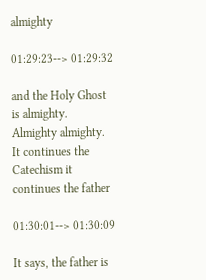almighty

01:29:23--> 01:29:32

and the Holy Ghost is almighty. Almighty almighty. It continues the Catechism it continues the father

01:30:01--> 01:30:09

It says, the father is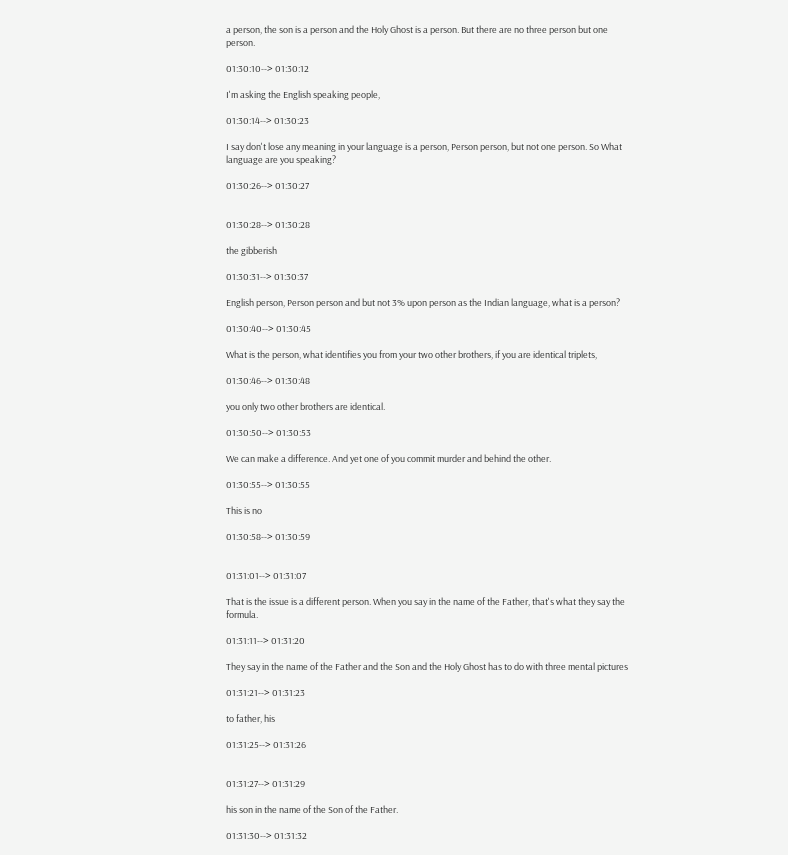a person, the son is a person and the Holy Ghost is a person. But there are no three person but one person.

01:30:10--> 01:30:12

I'm asking the English speaking people,

01:30:14--> 01:30:23

I say don't lose any meaning in your language is a person, Person person, but not one person. So What language are you speaking?

01:30:26--> 01:30:27


01:30:28--> 01:30:28

the gibberish

01:30:31--> 01:30:37

English person, Person person and but not 3% upon person as the Indian language, what is a person?

01:30:40--> 01:30:45

What is the person, what identifies you from your two other brothers, if you are identical triplets,

01:30:46--> 01:30:48

you only two other brothers are identical.

01:30:50--> 01:30:53

We can make a difference. And yet one of you commit murder and behind the other.

01:30:55--> 01:30:55

This is no

01:30:58--> 01:30:59


01:31:01--> 01:31:07

That is the issue is a different person. When you say in the name of the Father, that's what they say the formula.

01:31:11--> 01:31:20

They say in the name of the Father and the Son and the Holy Ghost has to do with three mental pictures

01:31:21--> 01:31:23

to father, his

01:31:25--> 01:31:26


01:31:27--> 01:31:29

his son in the name of the Son of the Father.

01:31:30--> 01:31:32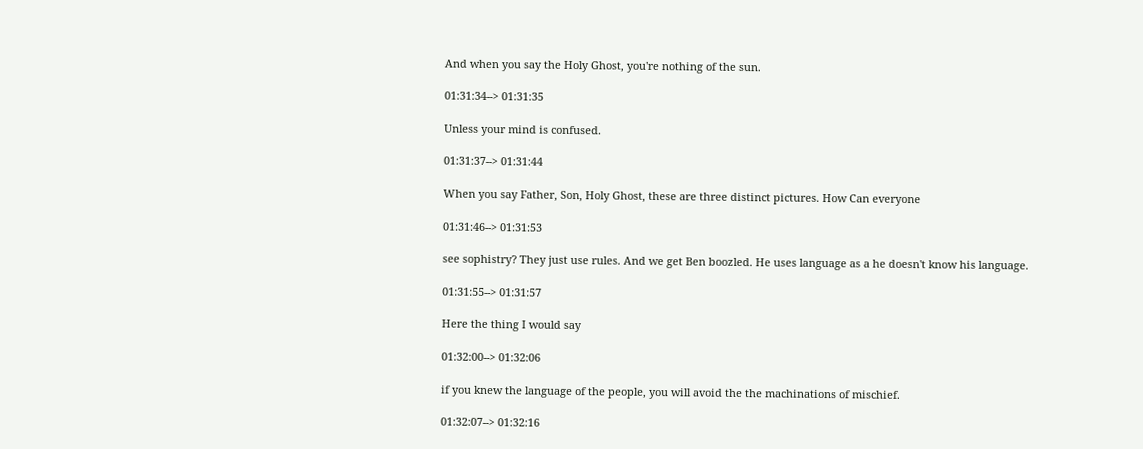And when you say the Holy Ghost, you're nothing of the sun.

01:31:34--> 01:31:35

Unless your mind is confused.

01:31:37--> 01:31:44

When you say Father, Son, Holy Ghost, these are three distinct pictures. How Can everyone

01:31:46--> 01:31:53

see sophistry? They just use rules. And we get Ben boozled. He uses language as a he doesn't know his language.

01:31:55--> 01:31:57

Here the thing I would say

01:32:00--> 01:32:06

if you knew the language of the people, you will avoid the the machinations of mischief.

01:32:07--> 01:32:16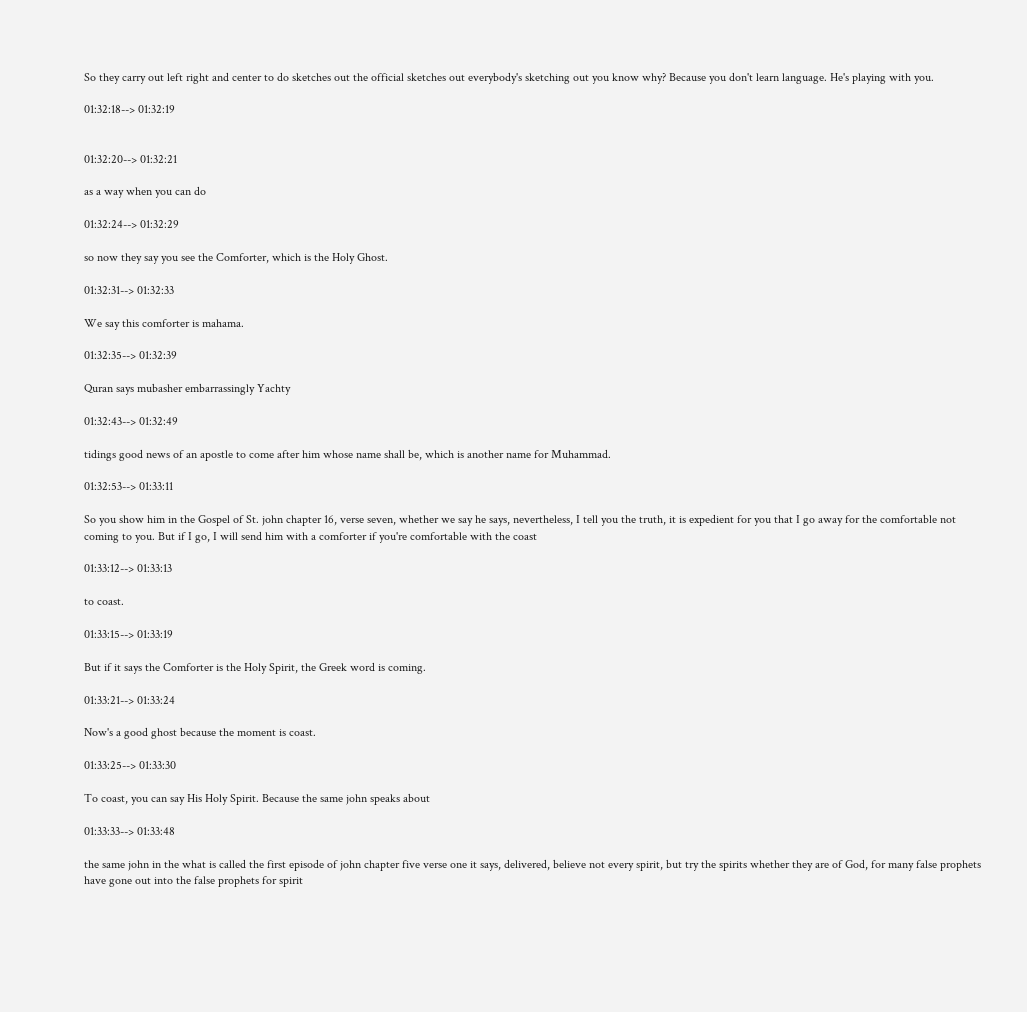So they carry out left right and center to do sketches out the official sketches out everybody's sketching out you know why? Because you don't learn language. He's playing with you.

01:32:18--> 01:32:19


01:32:20--> 01:32:21

as a way when you can do

01:32:24--> 01:32:29

so now they say you see the Comforter, which is the Holy Ghost.

01:32:31--> 01:32:33

We say this comforter is mahama.

01:32:35--> 01:32:39

Quran says mubasher embarrassingly Yachty

01:32:43--> 01:32:49

tidings good news of an apostle to come after him whose name shall be, which is another name for Muhammad.

01:32:53--> 01:33:11

So you show him in the Gospel of St. john chapter 16, verse seven, whether we say he says, nevertheless, I tell you the truth, it is expedient for you that I go away for the comfortable not coming to you. But if I go, I will send him with a comforter if you're comfortable with the coast

01:33:12--> 01:33:13

to coast.

01:33:15--> 01:33:19

But if it says the Comforter is the Holy Spirit, the Greek word is coming.

01:33:21--> 01:33:24

Now's a good ghost because the moment is coast.

01:33:25--> 01:33:30

To coast, you can say His Holy Spirit. Because the same john speaks about

01:33:33--> 01:33:48

the same john in the what is called the first episode of john chapter five verse one it says, delivered, believe not every spirit, but try the spirits whether they are of God, for many false prophets have gone out into the false prophets for spirit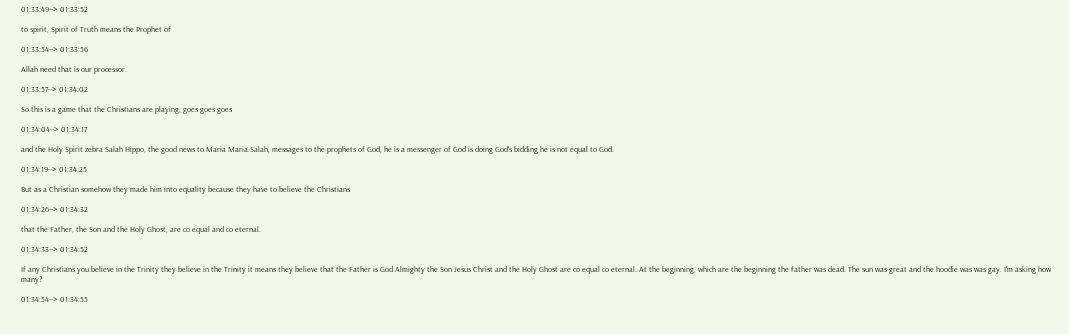01:33:49--> 01:33:52

to spirit, Spirit of Truth means the Prophet of

01:33:54--> 01:33:56

Allah need that is our processor.

01:33:57--> 01:34:02

So this is a game that the Christians are playing, goes goes goes

01:34:04--> 01:34:17

and the Holy Spirit zebra Salah Hippo, the good news to Maria Maria Salah, messages to the prophets of God, he is a messenger of God is doing God's bidding he is not equal to God.

01:34:19--> 01:34:25

But as a Christian somehow they made him into equality because they have to believe the Christians

01:34:26--> 01:34:32

that the Father, the Son and the Holy Ghost, are co equal and co eternal.

01:34:33--> 01:34:52

If any Christians you believe in the Trinity they believe in the Trinity it means they believe that the Father is God Almighty the Son Jesus Christ and the Holy Ghost are co equal co eternal. At the beginning, which are the beginning the father was dead. The sun was great and the hoodie was was gay. I'm asking how many?

01:34:54--> 01:34:55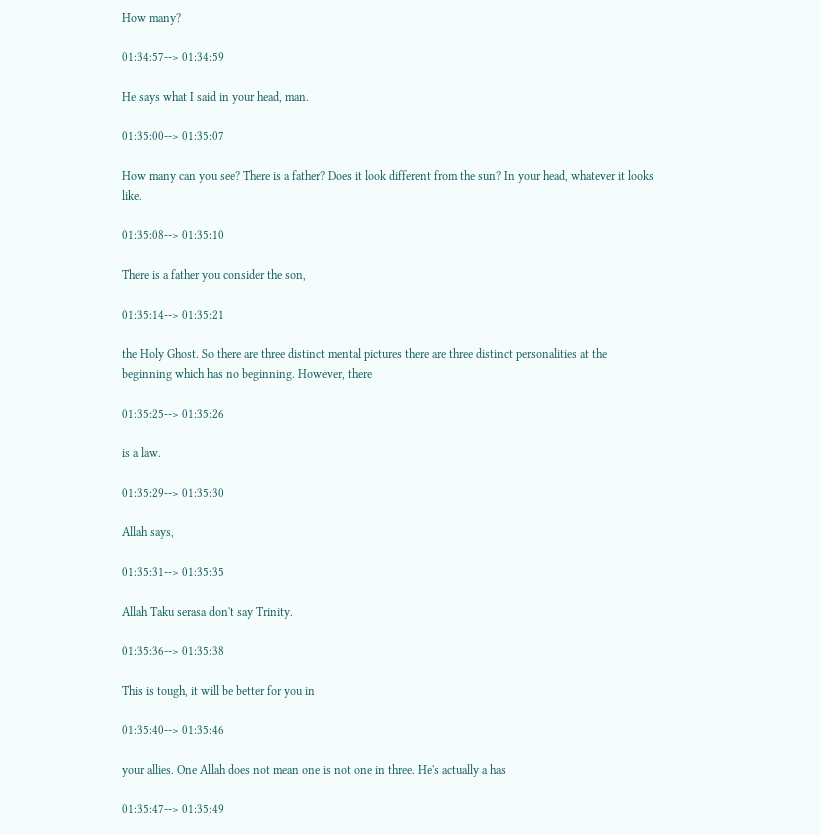How many?

01:34:57--> 01:34:59

He says what I said in your head, man.

01:35:00--> 01:35:07

How many can you see? There is a father? Does it look different from the sun? In your head, whatever it looks like.

01:35:08--> 01:35:10

There is a father you consider the son,

01:35:14--> 01:35:21

the Holy Ghost. So there are three distinct mental pictures there are three distinct personalities at the beginning which has no beginning. However, there

01:35:25--> 01:35:26

is a law.

01:35:29--> 01:35:30

Allah says,

01:35:31--> 01:35:35

Allah Taku serasa don't say Trinity.

01:35:36--> 01:35:38

This is tough, it will be better for you in

01:35:40--> 01:35:46

your allies. One Allah does not mean one is not one in three. He's actually a has

01:35:47--> 01:35:49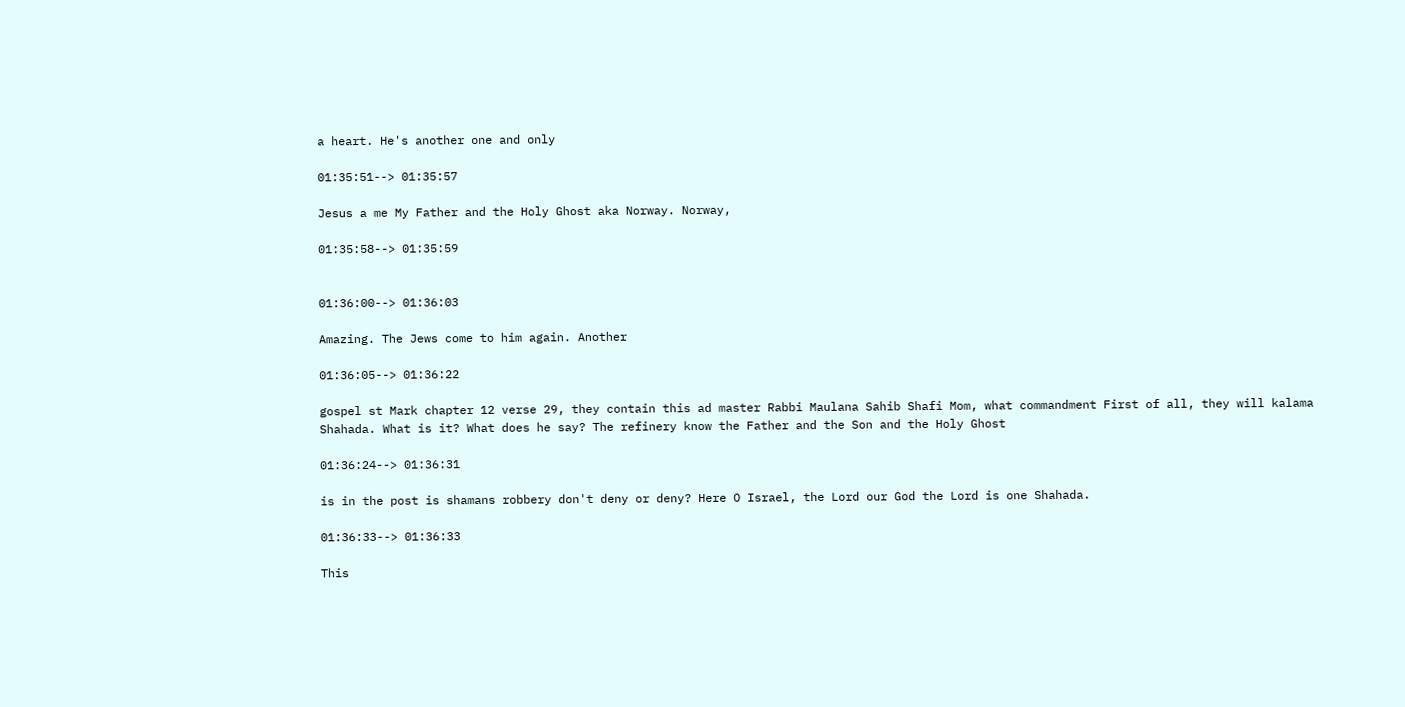a heart. He's another one and only

01:35:51--> 01:35:57

Jesus a me My Father and the Holy Ghost aka Norway. Norway,

01:35:58--> 01:35:59


01:36:00--> 01:36:03

Amazing. The Jews come to him again. Another

01:36:05--> 01:36:22

gospel st Mark chapter 12 verse 29, they contain this ad master Rabbi Maulana Sahib Shafi Mom, what commandment First of all, they will kalama Shahada. What is it? What does he say? The refinery know the Father and the Son and the Holy Ghost

01:36:24--> 01:36:31

is in the post is shamans robbery don't deny or deny? Here O Israel, the Lord our God the Lord is one Shahada.

01:36:33--> 01:36:33

This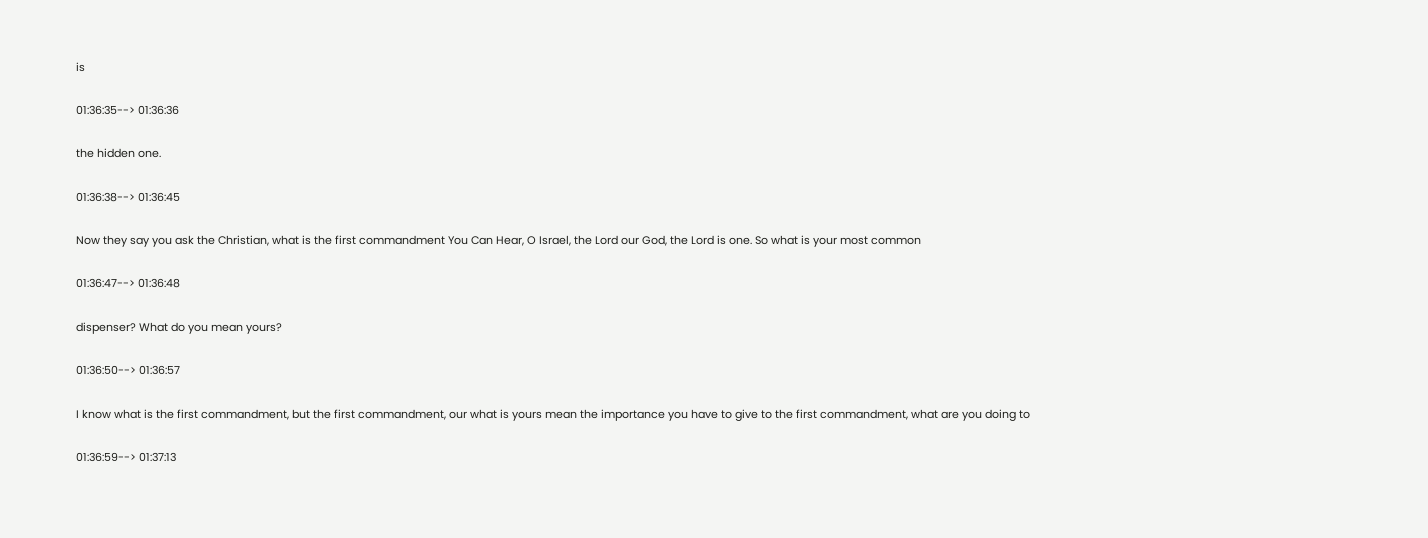is

01:36:35--> 01:36:36

the hidden one.

01:36:38--> 01:36:45

Now they say you ask the Christian, what is the first commandment You Can Hear, O Israel, the Lord our God, the Lord is one. So what is your most common

01:36:47--> 01:36:48

dispenser? What do you mean yours?

01:36:50--> 01:36:57

I know what is the first commandment, but the first commandment, our what is yours mean the importance you have to give to the first commandment, what are you doing to

01:36:59--> 01:37:13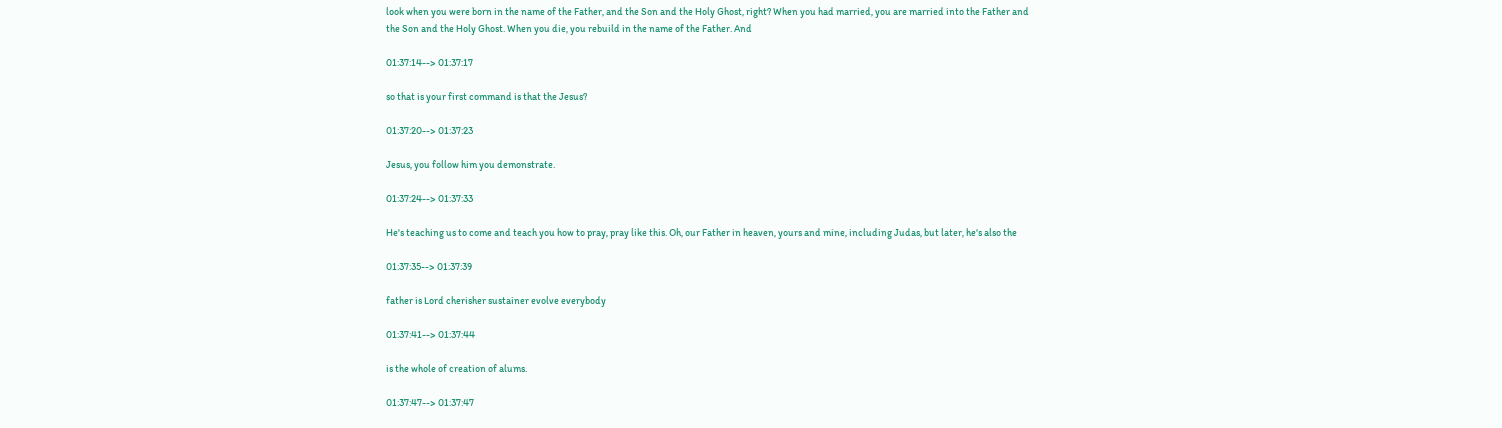look when you were born in the name of the Father, and the Son and the Holy Ghost, right? When you had married, you are married into the Father and the Son and the Holy Ghost. When you die, you rebuild in the name of the Father. And

01:37:14--> 01:37:17

so that is your first command is that the Jesus?

01:37:20--> 01:37:23

Jesus, you follow him you demonstrate.

01:37:24--> 01:37:33

He's teaching us to come and teach you how to pray, pray like this. Oh, our Father in heaven, yours and mine, including Judas, but later, he's also the

01:37:35--> 01:37:39

father is Lord cherisher sustainer evolve everybody

01:37:41--> 01:37:44

is the whole of creation of alums.

01:37:47--> 01:37:47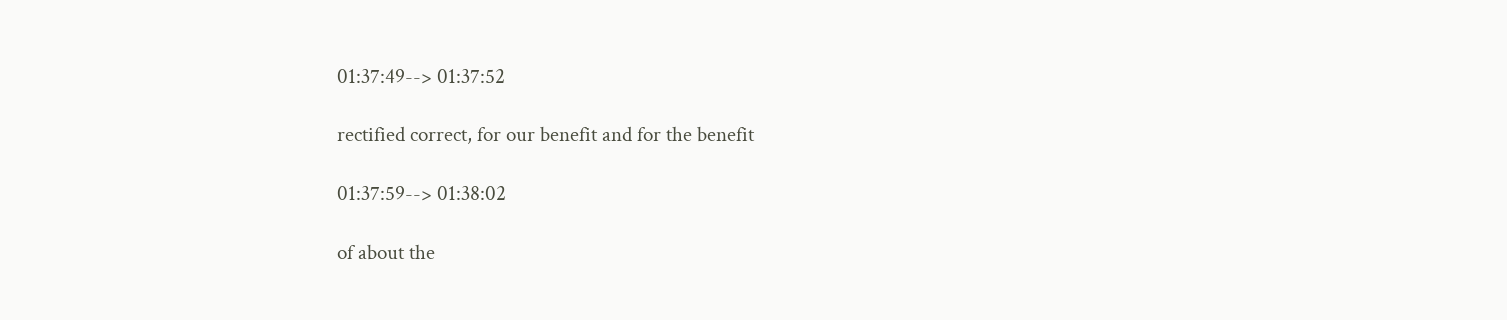01:37:49--> 01:37:52

rectified correct, for our benefit and for the benefit

01:37:59--> 01:38:02

of about the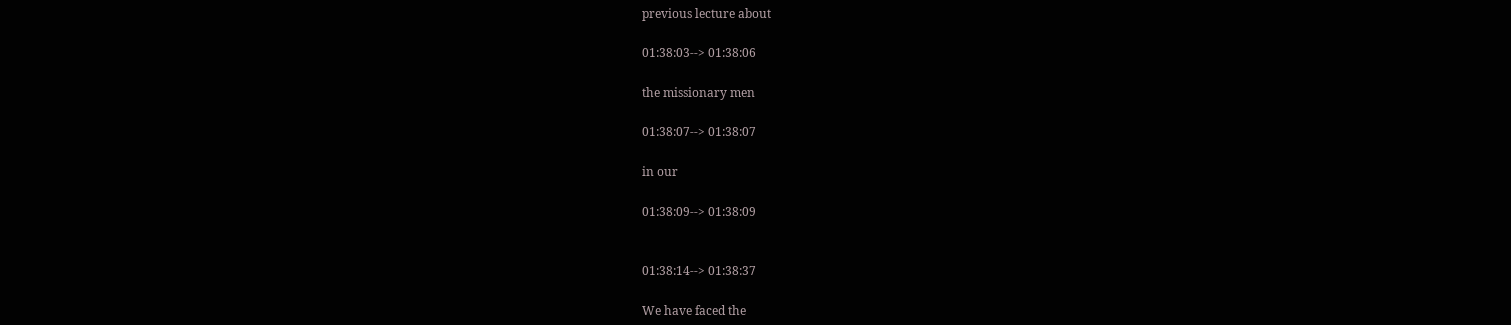previous lecture about

01:38:03--> 01:38:06

the missionary men

01:38:07--> 01:38:07

in our

01:38:09--> 01:38:09


01:38:14--> 01:38:37

We have faced the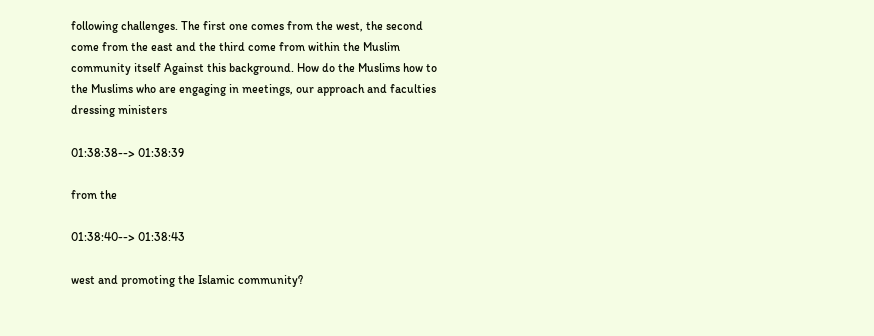following challenges. The first one comes from the west, the second come from the east and the third come from within the Muslim community itself Against this background. How do the Muslims how to the Muslims who are engaging in meetings, our approach and faculties dressing ministers

01:38:38--> 01:38:39

from the

01:38:40--> 01:38:43

west and promoting the Islamic community?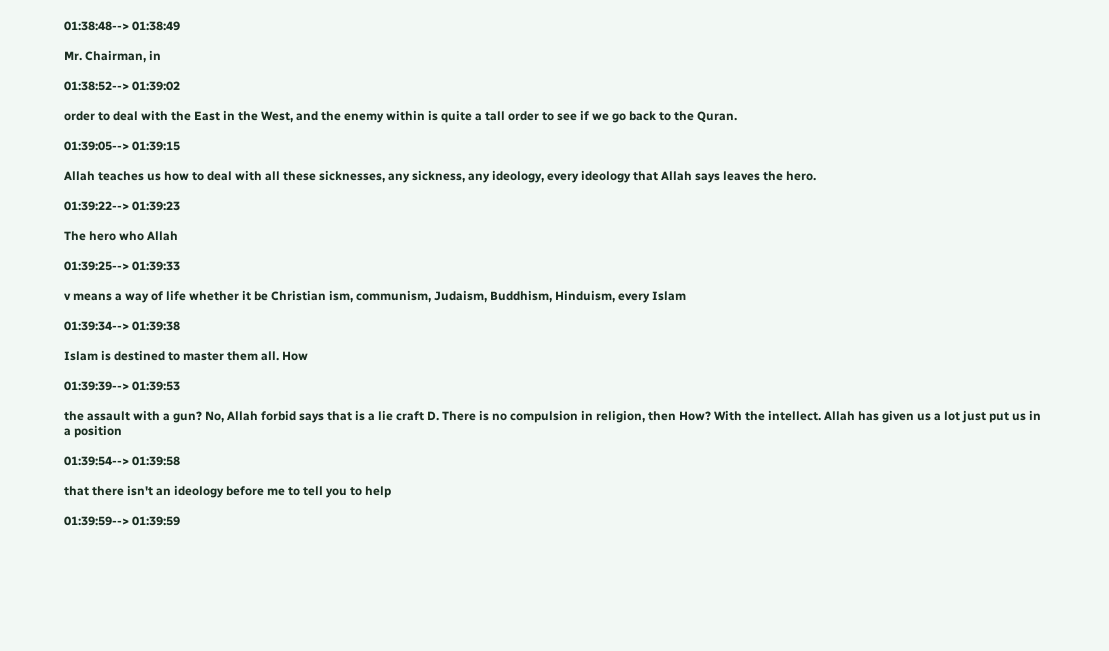01:38:48--> 01:38:49

Mr. Chairman, in

01:38:52--> 01:39:02

order to deal with the East in the West, and the enemy within is quite a tall order to see if we go back to the Quran.

01:39:05--> 01:39:15

Allah teaches us how to deal with all these sicknesses, any sickness, any ideology, every ideology that Allah says leaves the hero.

01:39:22--> 01:39:23

The hero who Allah

01:39:25--> 01:39:33

v means a way of life whether it be Christian ism, communism, Judaism, Buddhism, Hinduism, every Islam

01:39:34--> 01:39:38

Islam is destined to master them all. How

01:39:39--> 01:39:53

the assault with a gun? No, Allah forbid says that is a lie craft D. There is no compulsion in religion, then How? With the intellect. Allah has given us a lot just put us in a position

01:39:54--> 01:39:58

that there isn't an ideology before me to tell you to help

01:39:59--> 01:39:59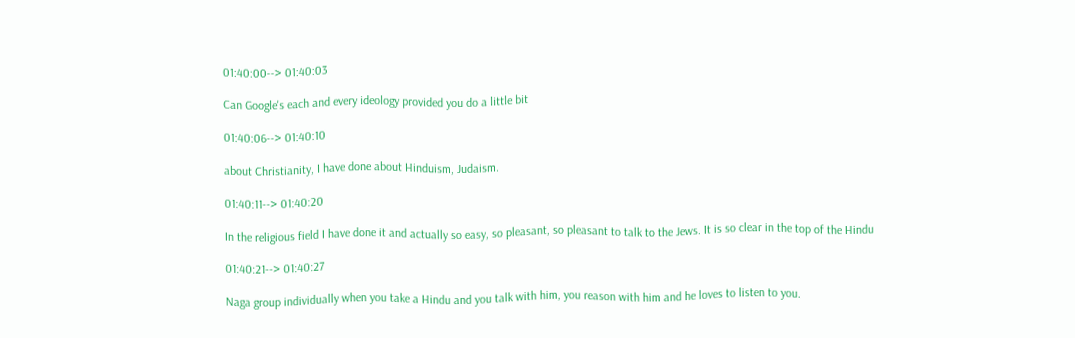01:40:00--> 01:40:03

Can Google's each and every ideology provided you do a little bit

01:40:06--> 01:40:10

about Christianity, I have done about Hinduism, Judaism.

01:40:11--> 01:40:20

In the religious field I have done it and actually so easy, so pleasant, so pleasant to talk to the Jews. It is so clear in the top of the Hindu

01:40:21--> 01:40:27

Naga group individually when you take a Hindu and you talk with him, you reason with him and he loves to listen to you.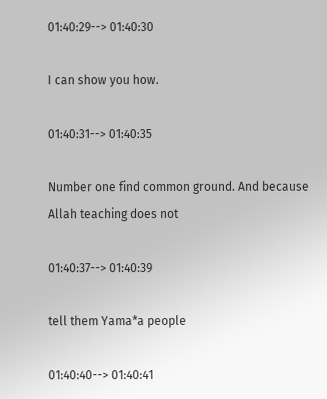01:40:29--> 01:40:30

I can show you how.

01:40:31--> 01:40:35

Number one find common ground. And because Allah teaching does not

01:40:37--> 01:40:39

tell them Yama*a people

01:40:40--> 01:40:41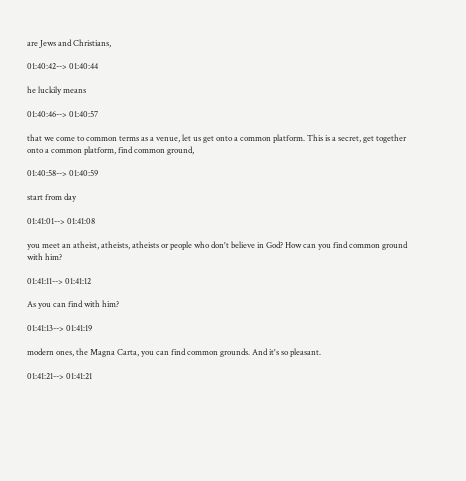are Jews and Christians,

01:40:42--> 01:40:44

he luckily means

01:40:46--> 01:40:57

that we come to common terms as a venue, let us get onto a common platform. This is a secret, get together onto a common platform, find common ground,

01:40:58--> 01:40:59

start from day

01:41:01--> 01:41:08

you meet an atheist, atheists, atheists or people who don't believe in God? How can you find common ground with him?

01:41:11--> 01:41:12

As you can find with him?

01:41:13--> 01:41:19

modern ones, the Magna Carta, you can find common grounds. And it's so pleasant.

01:41:21--> 01:41:21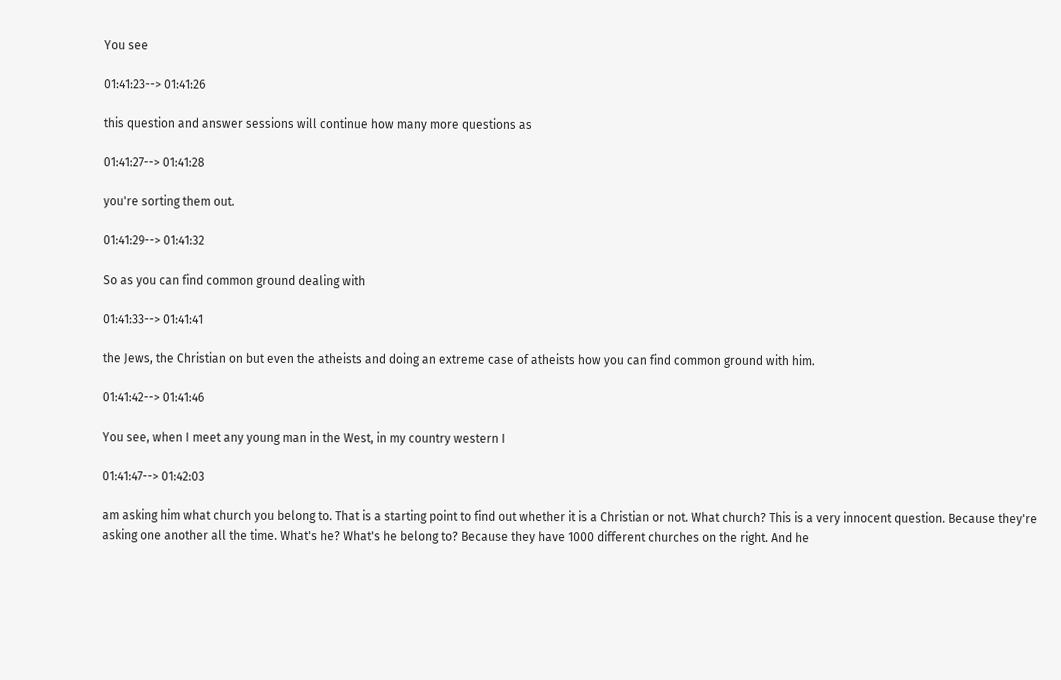You see

01:41:23--> 01:41:26

this question and answer sessions will continue how many more questions as

01:41:27--> 01:41:28

you're sorting them out.

01:41:29--> 01:41:32

So as you can find common ground dealing with

01:41:33--> 01:41:41

the Jews, the Christian on but even the atheists and doing an extreme case of atheists how you can find common ground with him.

01:41:42--> 01:41:46

You see, when I meet any young man in the West, in my country western I

01:41:47--> 01:42:03

am asking him what church you belong to. That is a starting point to find out whether it is a Christian or not. What church? This is a very innocent question. Because they're asking one another all the time. What's he? What's he belong to? Because they have 1000 different churches on the right. And he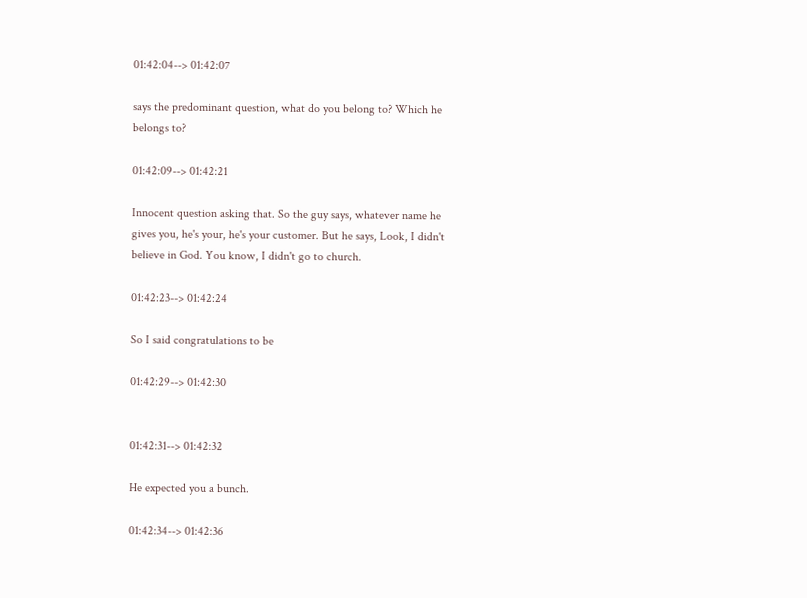01:42:04--> 01:42:07

says the predominant question, what do you belong to? Which he belongs to?

01:42:09--> 01:42:21

Innocent question asking that. So the guy says, whatever name he gives you, he's your, he's your customer. But he says, Look, I didn't believe in God. You know, I didn't go to church.

01:42:23--> 01:42:24

So I said congratulations to be

01:42:29--> 01:42:30


01:42:31--> 01:42:32

He expected you a bunch.

01:42:34--> 01:42:36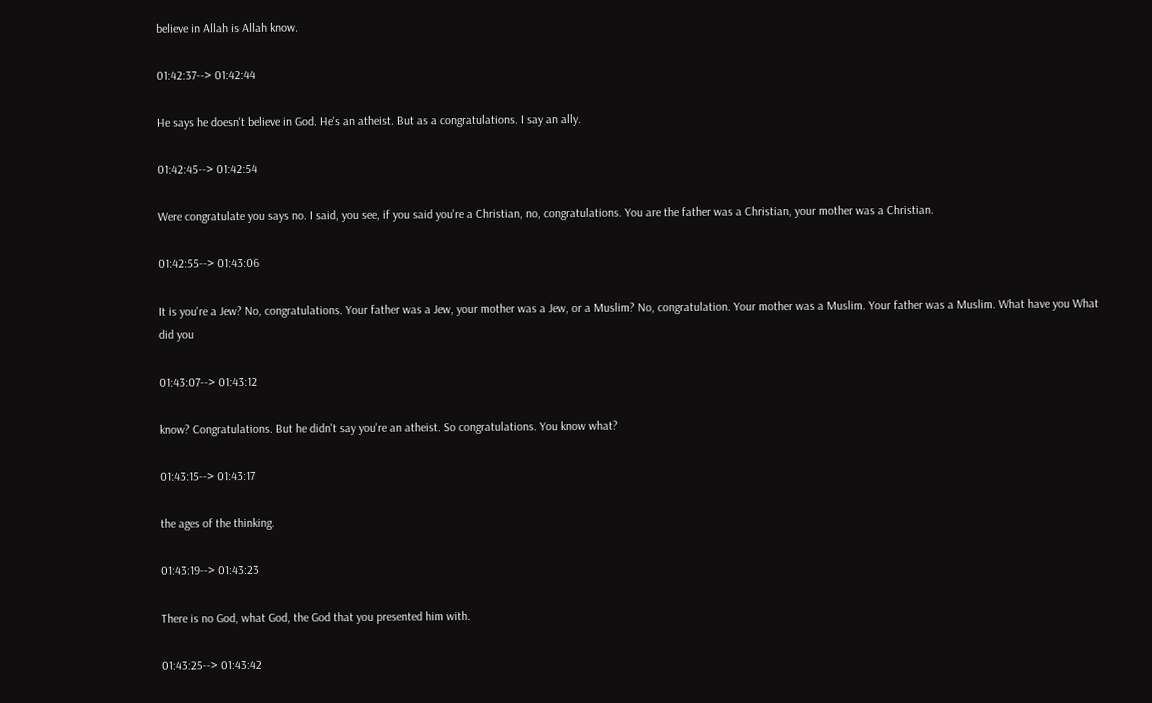believe in Allah is Allah know.

01:42:37--> 01:42:44

He says he doesn't believe in God. He's an atheist. But as a congratulations. I say an ally.

01:42:45--> 01:42:54

Were congratulate you says no. I said, you see, if you said you're a Christian, no, congratulations. You are the father was a Christian, your mother was a Christian.

01:42:55--> 01:43:06

It is you're a Jew? No, congratulations. Your father was a Jew, your mother was a Jew, or a Muslim? No, congratulation. Your mother was a Muslim. Your father was a Muslim. What have you What did you

01:43:07--> 01:43:12

know? Congratulations. But he didn't say you're an atheist. So congratulations. You know what?

01:43:15--> 01:43:17

the ages of the thinking.

01:43:19--> 01:43:23

There is no God, what God, the God that you presented him with.

01:43:25--> 01:43:42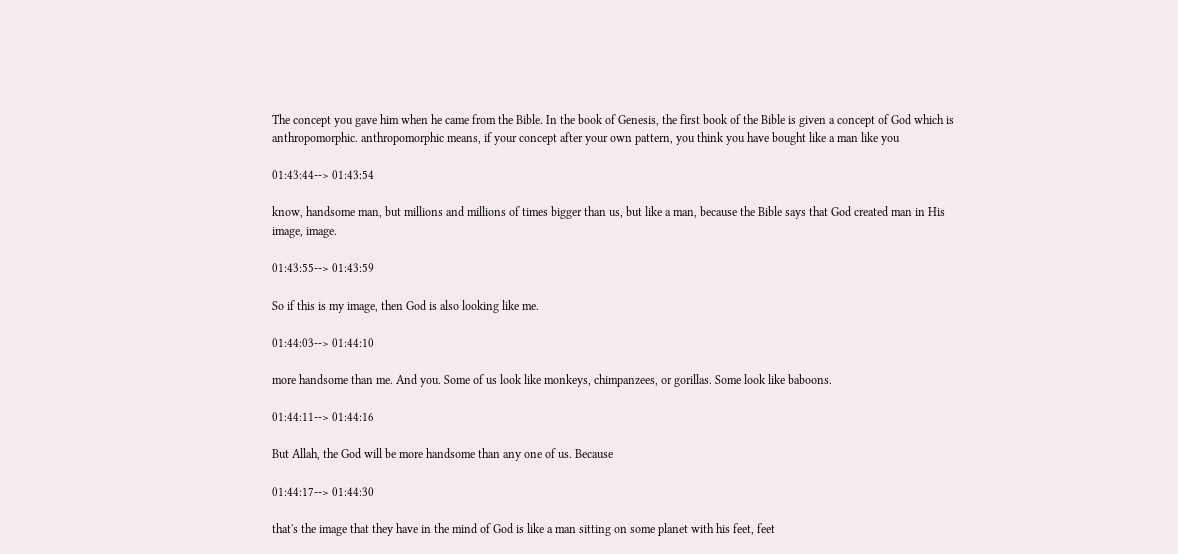The concept you gave him when he came from the Bible. In the book of Genesis, the first book of the Bible is given a concept of God which is anthropomorphic. anthropomorphic means, if your concept after your own pattern, you think you have bought like a man like you

01:43:44--> 01:43:54

know, handsome man, but millions and millions of times bigger than us, but like a man, because the Bible says that God created man in His image, image.

01:43:55--> 01:43:59

So if this is my image, then God is also looking like me.

01:44:03--> 01:44:10

more handsome than me. And you. Some of us look like monkeys, chimpanzees, or gorillas. Some look like baboons.

01:44:11--> 01:44:16

But Allah, the God will be more handsome than any one of us. Because

01:44:17--> 01:44:30

that's the image that they have in the mind of God is like a man sitting on some planet with his feet, feet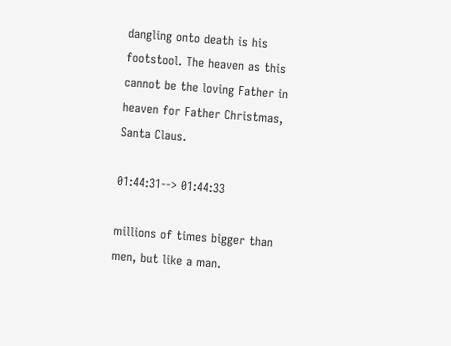dangling onto death is his footstool. The heaven as this cannot be the loving Father in heaven for Father Christmas, Santa Claus.

01:44:31--> 01:44:33

millions of times bigger than men, but like a man.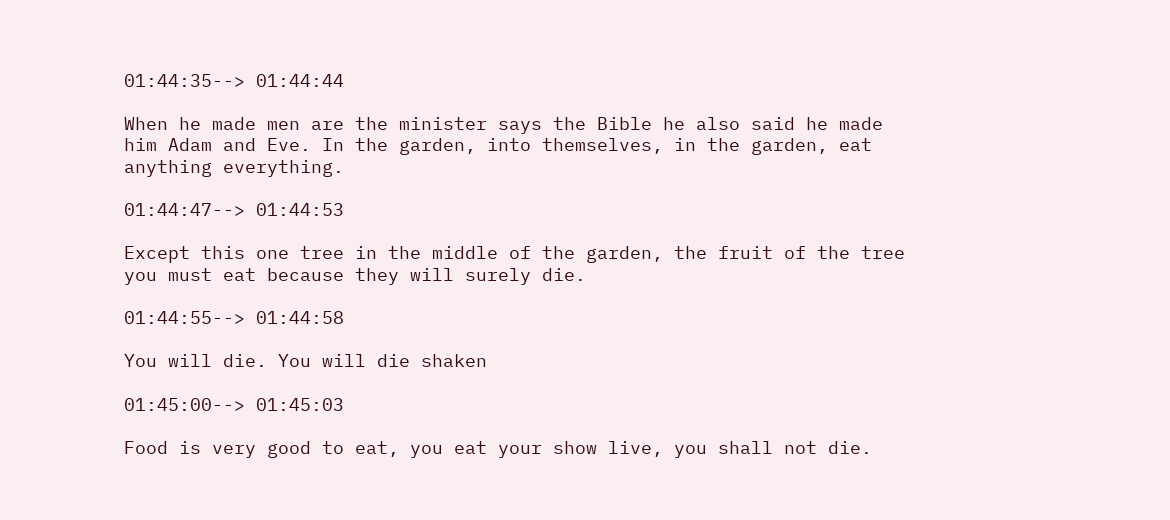01:44:35--> 01:44:44

When he made men are the minister says the Bible he also said he made him Adam and Eve. In the garden, into themselves, in the garden, eat anything everything.

01:44:47--> 01:44:53

Except this one tree in the middle of the garden, the fruit of the tree you must eat because they will surely die.

01:44:55--> 01:44:58

You will die. You will die shaken

01:45:00--> 01:45:03

Food is very good to eat, you eat your show live, you shall not die.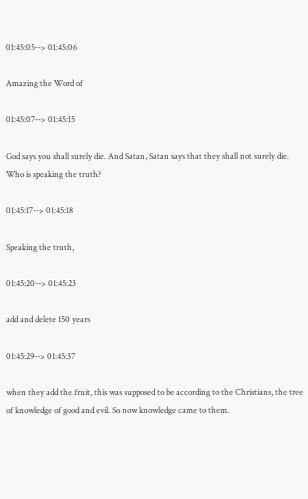01:45:05--> 01:45:06

Amazing the Word of

01:45:07--> 01:45:15

God says you shall surely die. And Satan, Satan says that they shall not surely die. Who is speaking the truth?

01:45:17--> 01:45:18

Speaking the truth,

01:45:20--> 01:45:23

add and delete 150 years

01:45:29--> 01:45:37

when they add the fruit, this was supposed to be according to the Christians, the tree of knowledge of good and evil. So now knowledge came to them.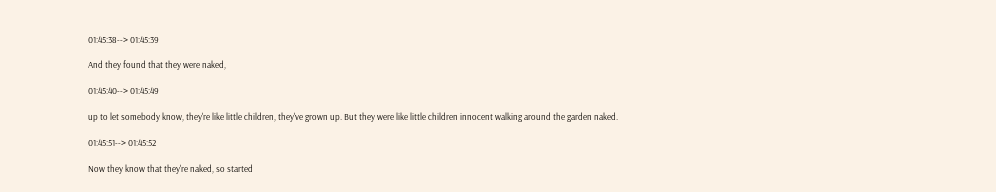01:45:38--> 01:45:39

And they found that they were naked,

01:45:40--> 01:45:49

up to let somebody know, they're like little children, they've grown up. But they were like little children innocent walking around the garden naked.

01:45:51--> 01:45:52

Now they know that they're naked, so started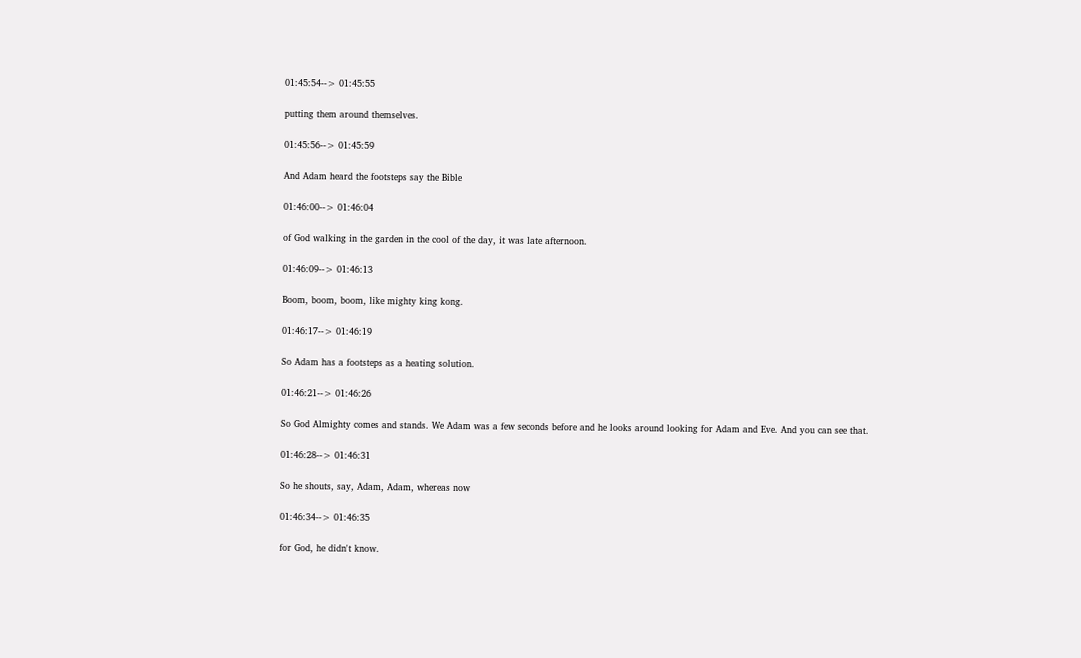01:45:54--> 01:45:55

putting them around themselves.

01:45:56--> 01:45:59

And Adam heard the footsteps say the Bible

01:46:00--> 01:46:04

of God walking in the garden in the cool of the day, it was late afternoon.

01:46:09--> 01:46:13

Boom, boom, boom, like mighty king kong.

01:46:17--> 01:46:19

So Adam has a footsteps as a heating solution.

01:46:21--> 01:46:26

So God Almighty comes and stands. We Adam was a few seconds before and he looks around looking for Adam and Eve. And you can see that.

01:46:28--> 01:46:31

So he shouts, say, Adam, Adam, whereas now

01:46:34--> 01:46:35

for God, he didn't know.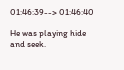01:46:39--> 01:46:40

He was playing hide and seek.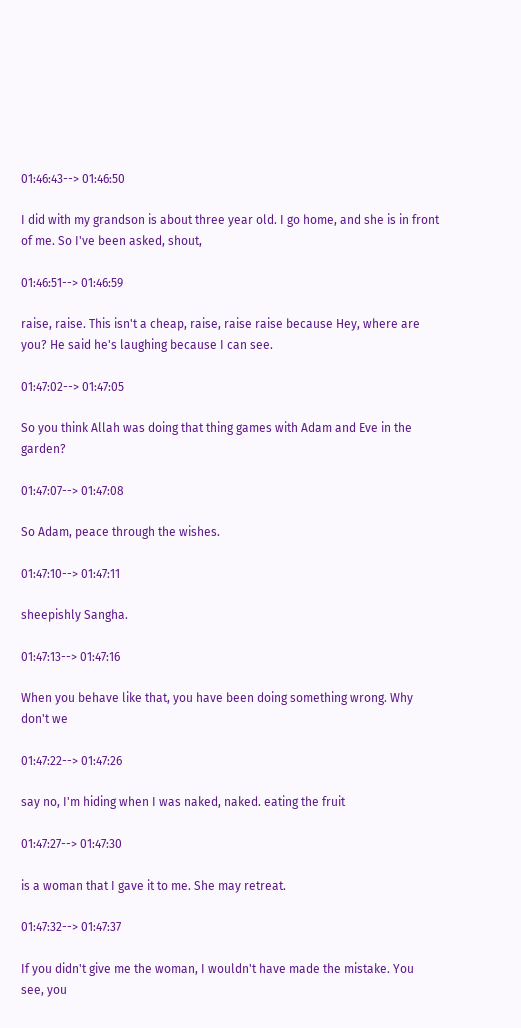01:46:43--> 01:46:50

I did with my grandson is about three year old. I go home, and she is in front of me. So I've been asked, shout,

01:46:51--> 01:46:59

raise, raise. This isn't a cheap, raise, raise raise because Hey, where are you? He said he's laughing because I can see.

01:47:02--> 01:47:05

So you think Allah was doing that thing games with Adam and Eve in the garden?

01:47:07--> 01:47:08

So Adam, peace through the wishes.

01:47:10--> 01:47:11

sheepishly Sangha.

01:47:13--> 01:47:16

When you behave like that, you have been doing something wrong. Why don't we

01:47:22--> 01:47:26

say no, I'm hiding when I was naked, naked. eating the fruit

01:47:27--> 01:47:30

is a woman that I gave it to me. She may retreat.

01:47:32--> 01:47:37

If you didn't give me the woman, I wouldn't have made the mistake. You see, you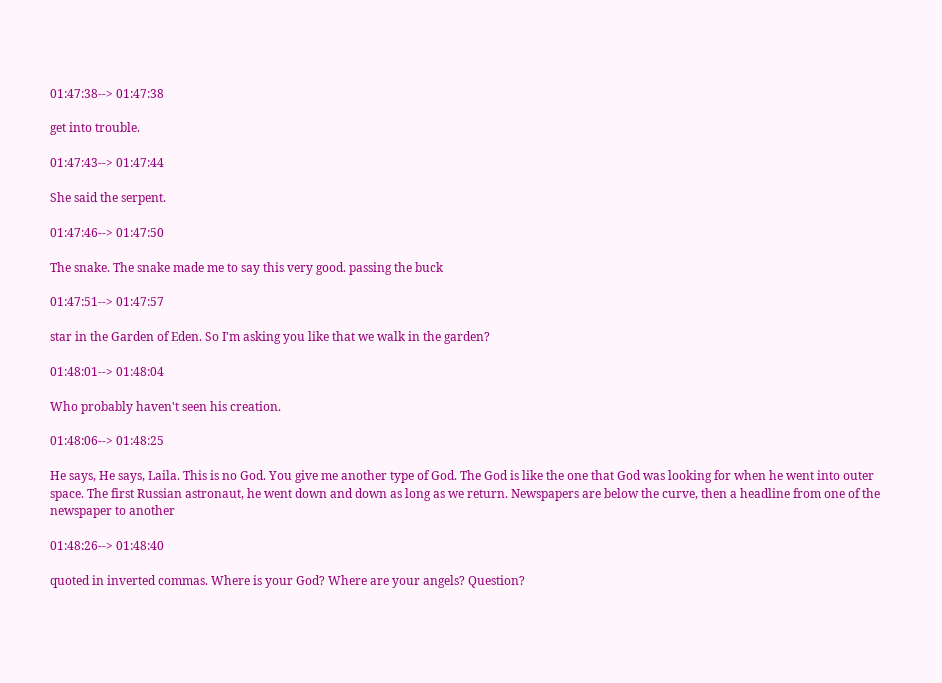01:47:38--> 01:47:38

get into trouble.

01:47:43--> 01:47:44

She said the serpent.

01:47:46--> 01:47:50

The snake. The snake made me to say this very good. passing the buck

01:47:51--> 01:47:57

star in the Garden of Eden. So I'm asking you like that we walk in the garden?

01:48:01--> 01:48:04

Who probably haven't seen his creation.

01:48:06--> 01:48:25

He says, He says, Laila. This is no God. You give me another type of God. The God is like the one that God was looking for when he went into outer space. The first Russian astronaut, he went down and down as long as we return. Newspapers are below the curve, then a headline from one of the newspaper to another

01:48:26--> 01:48:40

quoted in inverted commas. Where is your God? Where are your angels? Question?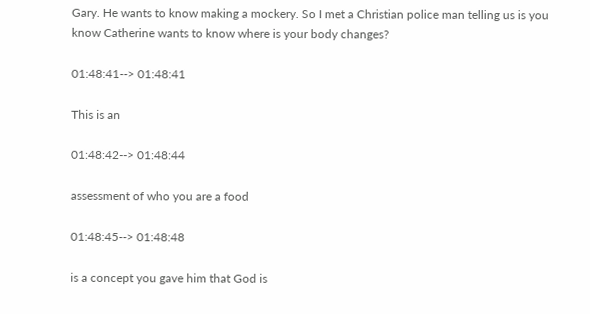Gary. He wants to know making a mockery. So I met a Christian police man telling us is you know Catherine wants to know where is your body changes?

01:48:41--> 01:48:41

This is an

01:48:42--> 01:48:44

assessment of who you are a food

01:48:45--> 01:48:48

is a concept you gave him that God is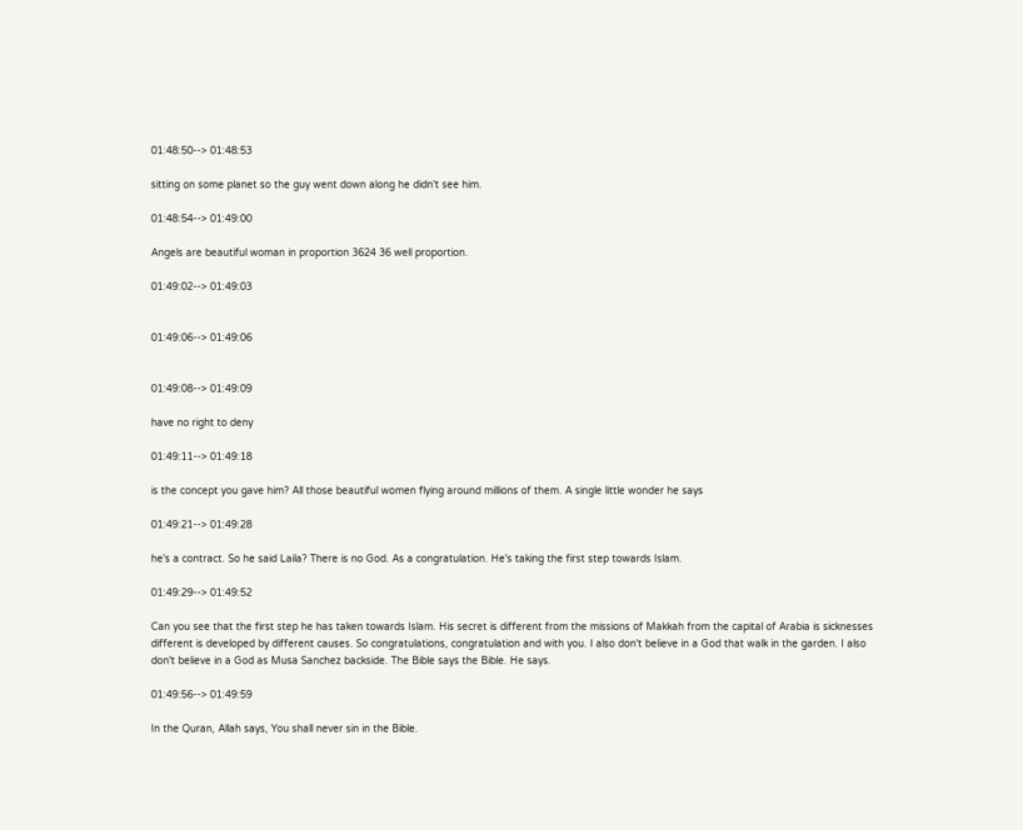01:48:50--> 01:48:53

sitting on some planet so the guy went down along he didn't see him.

01:48:54--> 01:49:00

Angels are beautiful woman in proportion 3624 36 well proportion.

01:49:02--> 01:49:03


01:49:06--> 01:49:06


01:49:08--> 01:49:09

have no right to deny

01:49:11--> 01:49:18

is the concept you gave him? All those beautiful women flying around millions of them. A single little wonder he says

01:49:21--> 01:49:28

he's a contract. So he said Laila? There is no God. As a congratulation. He's taking the first step towards Islam.

01:49:29--> 01:49:52

Can you see that the first step he has taken towards Islam. His secret is different from the missions of Makkah from the capital of Arabia is sicknesses different is developed by different causes. So congratulations, congratulation and with you. I also don't believe in a God that walk in the garden. I also don't believe in a God as Musa Sanchez backside. The Bible says the Bible. He says.

01:49:56--> 01:49:59

In the Quran, Allah says, You shall never sin in the Bible.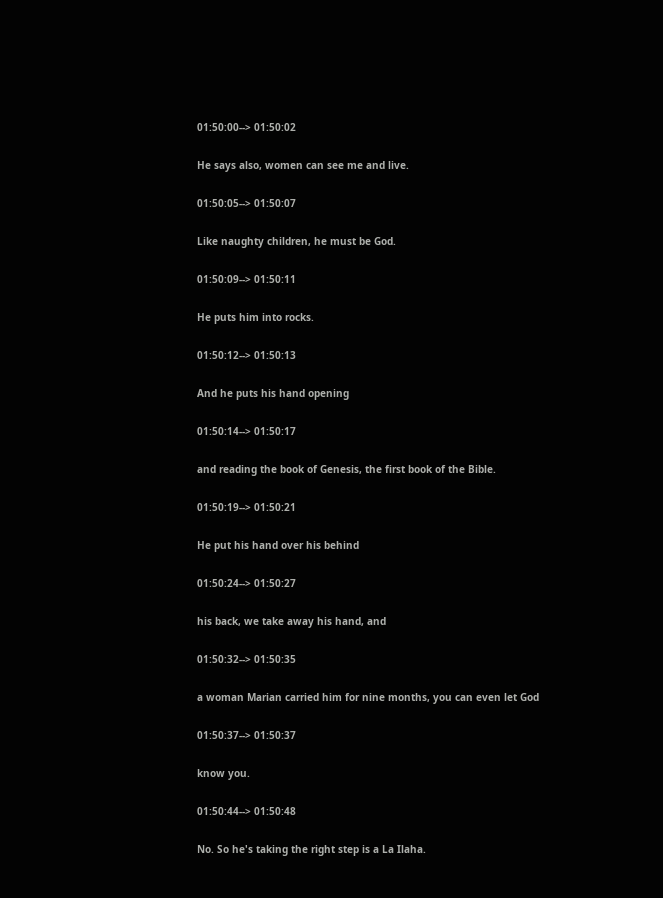01:50:00--> 01:50:02

He says also, women can see me and live.

01:50:05--> 01:50:07

Like naughty children, he must be God.

01:50:09--> 01:50:11

He puts him into rocks.

01:50:12--> 01:50:13

And he puts his hand opening

01:50:14--> 01:50:17

and reading the book of Genesis, the first book of the Bible.

01:50:19--> 01:50:21

He put his hand over his behind

01:50:24--> 01:50:27

his back, we take away his hand, and

01:50:32--> 01:50:35

a woman Marian carried him for nine months, you can even let God

01:50:37--> 01:50:37

know you.

01:50:44--> 01:50:48

No. So he's taking the right step is a La Ilaha.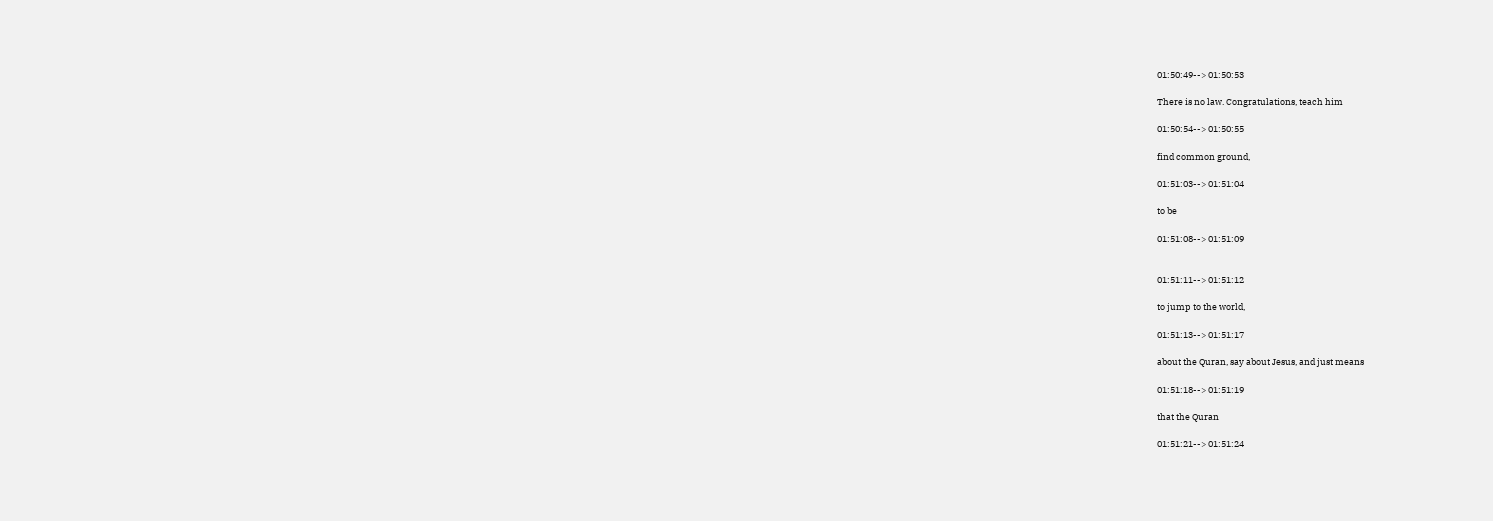01:50:49--> 01:50:53

There is no law. Congratulations, teach him

01:50:54--> 01:50:55

find common ground,

01:51:03--> 01:51:04

to be

01:51:08--> 01:51:09


01:51:11--> 01:51:12

to jump to the world,

01:51:13--> 01:51:17

about the Quran, say about Jesus, and just means

01:51:18--> 01:51:19

that the Quran

01:51:21--> 01:51:24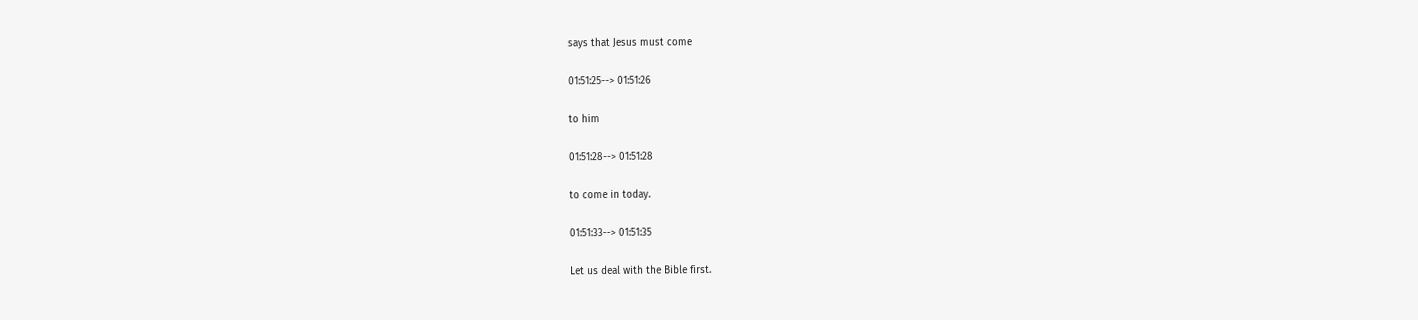says that Jesus must come

01:51:25--> 01:51:26

to him

01:51:28--> 01:51:28

to come in today.

01:51:33--> 01:51:35

Let us deal with the Bible first.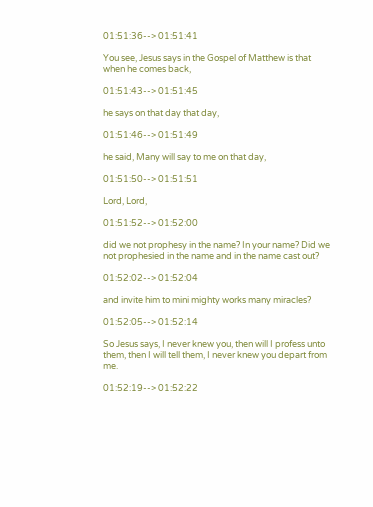01:51:36--> 01:51:41

You see, Jesus says in the Gospel of Matthew is that when he comes back,

01:51:43--> 01:51:45

he says on that day that day,

01:51:46--> 01:51:49

he said, Many will say to me on that day,

01:51:50--> 01:51:51

Lord, Lord,

01:51:52--> 01:52:00

did we not prophesy in the name? In your name? Did we not prophesied in the name and in the name cast out?

01:52:02--> 01:52:04

and invite him to mini mighty works many miracles?

01:52:05--> 01:52:14

So Jesus says, I never knew you, then will I profess unto them, then I will tell them, I never knew you depart from me.

01:52:19--> 01:52:22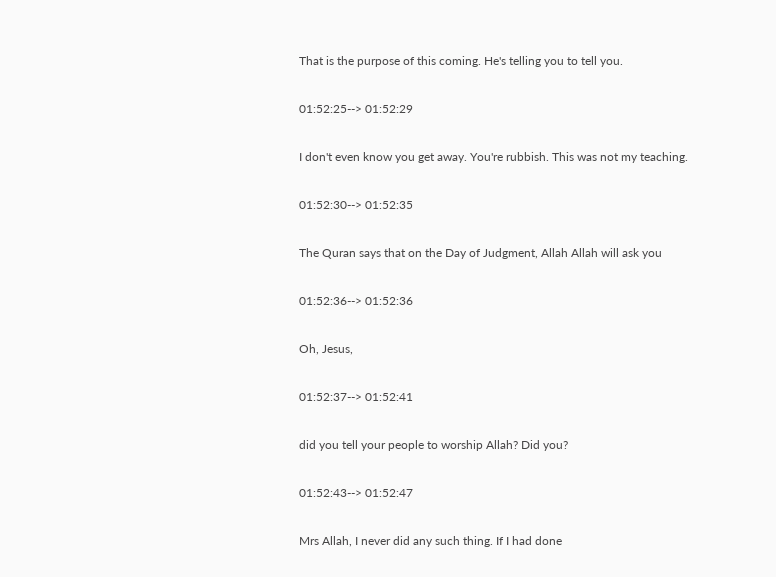That is the purpose of this coming. He's telling you to tell you.

01:52:25--> 01:52:29

I don't even know you get away. You're rubbish. This was not my teaching.

01:52:30--> 01:52:35

The Quran says that on the Day of Judgment, Allah Allah will ask you

01:52:36--> 01:52:36

Oh, Jesus,

01:52:37--> 01:52:41

did you tell your people to worship Allah? Did you?

01:52:43--> 01:52:47

Mrs Allah, I never did any such thing. If I had done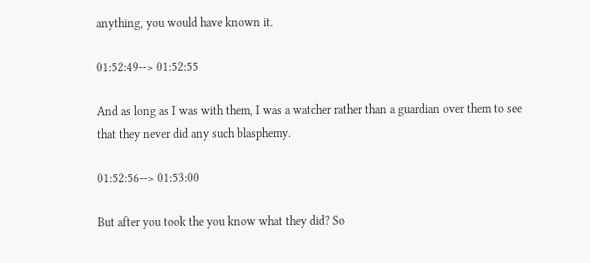anything, you would have known it.

01:52:49--> 01:52:55

And as long as I was with them, I was a watcher rather than a guardian over them to see that they never did any such blasphemy.

01:52:56--> 01:53:00

But after you took the you know what they did? So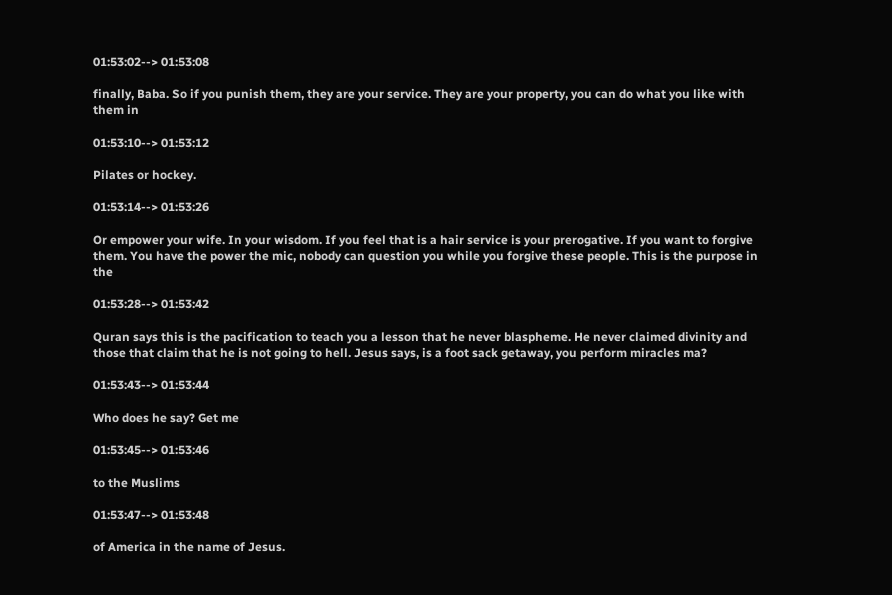01:53:02--> 01:53:08

finally, Baba. So if you punish them, they are your service. They are your property, you can do what you like with them in

01:53:10--> 01:53:12

Pilates or hockey.

01:53:14--> 01:53:26

Or empower your wife. In your wisdom. If you feel that is a hair service is your prerogative. If you want to forgive them. You have the power the mic, nobody can question you while you forgive these people. This is the purpose in the

01:53:28--> 01:53:42

Quran says this is the pacification to teach you a lesson that he never blaspheme. He never claimed divinity and those that claim that he is not going to hell. Jesus says, is a foot sack getaway, you perform miracles ma?

01:53:43--> 01:53:44

Who does he say? Get me

01:53:45--> 01:53:46

to the Muslims

01:53:47--> 01:53:48

of America in the name of Jesus.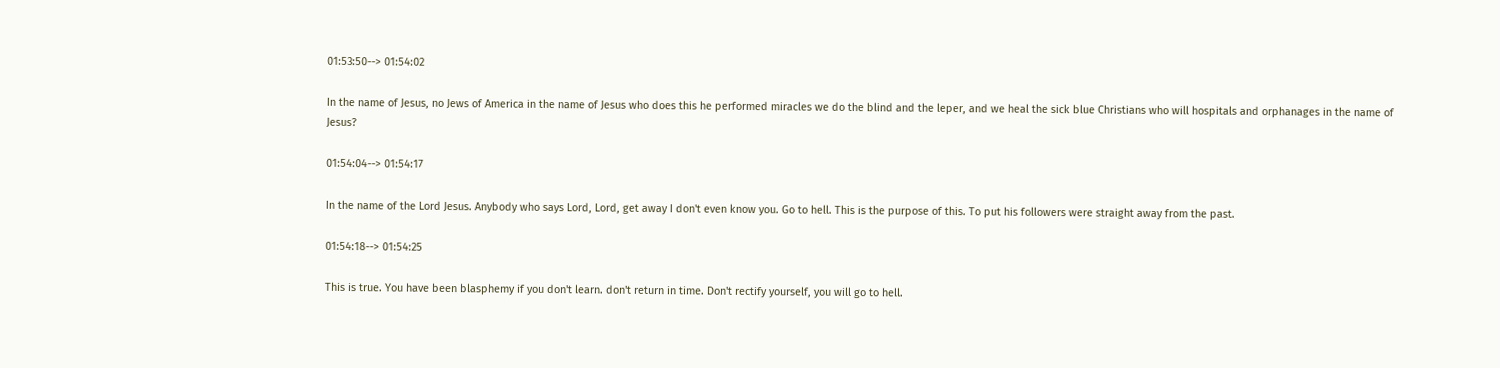01:53:50--> 01:54:02

In the name of Jesus, no Jews of America in the name of Jesus who does this he performed miracles we do the blind and the leper, and we heal the sick blue Christians who will hospitals and orphanages in the name of Jesus?

01:54:04--> 01:54:17

In the name of the Lord Jesus. Anybody who says Lord, Lord, get away I don't even know you. Go to hell. This is the purpose of this. To put his followers were straight away from the past.

01:54:18--> 01:54:25

This is true. You have been blasphemy if you don't learn. don't return in time. Don't rectify yourself, you will go to hell.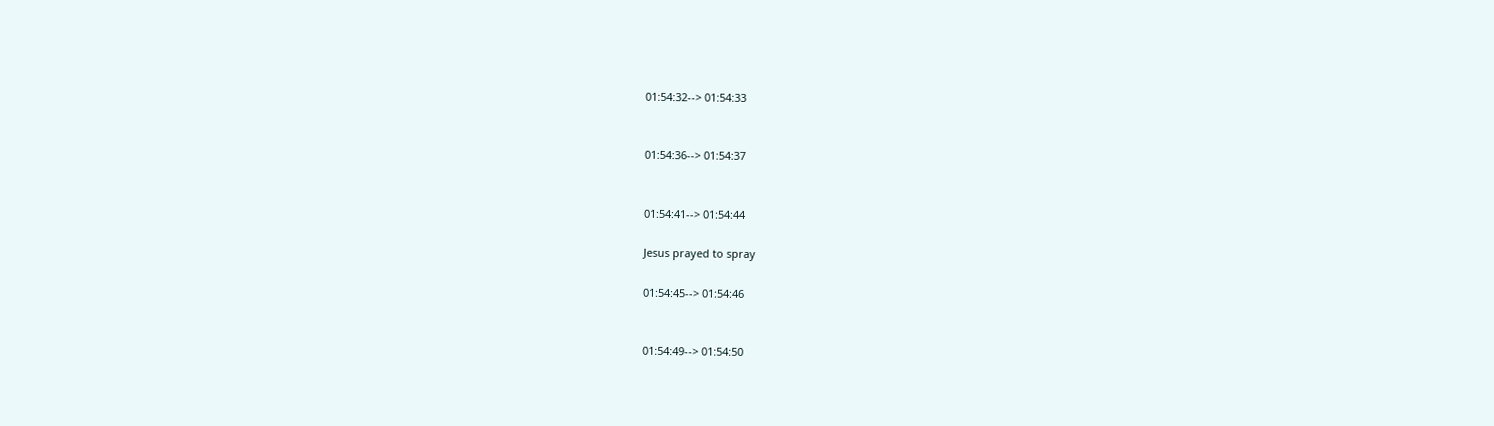01:54:32--> 01:54:33


01:54:36--> 01:54:37


01:54:41--> 01:54:44

Jesus prayed to spray

01:54:45--> 01:54:46


01:54:49--> 01:54:50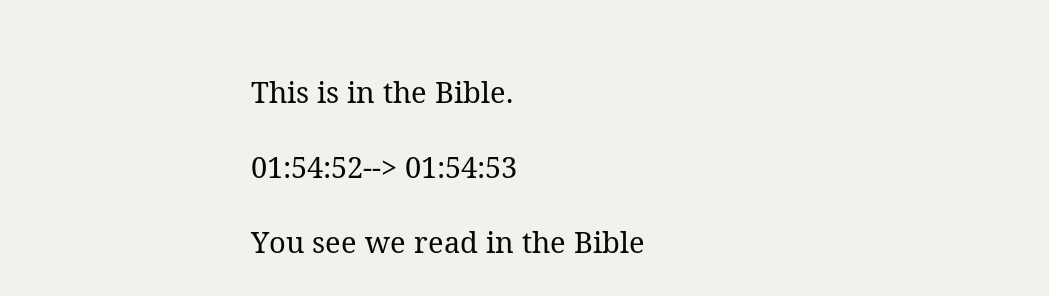This is in the Bible.

01:54:52--> 01:54:53

You see we read in the Bible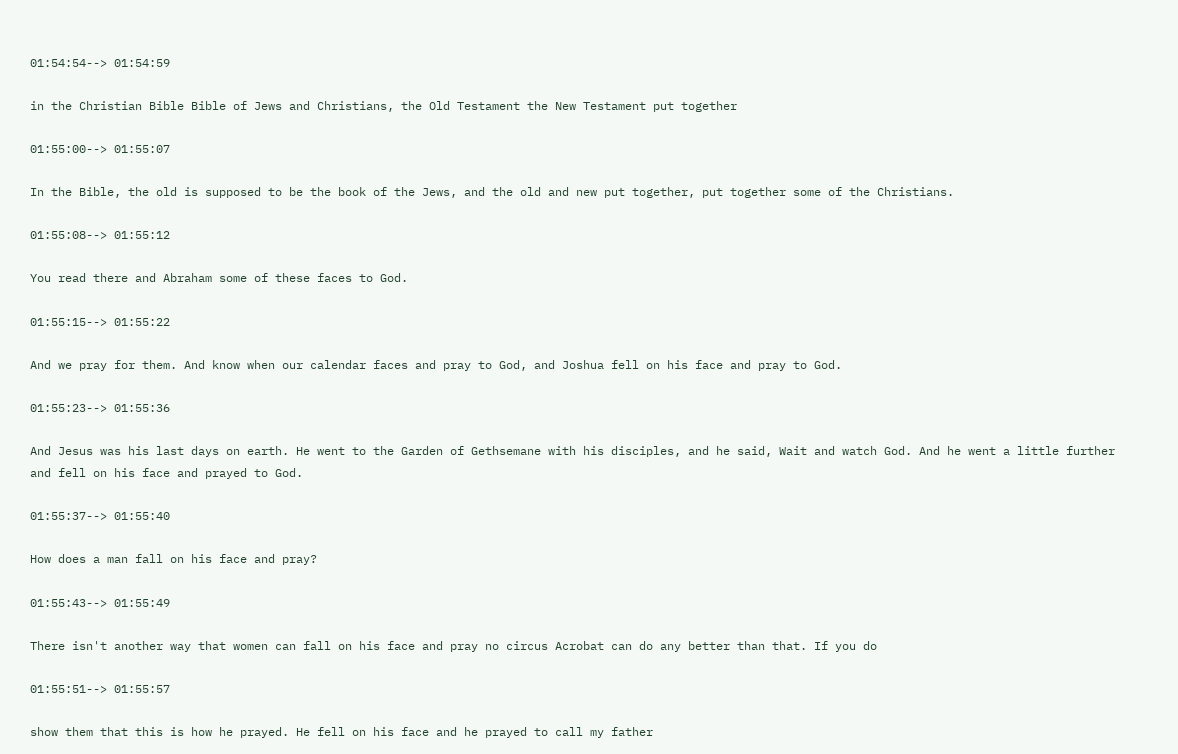01:54:54--> 01:54:59

in the Christian Bible Bible of Jews and Christians, the Old Testament the New Testament put together

01:55:00--> 01:55:07

In the Bible, the old is supposed to be the book of the Jews, and the old and new put together, put together some of the Christians.

01:55:08--> 01:55:12

You read there and Abraham some of these faces to God.

01:55:15--> 01:55:22

And we pray for them. And know when our calendar faces and pray to God, and Joshua fell on his face and pray to God.

01:55:23--> 01:55:36

And Jesus was his last days on earth. He went to the Garden of Gethsemane with his disciples, and he said, Wait and watch God. And he went a little further and fell on his face and prayed to God.

01:55:37--> 01:55:40

How does a man fall on his face and pray?

01:55:43--> 01:55:49

There isn't another way that women can fall on his face and pray no circus Acrobat can do any better than that. If you do

01:55:51--> 01:55:57

show them that this is how he prayed. He fell on his face and he prayed to call my father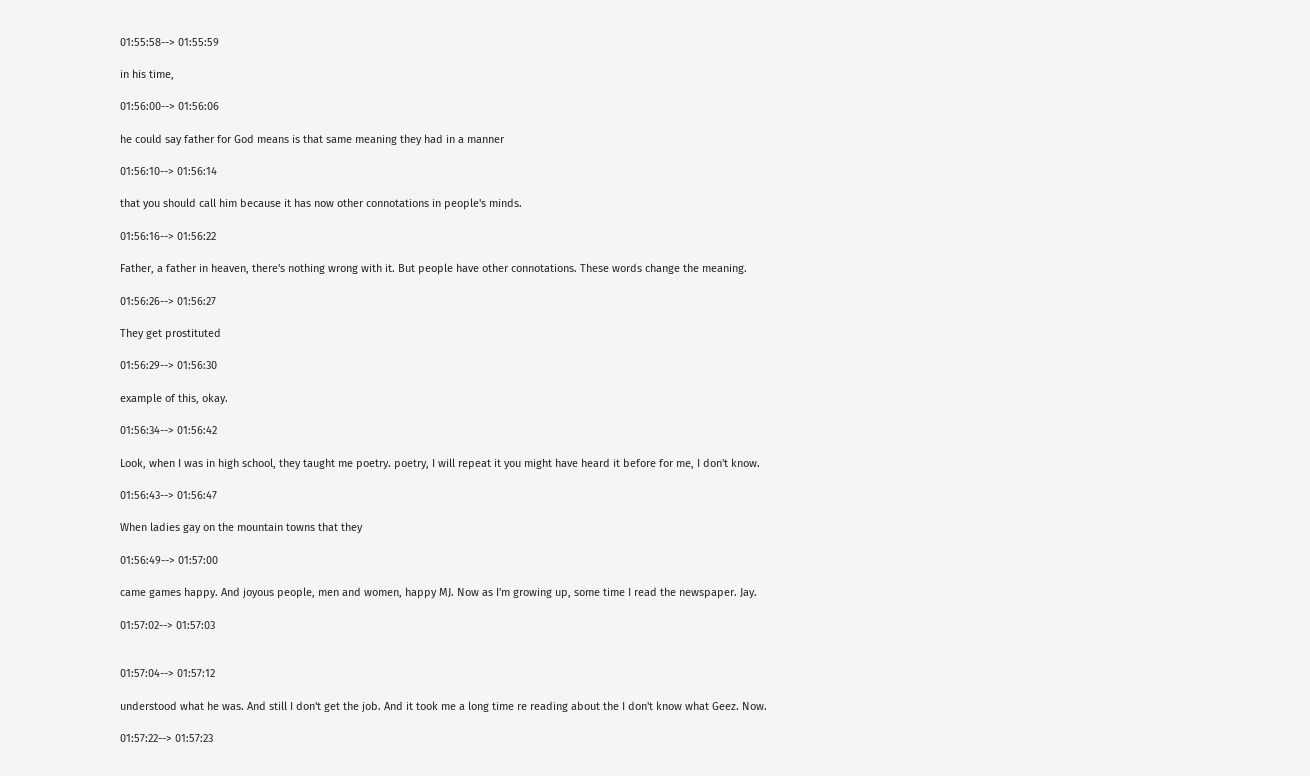01:55:58--> 01:55:59

in his time,

01:56:00--> 01:56:06

he could say father for God means is that same meaning they had in a manner

01:56:10--> 01:56:14

that you should call him because it has now other connotations in people's minds.

01:56:16--> 01:56:22

Father, a father in heaven, there's nothing wrong with it. But people have other connotations. These words change the meaning.

01:56:26--> 01:56:27

They get prostituted

01:56:29--> 01:56:30

example of this, okay.

01:56:34--> 01:56:42

Look, when I was in high school, they taught me poetry. poetry, I will repeat it you might have heard it before for me, I don't know.

01:56:43--> 01:56:47

When ladies gay on the mountain towns that they

01:56:49--> 01:57:00

came games happy. And joyous people, men and women, happy MJ. Now as I'm growing up, some time I read the newspaper. Jay.

01:57:02--> 01:57:03


01:57:04--> 01:57:12

understood what he was. And still I don't get the job. And it took me a long time re reading about the I don't know what Geez. Now.

01:57:22--> 01:57:23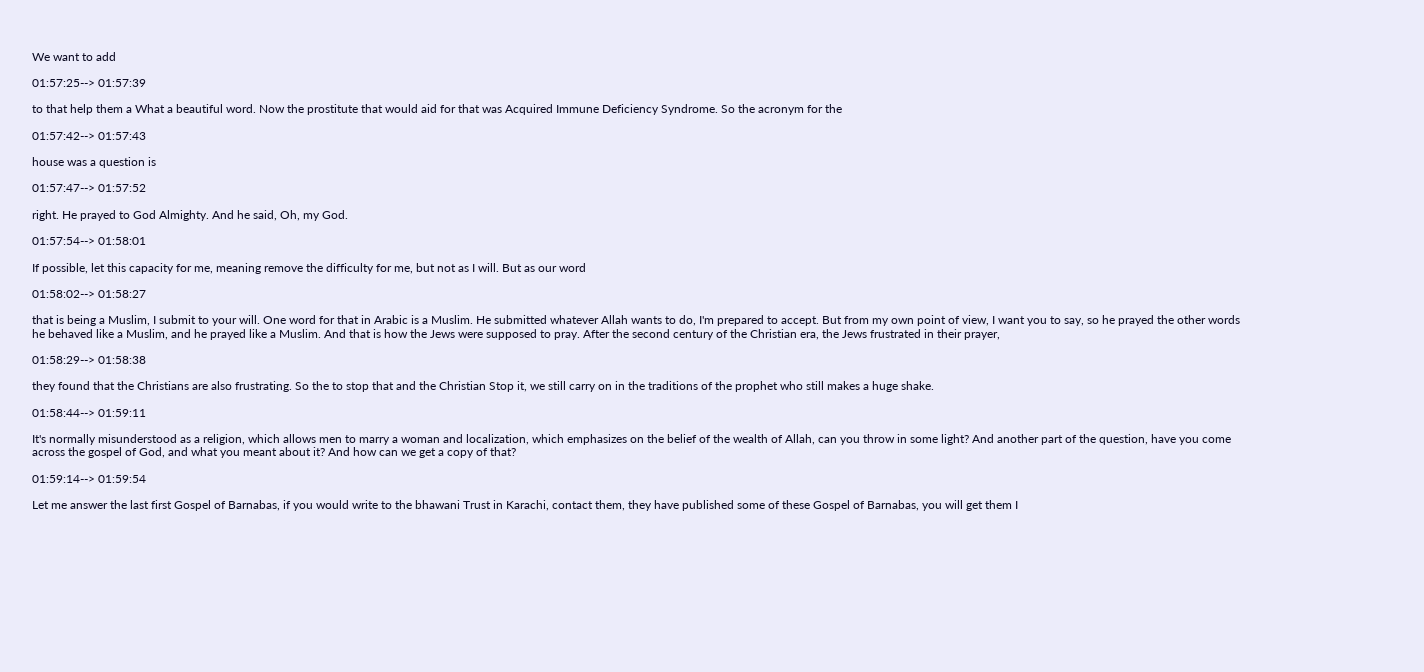We want to add

01:57:25--> 01:57:39

to that help them a What a beautiful word. Now the prostitute that would aid for that was Acquired Immune Deficiency Syndrome. So the acronym for the

01:57:42--> 01:57:43

house was a question is

01:57:47--> 01:57:52

right. He prayed to God Almighty. And he said, Oh, my God.

01:57:54--> 01:58:01

If possible, let this capacity for me, meaning remove the difficulty for me, but not as I will. But as our word

01:58:02--> 01:58:27

that is being a Muslim, I submit to your will. One word for that in Arabic is a Muslim. He submitted whatever Allah wants to do, I'm prepared to accept. But from my own point of view, I want you to say, so he prayed the other words he behaved like a Muslim, and he prayed like a Muslim. And that is how the Jews were supposed to pray. After the second century of the Christian era, the Jews frustrated in their prayer,

01:58:29--> 01:58:38

they found that the Christians are also frustrating. So the to stop that and the Christian Stop it, we still carry on in the traditions of the prophet who still makes a huge shake.

01:58:44--> 01:59:11

It's normally misunderstood as a religion, which allows men to marry a woman and localization, which emphasizes on the belief of the wealth of Allah, can you throw in some light? And another part of the question, have you come across the gospel of God, and what you meant about it? And how can we get a copy of that?

01:59:14--> 01:59:54

Let me answer the last first Gospel of Barnabas, if you would write to the bhawani Trust in Karachi, contact them, they have published some of these Gospel of Barnabas, you will get them I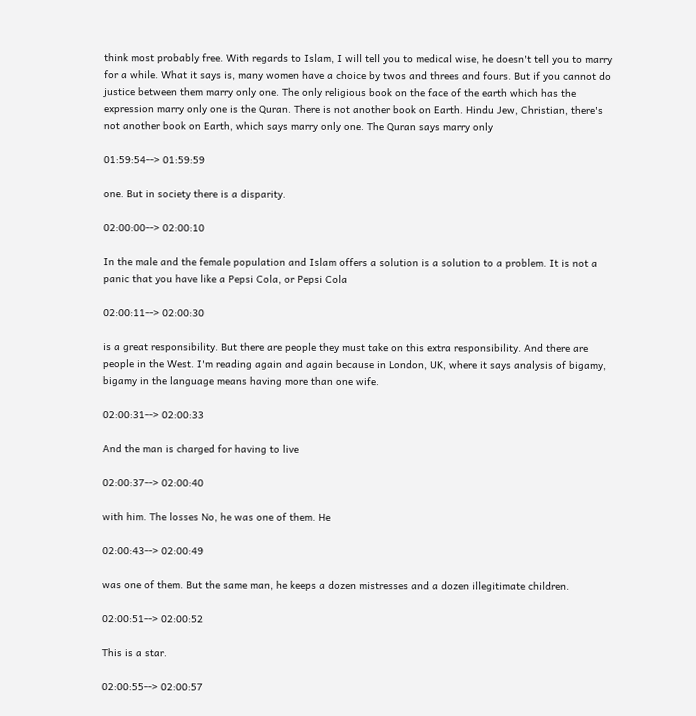think most probably free. With regards to Islam, I will tell you to medical wise, he doesn't tell you to marry for a while. What it says is, many women have a choice by twos and threes and fours. But if you cannot do justice between them marry only one. The only religious book on the face of the earth which has the expression marry only one is the Quran. There is not another book on Earth. Hindu Jew, Christian, there's not another book on Earth, which says marry only one. The Quran says marry only

01:59:54--> 01:59:59

one. But in society there is a disparity.

02:00:00--> 02:00:10

In the male and the female population and Islam offers a solution is a solution to a problem. It is not a panic that you have like a Pepsi Cola, or Pepsi Cola

02:00:11--> 02:00:30

is a great responsibility. But there are people they must take on this extra responsibility. And there are people in the West. I'm reading again and again because in London, UK, where it says analysis of bigamy, bigamy in the language means having more than one wife.

02:00:31--> 02:00:33

And the man is charged for having to live

02:00:37--> 02:00:40

with him. The losses No, he was one of them. He

02:00:43--> 02:00:49

was one of them. But the same man, he keeps a dozen mistresses and a dozen illegitimate children.

02:00:51--> 02:00:52

This is a star.

02:00:55--> 02:00:57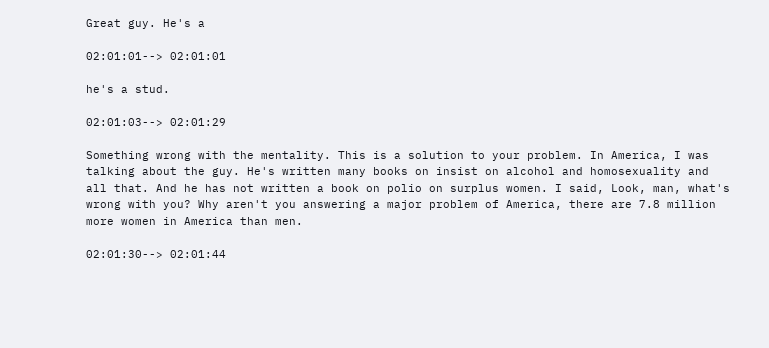Great guy. He's a

02:01:01--> 02:01:01

he's a stud.

02:01:03--> 02:01:29

Something wrong with the mentality. This is a solution to your problem. In America, I was talking about the guy. He's written many books on insist on alcohol and homosexuality and all that. And he has not written a book on polio on surplus women. I said, Look, man, what's wrong with you? Why aren't you answering a major problem of America, there are 7.8 million more women in America than men.

02:01:30--> 02:01:44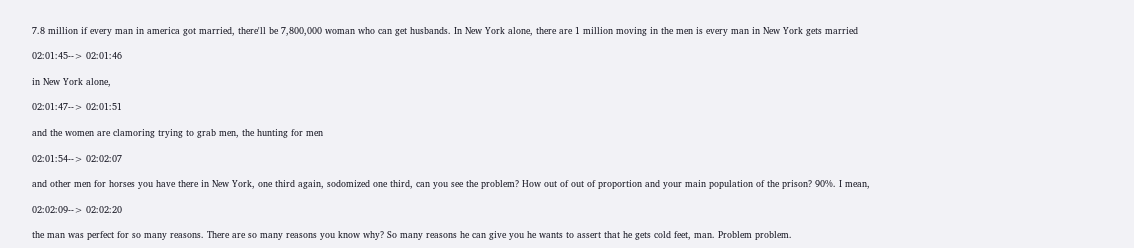7.8 million if every man in america got married, there'll be 7,800,000 woman who can get husbands. In New York alone, there are 1 million moving in the men is every man in New York gets married

02:01:45--> 02:01:46

in New York alone,

02:01:47--> 02:01:51

and the women are clamoring trying to grab men, the hunting for men

02:01:54--> 02:02:07

and other men for horses you have there in New York, one third again, sodomized one third, can you see the problem? How out of out of proportion and your main population of the prison? 90%. I mean,

02:02:09--> 02:02:20

the man was perfect for so many reasons. There are so many reasons you know why? So many reasons he can give you he wants to assert that he gets cold feet, man. Problem problem.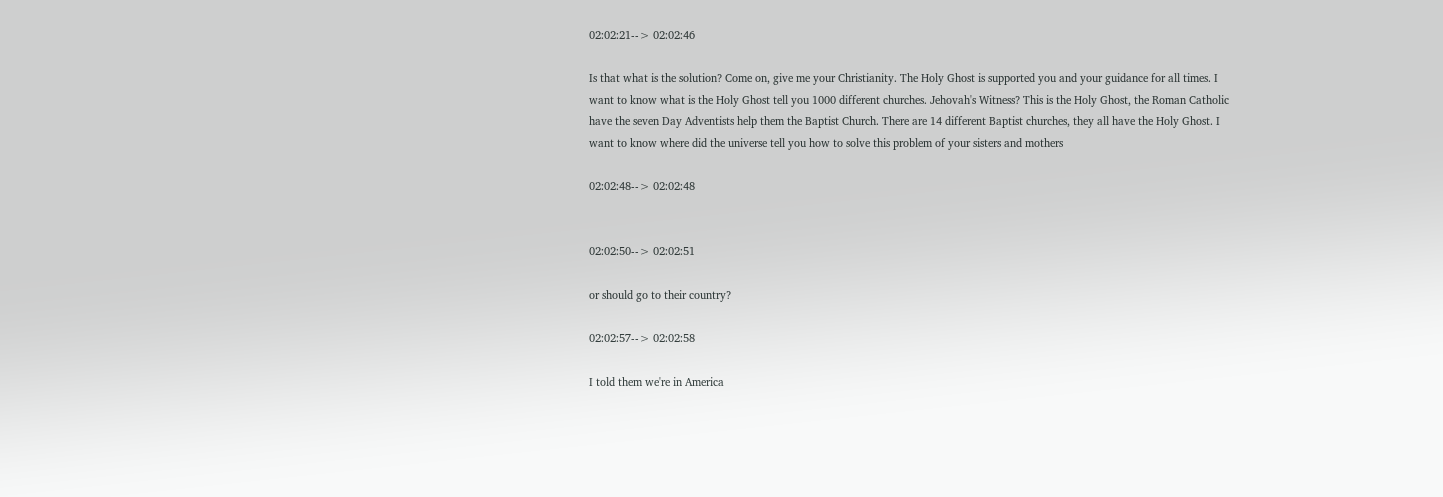02:02:21--> 02:02:46

Is that what is the solution? Come on, give me your Christianity. The Holy Ghost is supported you and your guidance for all times. I want to know what is the Holy Ghost tell you 1000 different churches. Jehovah's Witness? This is the Holy Ghost, the Roman Catholic have the seven Day Adventists help them the Baptist Church. There are 14 different Baptist churches, they all have the Holy Ghost. I want to know where did the universe tell you how to solve this problem of your sisters and mothers

02:02:48--> 02:02:48


02:02:50--> 02:02:51

or should go to their country?

02:02:57--> 02:02:58

I told them we're in America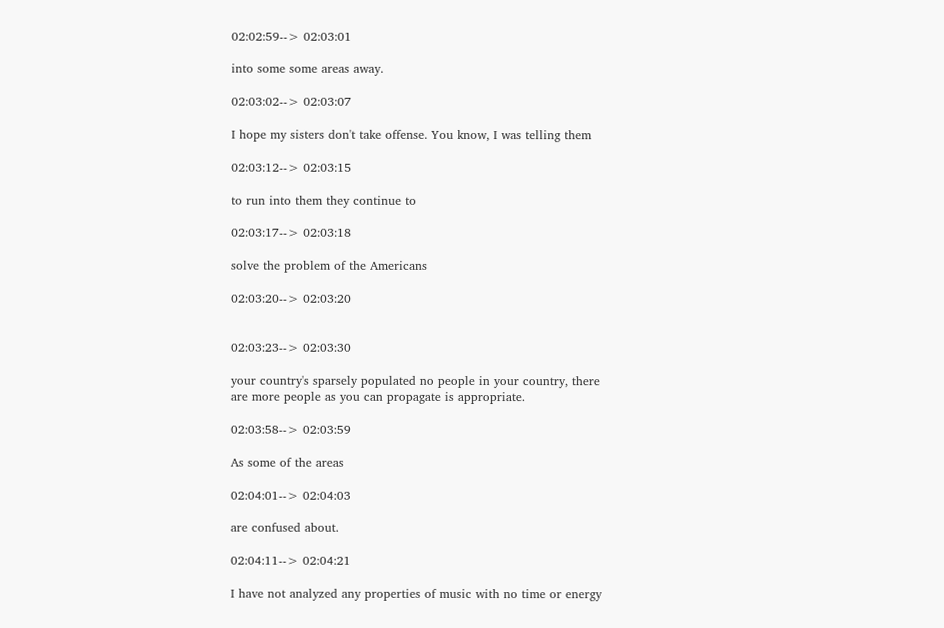02:02:59--> 02:03:01

into some some areas away.

02:03:02--> 02:03:07

I hope my sisters don't take offense. You know, I was telling them

02:03:12--> 02:03:15

to run into them they continue to

02:03:17--> 02:03:18

solve the problem of the Americans

02:03:20--> 02:03:20


02:03:23--> 02:03:30

your country's sparsely populated no people in your country, there are more people as you can propagate is appropriate.

02:03:58--> 02:03:59

As some of the areas

02:04:01--> 02:04:03

are confused about.

02:04:11--> 02:04:21

I have not analyzed any properties of music with no time or energy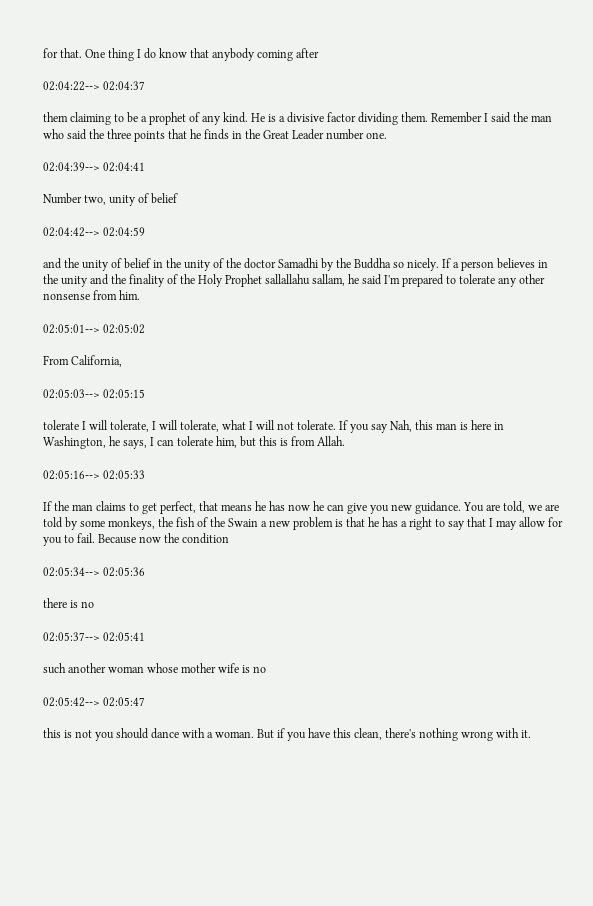for that. One thing I do know that anybody coming after

02:04:22--> 02:04:37

them claiming to be a prophet of any kind. He is a divisive factor dividing them. Remember I said the man who said the three points that he finds in the Great Leader number one.

02:04:39--> 02:04:41

Number two, unity of belief

02:04:42--> 02:04:59

and the unity of belief in the unity of the doctor Samadhi by the Buddha so nicely. If a person believes in the unity and the finality of the Holy Prophet sallallahu sallam, he said I'm prepared to tolerate any other nonsense from him.

02:05:01--> 02:05:02

From California,

02:05:03--> 02:05:15

tolerate I will tolerate, I will tolerate, what I will not tolerate. If you say Nah, this man is here in Washington, he says, I can tolerate him, but this is from Allah.

02:05:16--> 02:05:33

If the man claims to get perfect, that means he has now he can give you new guidance. You are told, we are told by some monkeys, the fish of the Swain a new problem is that he has a right to say that I may allow for you to fail. Because now the condition

02:05:34--> 02:05:36

there is no

02:05:37--> 02:05:41

such another woman whose mother wife is no

02:05:42--> 02:05:47

this is not you should dance with a woman. But if you have this clean, there's nothing wrong with it.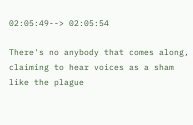02:05:49--> 02:05:54

There's no anybody that comes along, claiming to hear voices as a sham like the plague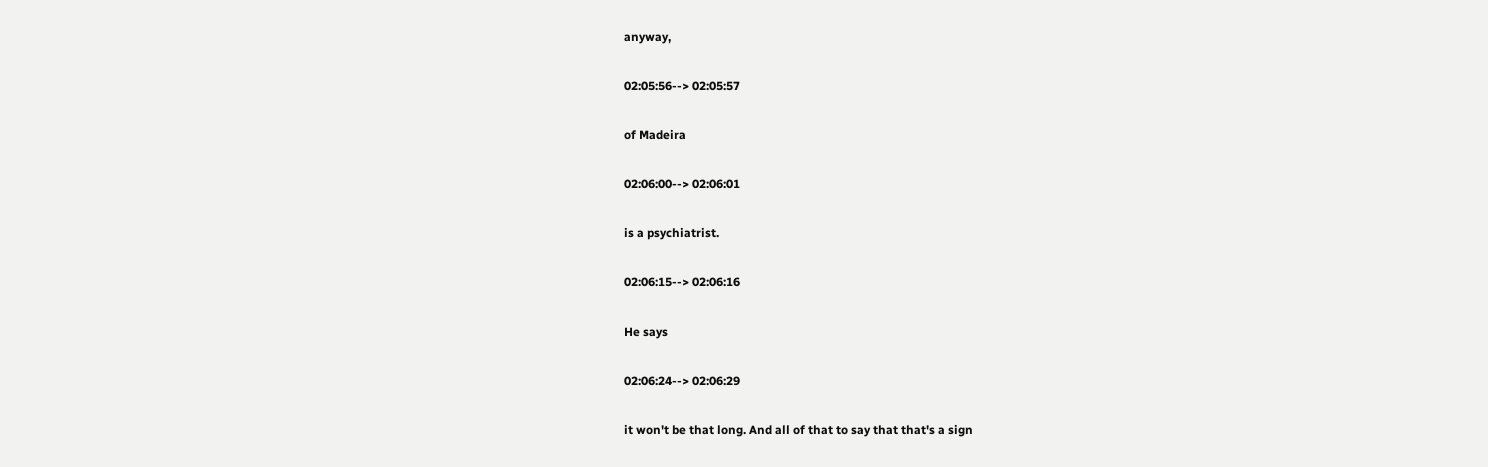anyway,

02:05:56--> 02:05:57

of Madeira

02:06:00--> 02:06:01

is a psychiatrist.

02:06:15--> 02:06:16

He says

02:06:24--> 02:06:29

it won't be that long. And all of that to say that that's a sign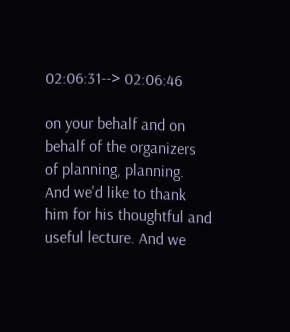02:06:31--> 02:06:46

on your behalf and on behalf of the organizers of planning, planning. And we'd like to thank him for his thoughtful and useful lecture. And we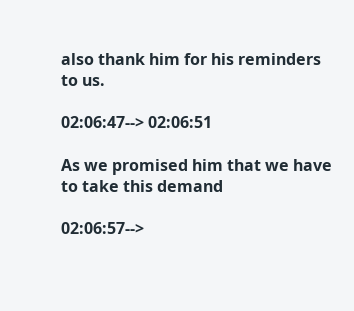also thank him for his reminders to us.

02:06:47--> 02:06:51

As we promised him that we have to take this demand

02:06:57-->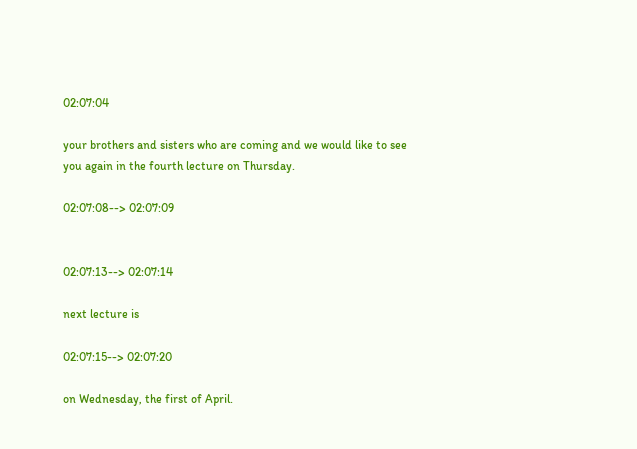02:07:04

your brothers and sisters who are coming and we would like to see you again in the fourth lecture on Thursday.

02:07:08--> 02:07:09


02:07:13--> 02:07:14

next lecture is

02:07:15--> 02:07:20

on Wednesday, the first of April.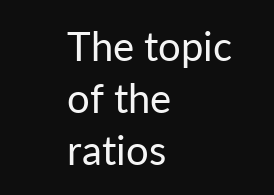The topic of the ratios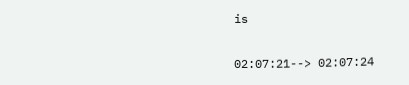is

02:07:21--> 02:07:24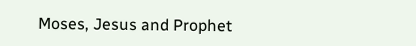Moses, Jesus and Prophet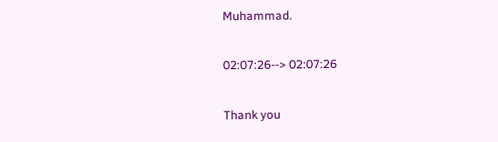Muhammad.

02:07:26--> 02:07:26

Thank you